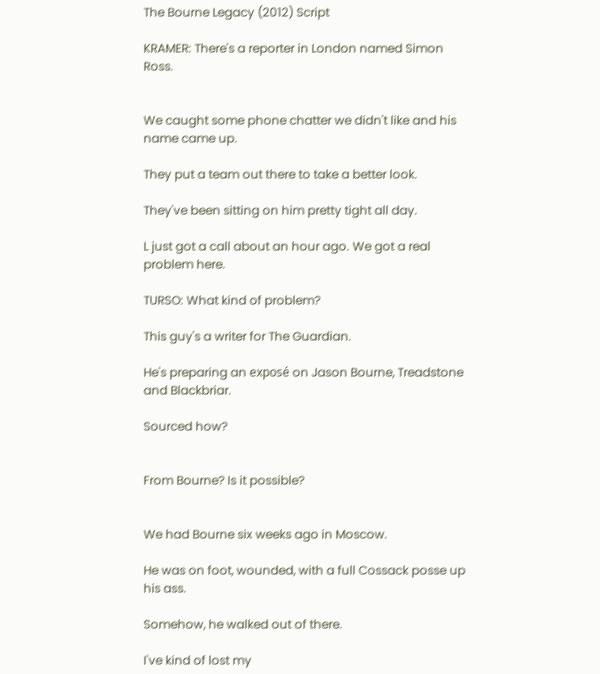The Bourne Legacy (2012) Script

KRAMER: There's a reporter in London named Simon Ross.


We caught some phone chatter we didn't like and his name came up.

They put a team out there to take a better look.

They've been sitting on him pretty tight all day.

L just got a call about an hour ago. We got a real problem here.

TURSO: What kind of problem?

This guy's a writer for The Guardian.

He's preparing an exposé on Jason Bourne, Treadstone and Blackbriar.

Sourced how?


From Bourne? Is it possible?


We had Bourne six weeks ago in Moscow.

He was on foot, wounded, with a full Cossack posse up his ass.

Somehow, he walked out of there.

I've kind of lost my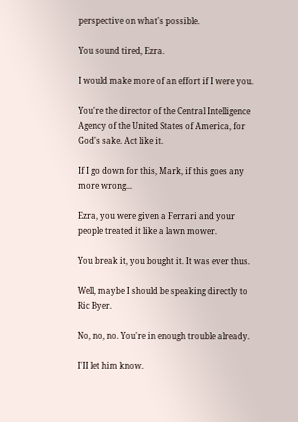perspective on what's possible.

You sound tired, Ezra.

I would make more of an effort if I were you.

You're the director of the Central Intelligence Agency of the United States of America, for God's sake. Act like it.

If I go down for this, Mark, if this goes any more wrong...

Ezra, you were given a Ferrari and your people treated it like a lawn mower.

You break it, you bought it. It was ever thus.

Well, maybe I should be speaking directly to Ric Byer.

No, no, no. You're in enough trouble already.

I'II let him know.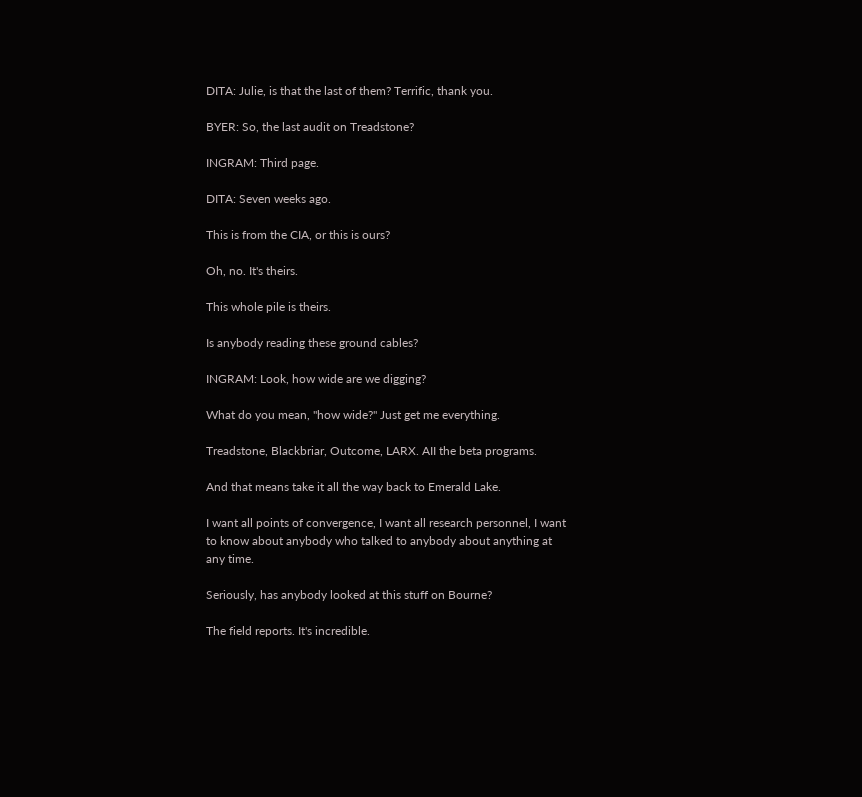DITA: Julie, is that the last of them? Terrific, thank you.

BYER: So, the last audit on Treadstone?

INGRAM: Third page.

DITA: Seven weeks ago.

This is from the CIA, or this is ours?

Oh, no. It's theirs.

This whole pile is theirs.

Is anybody reading these ground cables?

INGRAM: Look, how wide are we digging?

What do you mean, "how wide?" Just get me everything.

Treadstone, Blackbriar, Outcome, LARX. AII the beta programs.

And that means take it all the way back to Emerald Lake.

I want all points of convergence, I want all research personnel, I want to know about anybody who talked to anybody about anything at any time.

Seriously, has anybody looked at this stuff on Bourne?

The field reports. It's incredible.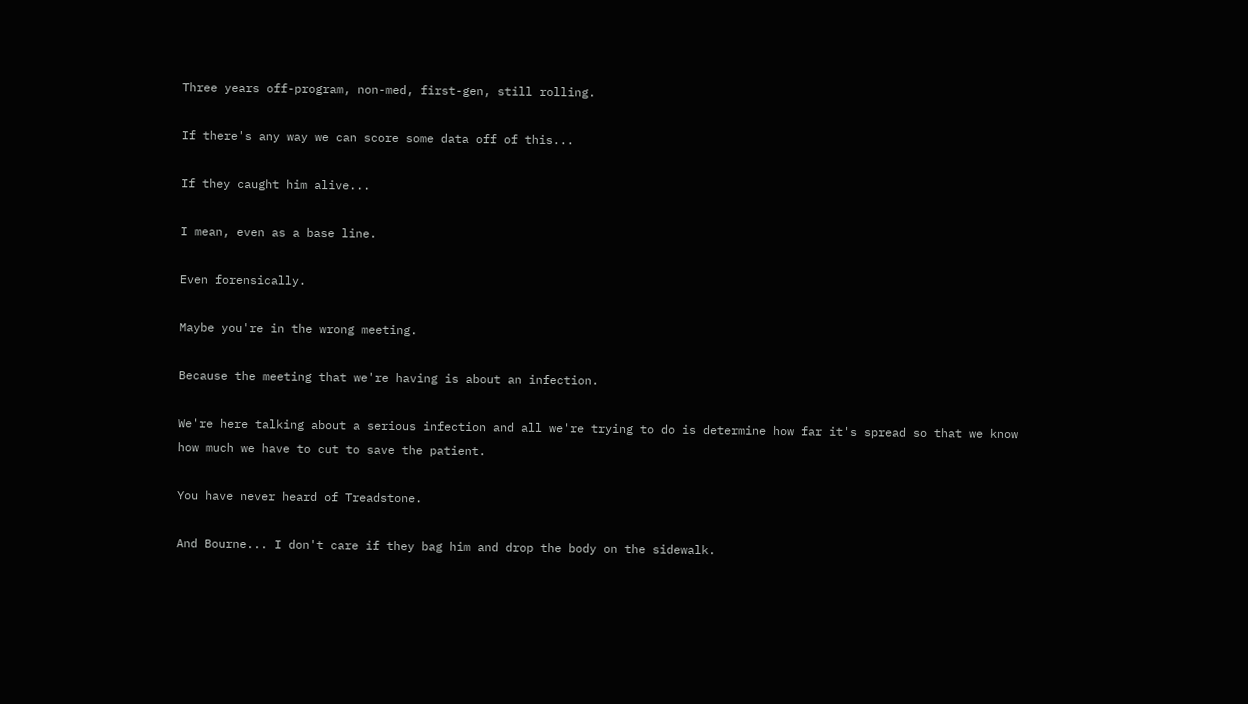Three years off-program, non-med, first-gen, still rolling.

If there's any way we can score some data off of this...

If they caught him alive...

I mean, even as a base line.

Even forensically.

Maybe you're in the wrong meeting.

Because the meeting that we're having is about an infection.

We're here talking about a serious infection and all we're trying to do is determine how far it's spread so that we know how much we have to cut to save the patient.

You have never heard of Treadstone.

And Bourne... I don't care if they bag him and drop the body on the sidewalk.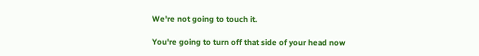We're not going to touch it.

You're going to turn off that side of your head now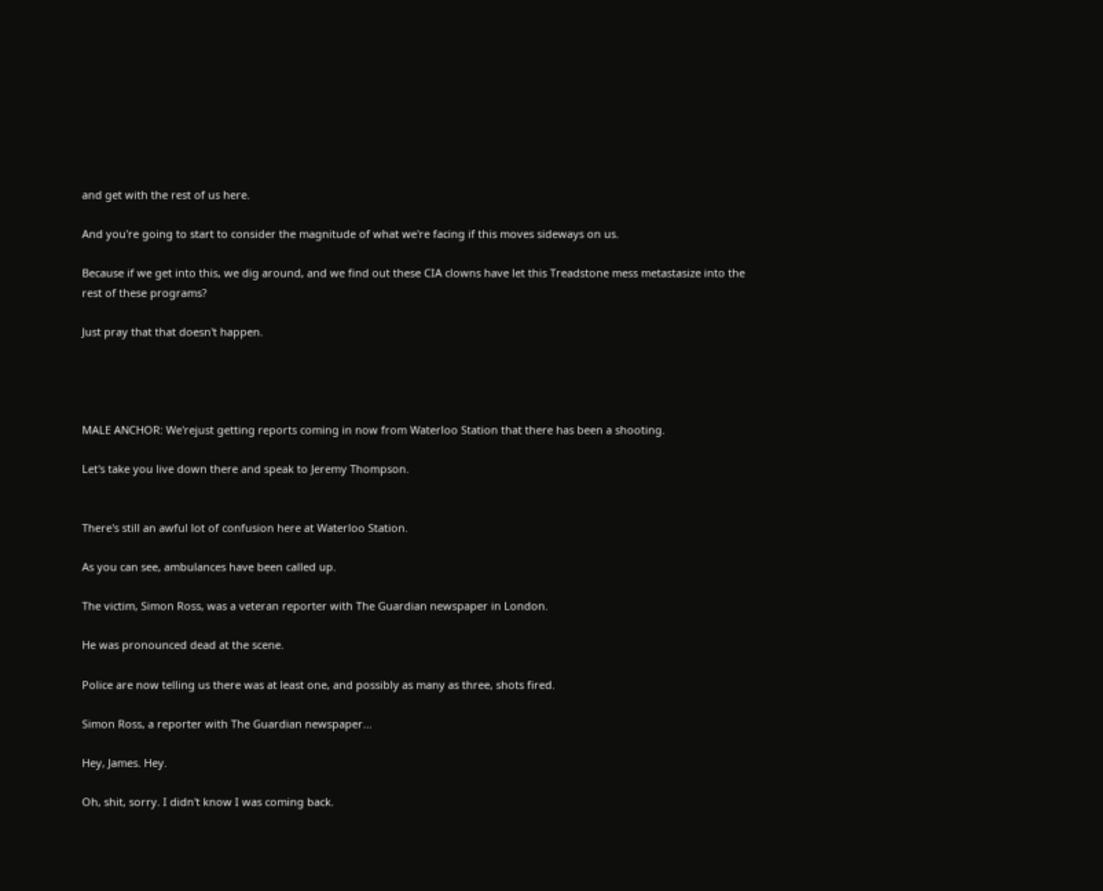and get with the rest of us here.

And you're going to start to consider the magnitude of what we're facing if this moves sideways on us.

Because if we get into this, we dig around, and we find out these CIA clowns have let this Treadstone mess metastasize into the rest of these programs?

Just pray that that doesn't happen.




MALE ANCHOR: We'rejust getting reports coming in now from Waterloo Station that there has been a shooting.

Let's take you live down there and speak to Jeremy Thompson.


There's still an awful lot of confusion here at Waterloo Station.

As you can see, ambulances have been called up.

The victim, Simon Ross, was a veteran reporter with The Guardian newspaper in London.

He was pronounced dead at the scene.

Police are now telling us there was at least one, and possibly as many as three, shots fired.

Simon Ross, a reporter with The Guardian newspaper...

Hey, James. Hey.

Oh, shit, sorry. I didn't know I was coming back.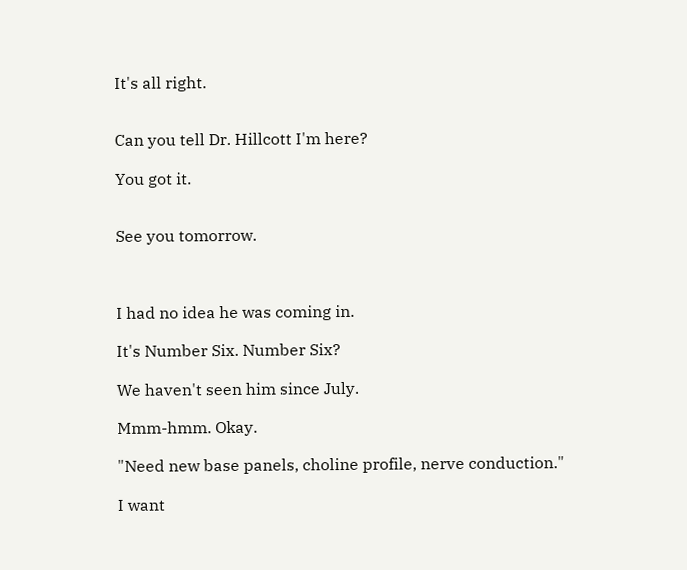It's all right.


Can you tell Dr. Hillcott I'm here?

You got it.


See you tomorrow.



I had no idea he was coming in.

It's Number Six. Number Six?

We haven't seen him since July.

Mmm-hmm. Okay.

"Need new base panels, choline profile, nerve conduction."

I want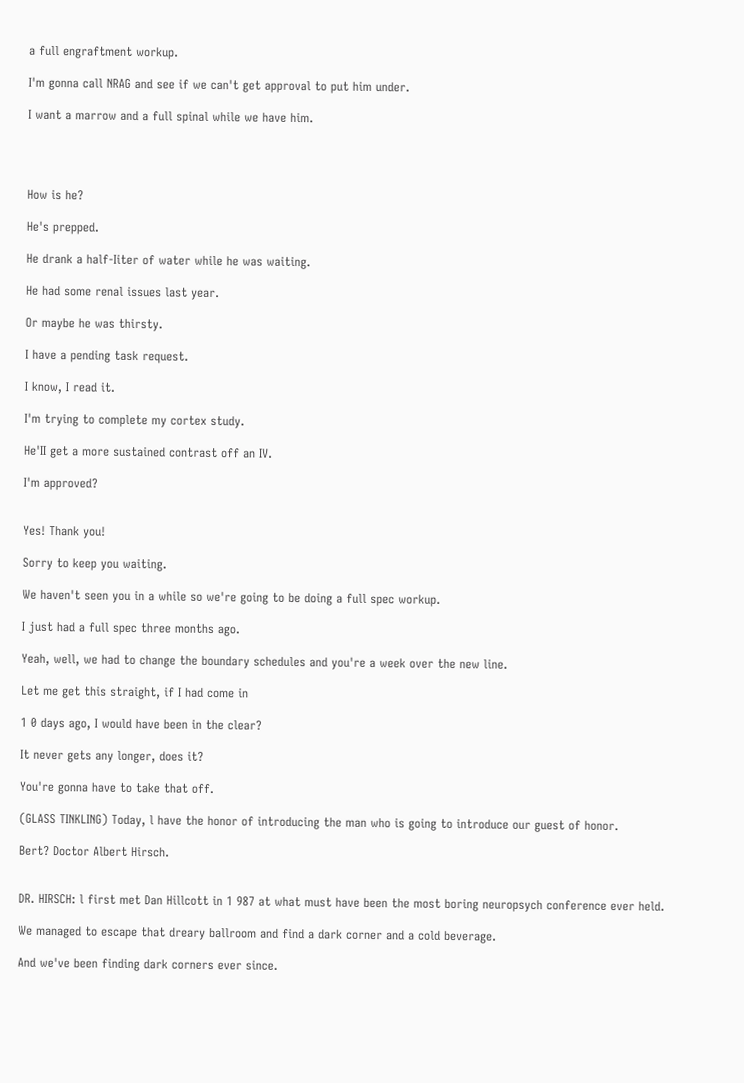a full engraftment workup.

I'm gonna call NRAG and see if we can't get approval to put him under.

I want a marrow and a full spinal while we have him.




How is he?

He's prepped.

He drank a half-Iiter of water while he was waiting.

He had some renal issues last year.

Or maybe he was thirsty.

I have a pending task request.

I know, I read it.

I'm trying to complete my cortex study.

He'II get a more sustained contrast off an IV.

I'm approved?


Yes! Thank you!

Sorry to keep you waiting.

We haven't seen you in a while so we're going to be doing a full spec workup.

I just had a full spec three months ago.

Yeah, well, we had to change the boundary schedules and you're a week over the new line.

Let me get this straight, if I had come in

1 0 days ago, I would have been in the clear?

It never gets any longer, does it?

You're gonna have to take that off.

(GLASS TINKLING) Today, l have the honor of introducing the man who is going to introduce our guest of honor.

Bert? Doctor Albert Hirsch.


DR. HIRSCH: l first met Dan Hillcott in 1 987 at what must have been the most boring neuropsych conference ever held.

We managed to escape that dreary ballroom and find a dark corner and a cold beverage.

And we've been finding dark corners ever since.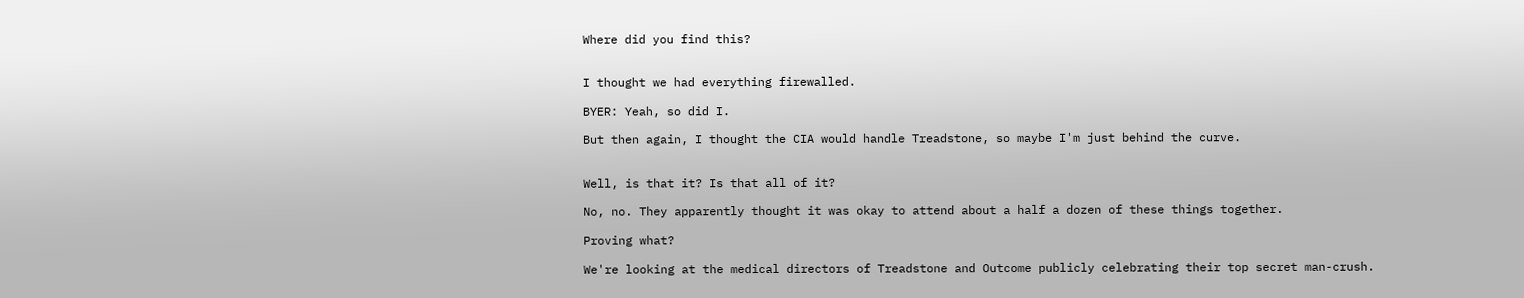Where did you find this?


I thought we had everything firewalled.

BYER: Yeah, so did I.

But then again, I thought the CIA would handle Treadstone, so maybe I'm just behind the curve.


Well, is that it? Is that all of it?

No, no. They apparently thought it was okay to attend about a half a dozen of these things together.

Proving what?

We're looking at the medical directors of Treadstone and Outcome publicly celebrating their top secret man-crush.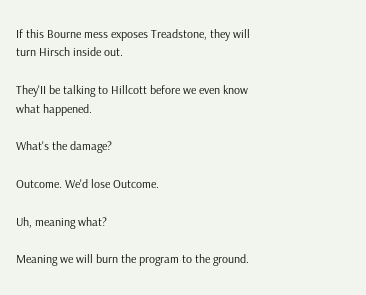If this Bourne mess exposes Treadstone, they will turn Hirsch inside out.

They'II be talking to Hillcott before we even know what happened.

What's the damage?

Outcome. We'd lose Outcome.

Uh, meaning what?

Meaning we will burn the program to the ground.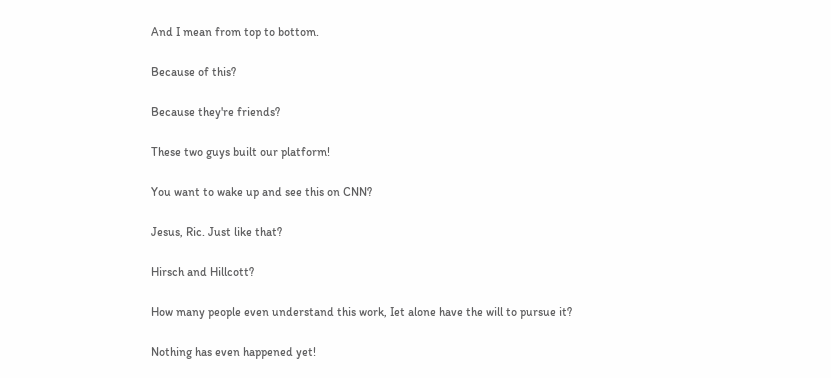And I mean from top to bottom.

Because of this?

Because they're friends?

These two guys built our platform!

You want to wake up and see this on CNN?

Jesus, Ric. Just like that?

Hirsch and Hillcott?

How many people even understand this work, Iet alone have the will to pursue it?

Nothing has even happened yet!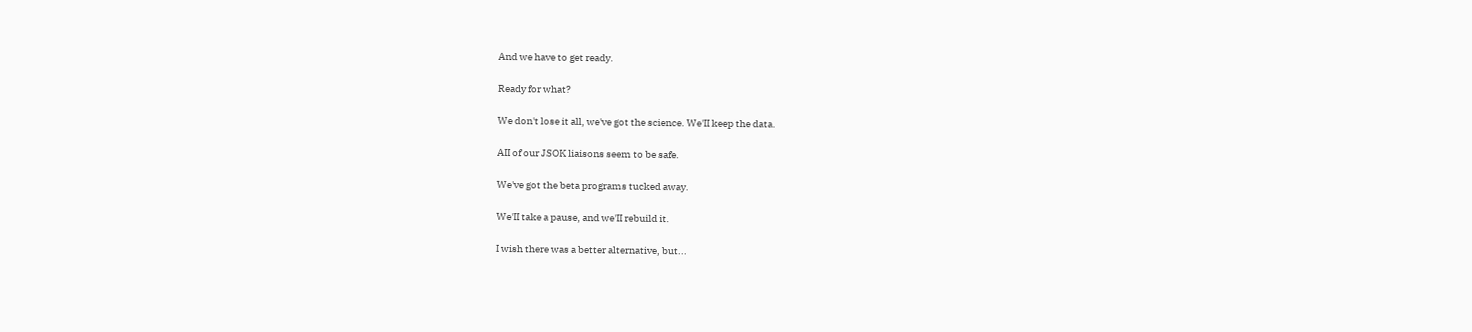And we have to get ready.

Ready for what?

We don't lose it all, we've got the science. We'II keep the data.

AII of our JSOK liaisons seem to be safe.

We've got the beta programs tucked away.

We'II take a pause, and we'II rebuild it.

I wish there was a better alternative, but...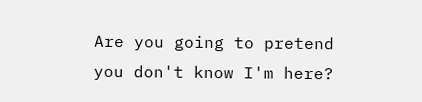Are you going to pretend you don't know I'm here?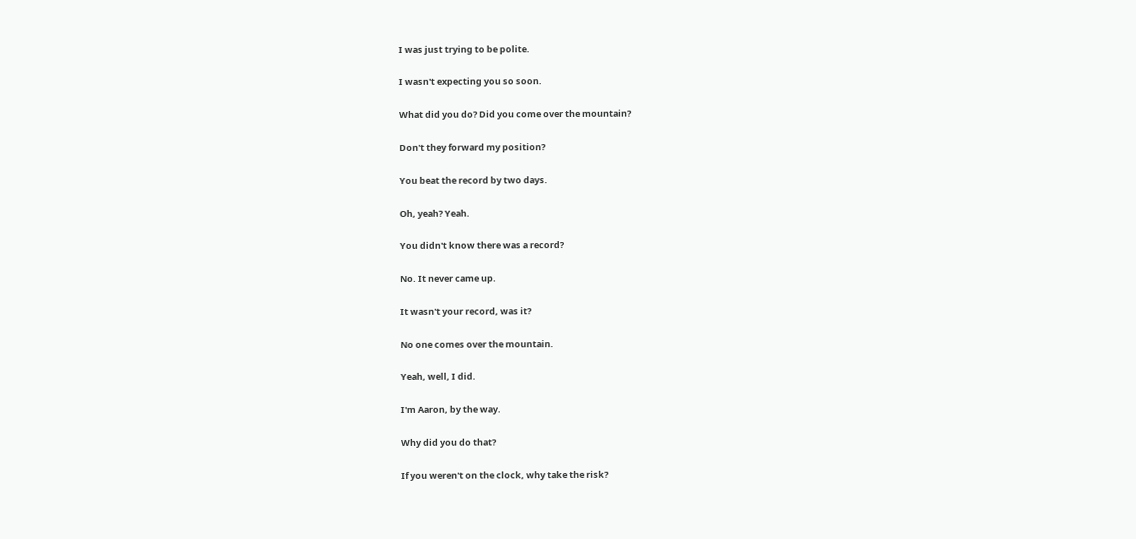I was just trying to be polite.

I wasn't expecting you so soon.

What did you do? Did you come over the mountain?

Don't they forward my position?

You beat the record by two days.

Oh, yeah? Yeah.

You didn't know there was a record?

No. It never came up.

It wasn't your record, was it?

No one comes over the mountain.

Yeah, well, I did.

I'm Aaron, by the way.

Why did you do that?

If you weren't on the clock, why take the risk?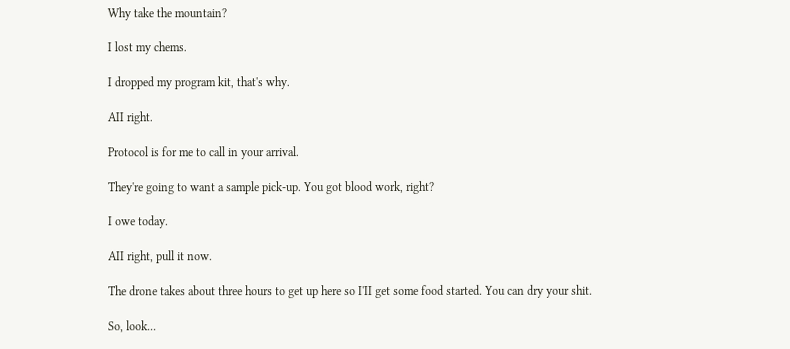Why take the mountain?

I lost my chems.

I dropped my program kit, that's why.

AII right.

Protocol is for me to call in your arrival.

They're going to want a sample pick-up. You got blood work, right?

I owe today.

AII right, pull it now.

The drone takes about three hours to get up here so I'II get some food started. You can dry your shit.

So, look...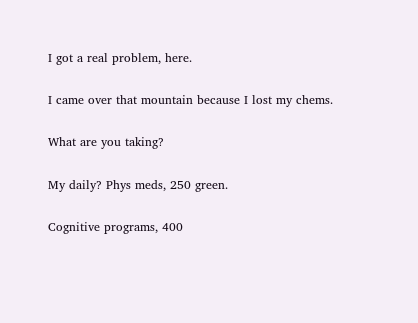I got a real problem, here.

I came over that mountain because I lost my chems.

What are you taking?

My daily? Phys meds, 250 green.

Cognitive programs, 400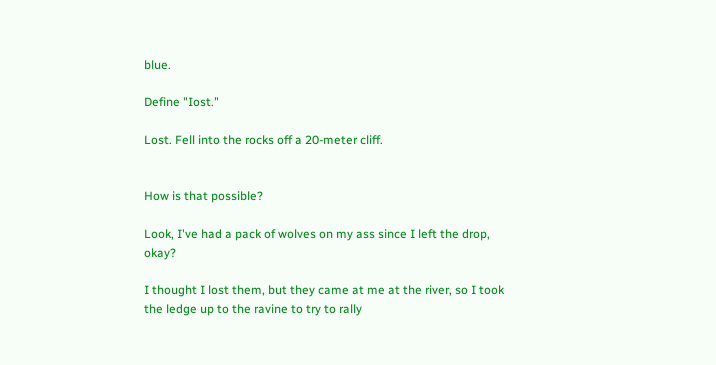blue.

Define "Iost."

Lost. Fell into the rocks off a 20-meter cliff.


How is that possible?

Look, I've had a pack of wolves on my ass since I left the drop, okay?

I thought I lost them, but they came at me at the river, so I took the ledge up to the ravine to try to rally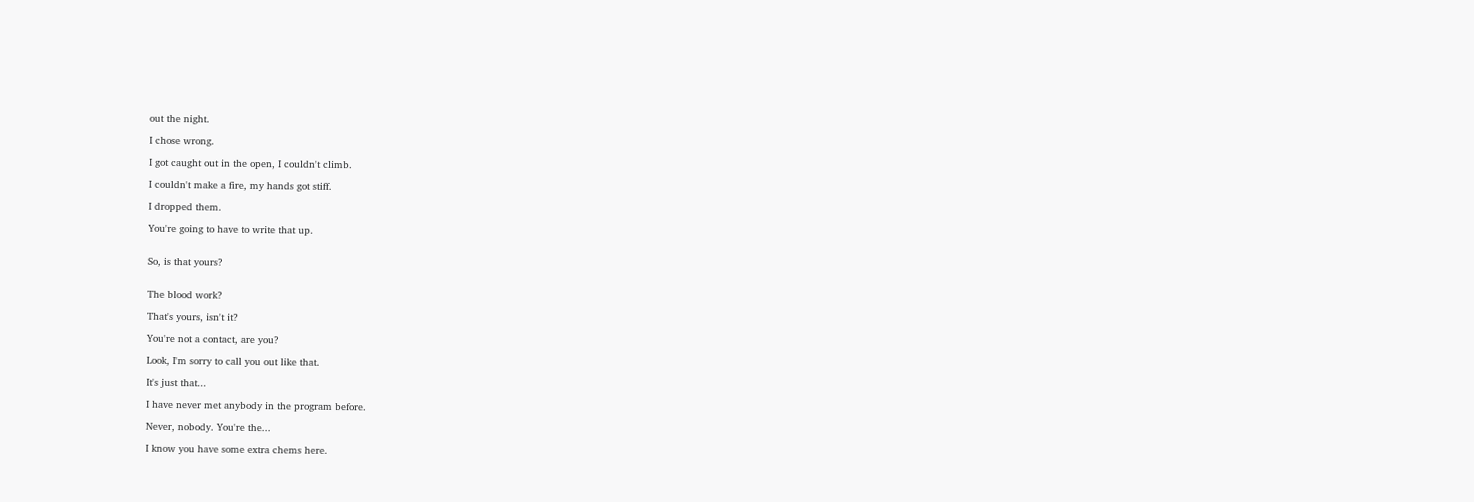out the night.

I chose wrong.

I got caught out in the open, I couldn't climb.

I couldn't make a fire, my hands got stiff.

I dropped them.

You're going to have to write that up.


So, is that yours?


The blood work?

That's yours, isn't it?

You're not a contact, are you?

Look, I'm sorry to call you out like that.

It's just that...

I have never met anybody in the program before.

Never, nobody. You're the...

I know you have some extra chems here.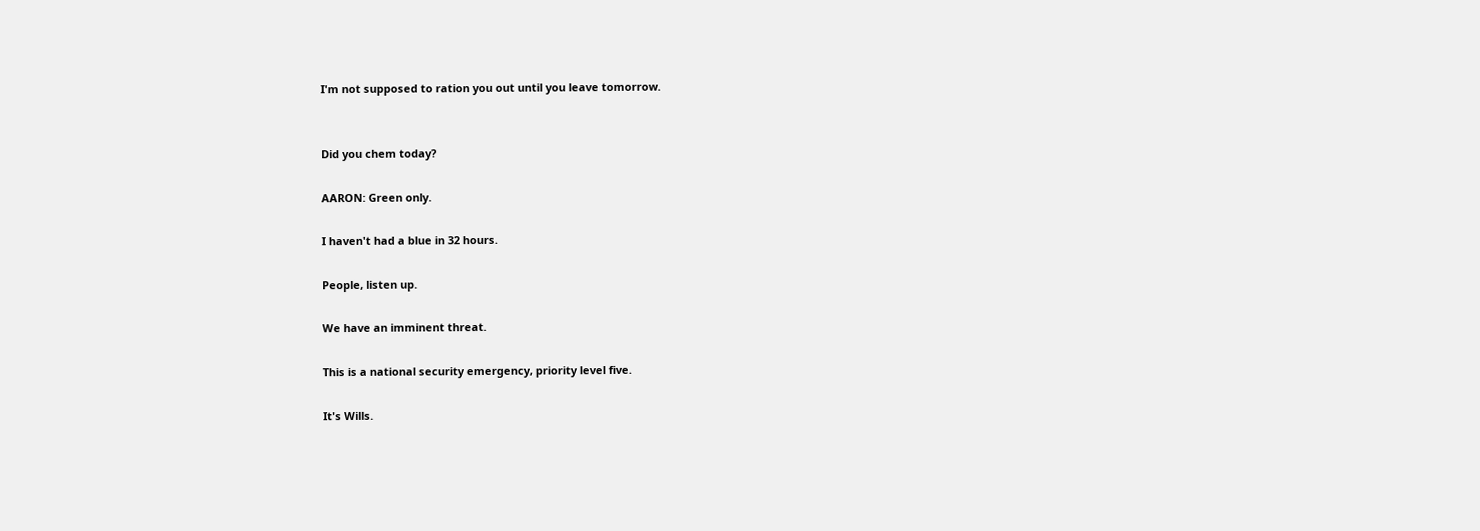I'm not supposed to ration you out until you leave tomorrow.


Did you chem today?

AARON: Green only.

I haven't had a blue in 32 hours.

People, listen up.

We have an imminent threat.

This is a national security emergency, priority level five.

It's Wills.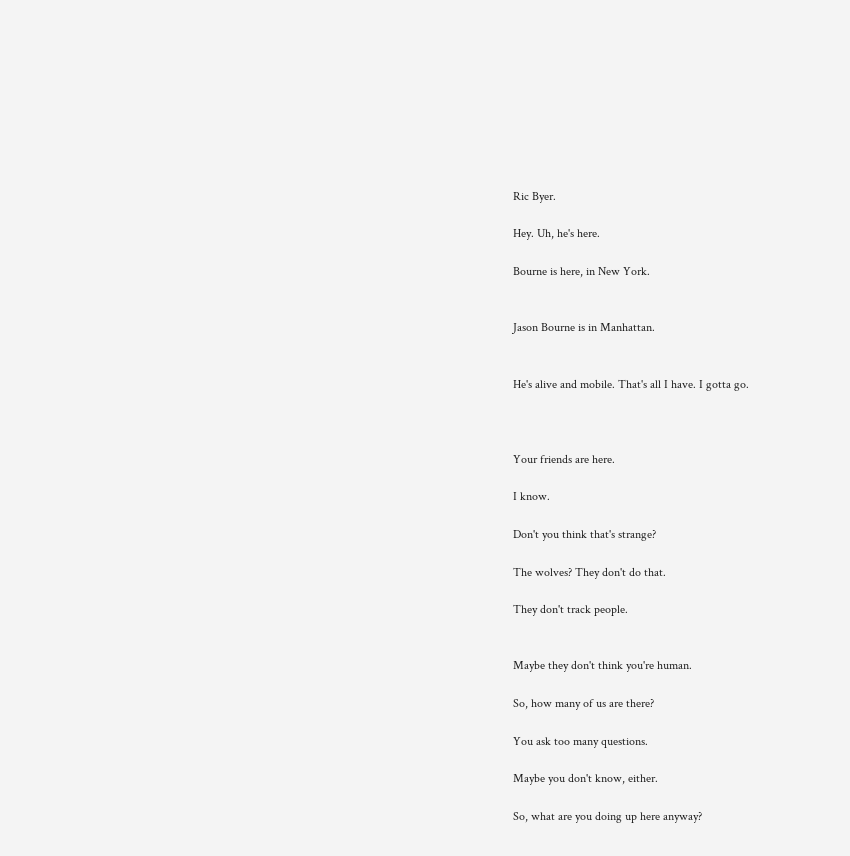Ric Byer.

Hey. Uh, he's here.

Bourne is here, in New York.


Jason Bourne is in Manhattan.


He's alive and mobile. That's all I have. I gotta go.



Your friends are here.

I know.

Don't you think that's strange?

The wolves? They don't do that.

They don't track people.


Maybe they don't think you're human.

So, how many of us are there?

You ask too many questions.

Maybe you don't know, either.

So, what are you doing up here anyway?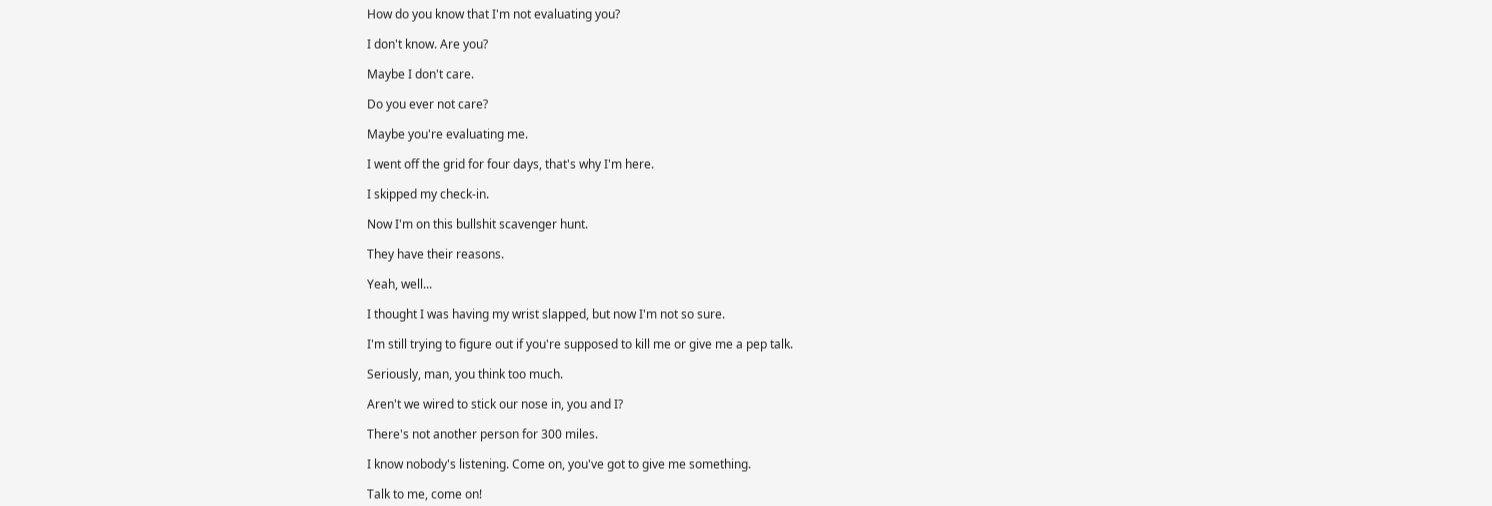How do you know that I'm not evaluating you?

I don't know. Are you?

Maybe I don't care.

Do you ever not care?

Maybe you're evaluating me.

I went off the grid for four days, that's why I'm here.

I skipped my check-in.

Now I'm on this bullshit scavenger hunt.

They have their reasons.

Yeah, well...

I thought I was having my wrist slapped, but now I'm not so sure.

I'm still trying to figure out if you're supposed to kill me or give me a pep talk.

Seriously, man, you think too much.

Aren't we wired to stick our nose in, you and I?

There's not another person for 300 miles.

I know nobody's listening. Come on, you've got to give me something.

Talk to me, come on!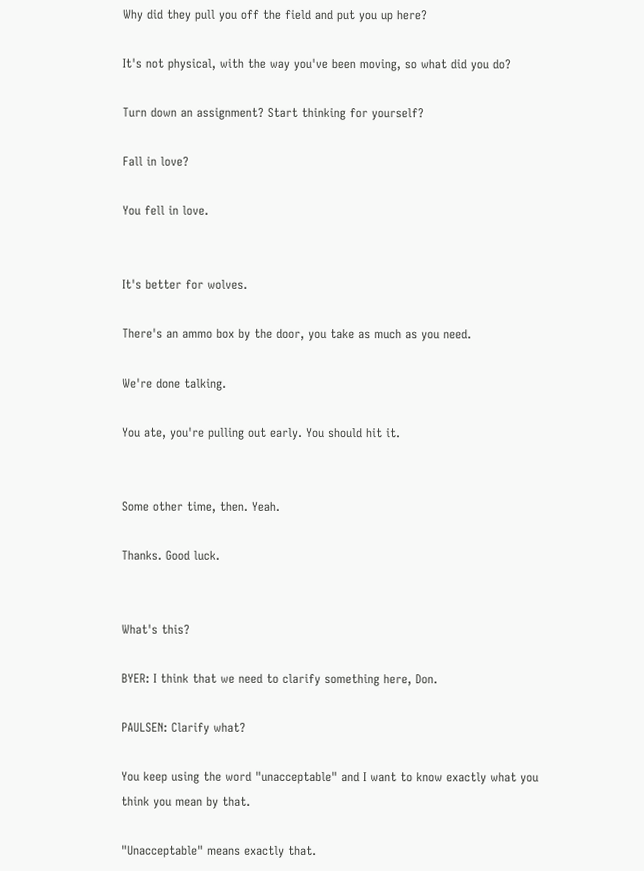Why did they pull you off the field and put you up here?

It's not physical, with the way you've been moving, so what did you do?

Turn down an assignment? Start thinking for yourself?

Fall in love?

You fell in love.


It's better for wolves.

There's an ammo box by the door, you take as much as you need.

We're done talking.

You ate, you're pulling out early. You should hit it.


Some other time, then. Yeah.

Thanks. Good luck.


What's this?

BYER: I think that we need to clarify something here, Don.

PAULSEN: Clarify what?

You keep using the word "unacceptable" and I want to know exactly what you think you mean by that.

"Unacceptable" means exactly that.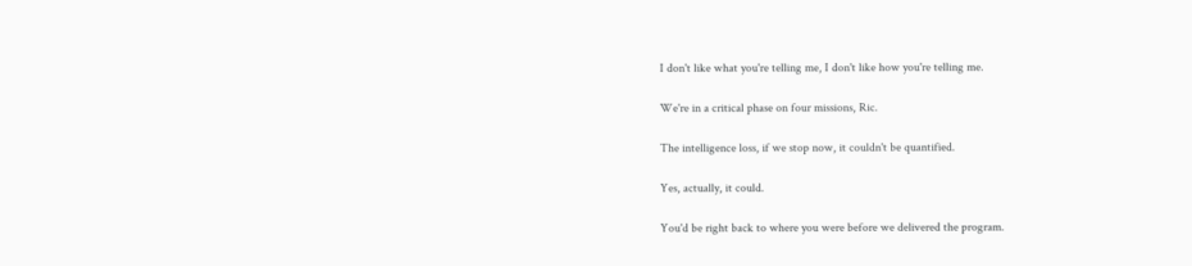I don't like what you're telling me, I don't like how you're telling me.

We're in a critical phase on four missions, Ric.

The intelligence loss, if we stop now, it couldn't be quantified.

Yes, actually, it could.

You'd be right back to where you were before we delivered the program.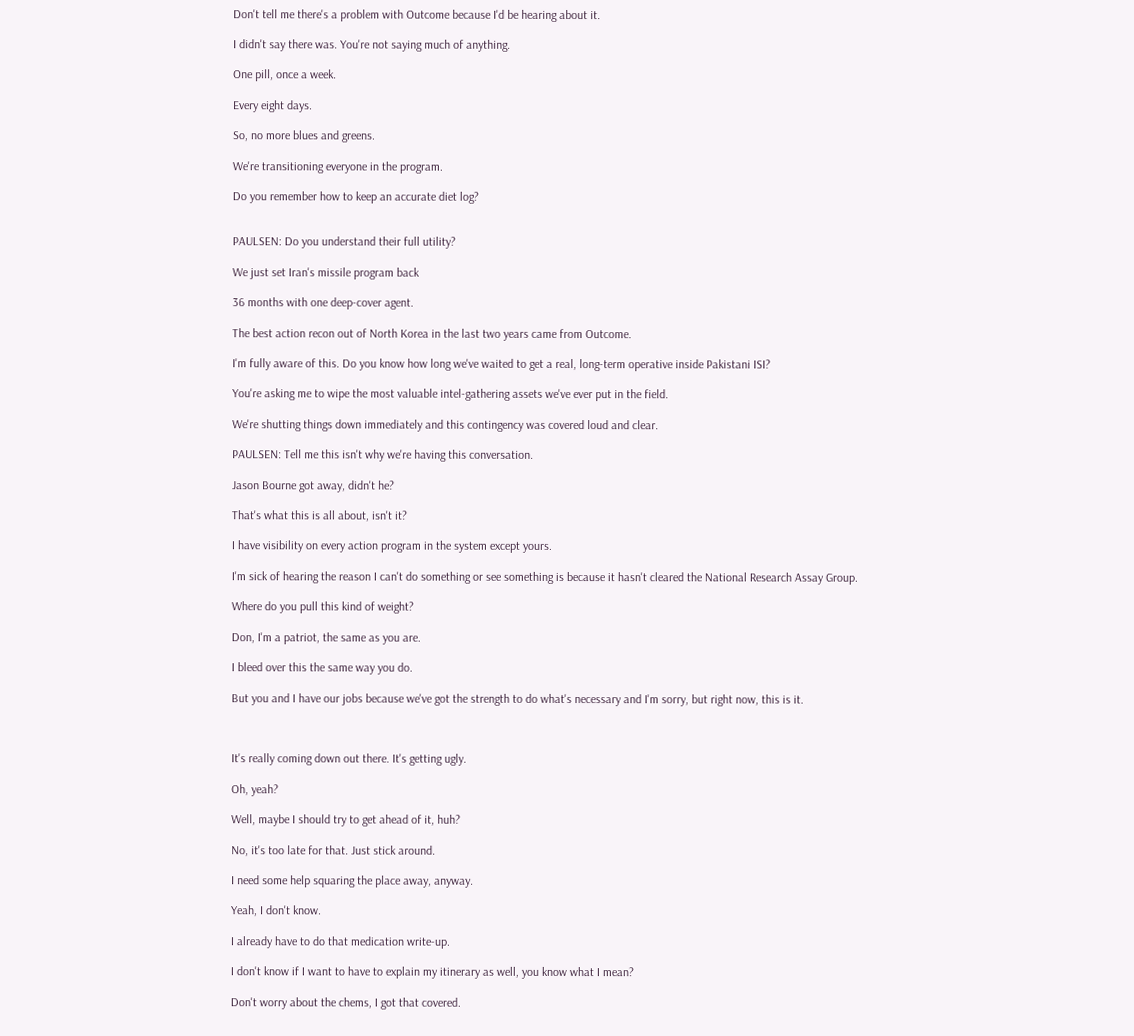Don't tell me there's a problem with Outcome because I'd be hearing about it.

I didn't say there was. You're not saying much of anything.

One pill, once a week.

Every eight days.

So, no more blues and greens.

We're transitioning everyone in the program.

Do you remember how to keep an accurate diet log?


PAULSEN: Do you understand their full utility?

We just set Iran's missile program back

36 months with one deep-cover agent.

The best action recon out of North Korea in the last two years came from Outcome.

I'm fully aware of this. Do you know how long we've waited to get a real, long-term operative inside Pakistani ISI?

You're asking me to wipe the most valuable intel-gathering assets we've ever put in the field.

We're shutting things down immediately and this contingency was covered loud and clear.

PAULSEN: Tell me this isn't why we're having this conversation.

Jason Bourne got away, didn't he?

That's what this is all about, isn't it?

I have visibility on every action program in the system except yours.

I'm sick of hearing the reason I can't do something or see something is because it hasn't cleared the National Research Assay Group.

Where do you pull this kind of weight?

Don, I'm a patriot, the same as you are.

I bleed over this the same way you do.

But you and I have our jobs because we've got the strength to do what's necessary and I'm sorry, but right now, this is it.



It's really coming down out there. It's getting ugly.

Oh, yeah?

Well, maybe I should try to get ahead of it, huh?

No, it's too late for that. Just stick around.

I need some help squaring the place away, anyway.

Yeah, I don't know.

I already have to do that medication write-up.

I don't know if I want to have to explain my itinerary as well, you know what I mean?

Don't worry about the chems, I got that covered.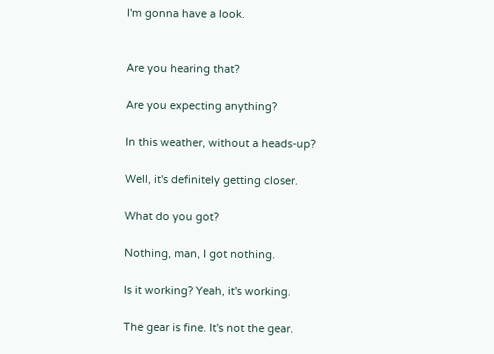I'm gonna have a look.


Are you hearing that?

Are you expecting anything?

In this weather, without a heads-up?

Well, it's definitely getting closer.

What do you got?

Nothing, man, I got nothing.

Is it working? Yeah, it's working.

The gear is fine. It's not the gear.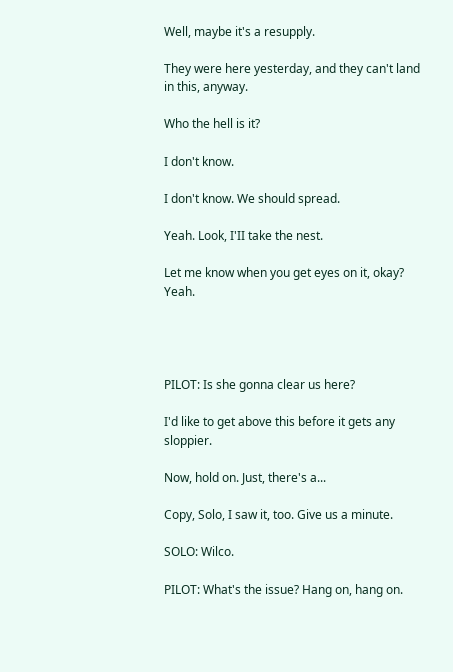Well, maybe it's a resupply.

They were here yesterday, and they can't land in this, anyway.

Who the hell is it?

I don't know.

I don't know. We should spread.

Yeah. Look, I'II take the nest.

Let me know when you get eyes on it, okay? Yeah.




PILOT: Is she gonna clear us here?

I'd like to get above this before it gets any sloppier.

Now, hold on. Just, there's a...

Copy, Solo, I saw it, too. Give us a minute.

SOLO: Wilco.

PILOT: What's the issue? Hang on, hang on.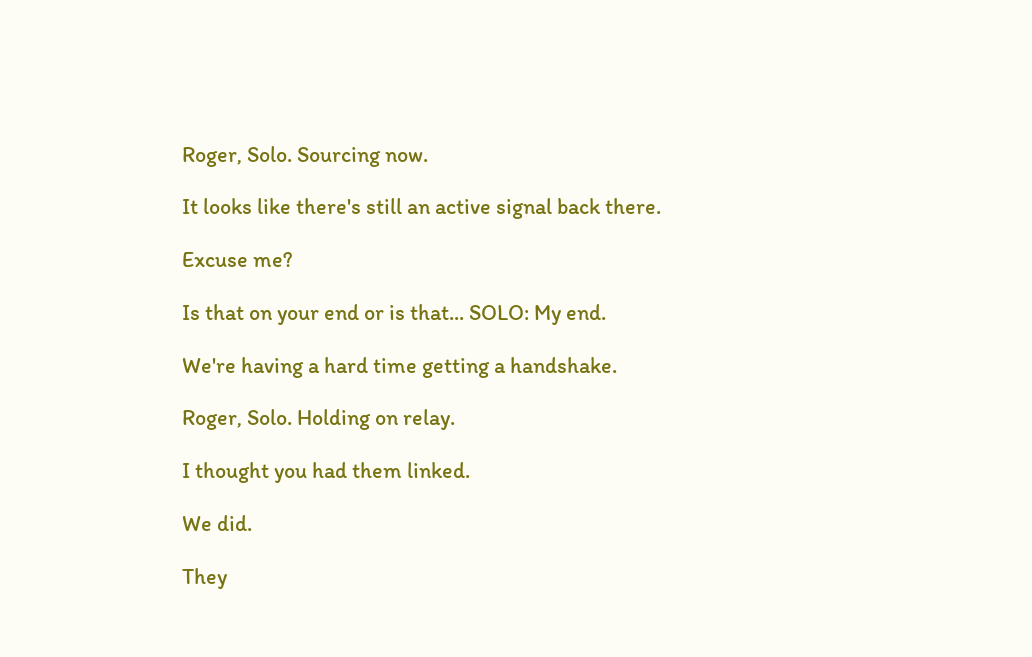Roger, Solo. Sourcing now.

It looks like there's still an active signal back there.

Excuse me?

Is that on your end or is that... SOLO: My end.

We're having a hard time getting a handshake.

Roger, Solo. Holding on relay.

I thought you had them linked.

We did.

They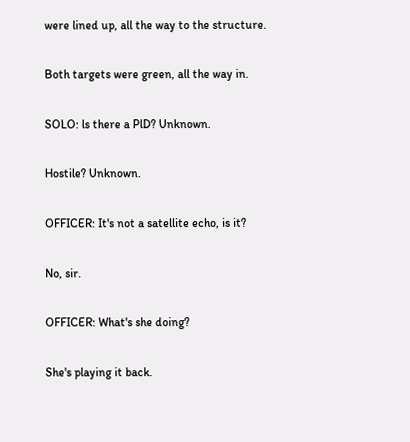were lined up, all the way to the structure.

Both targets were green, all the way in.

SOLO: ls there a PlD? Unknown.

Hostile? Unknown.

OFFICER: It's not a satellite echo, is it?

No, sir.

OFFICER: What's she doing?

She's playing it back.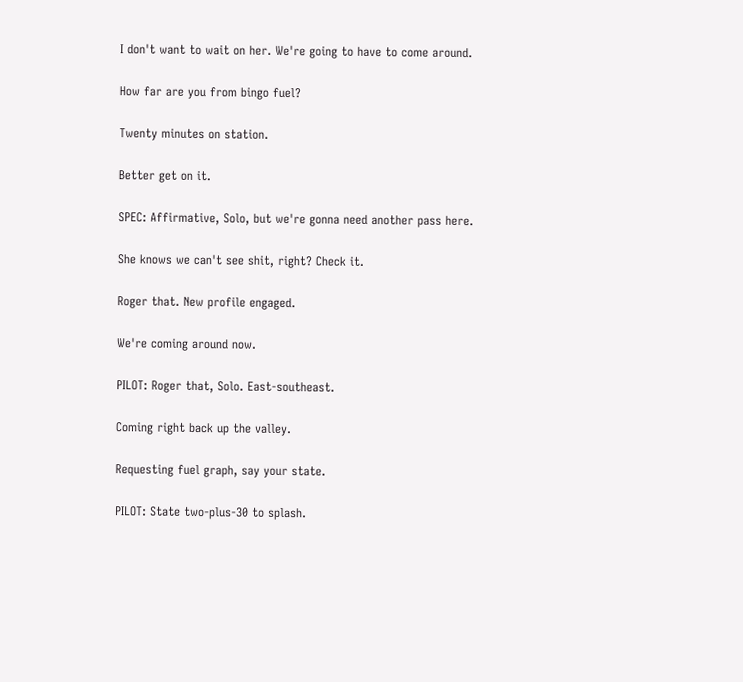I don't want to wait on her. We're going to have to come around.

How far are you from bingo fuel?

Twenty minutes on station.

Better get on it.

SPEC: Affirmative, Solo, but we're gonna need another pass here.

She knows we can't see shit, right? Check it.

Roger that. New profile engaged.

We're coming around now.

PILOT: Roger that, Solo. East-southeast.

Coming right back up the valley.

Requesting fuel graph, say your state.

PILOT: State two-plus-30 to splash.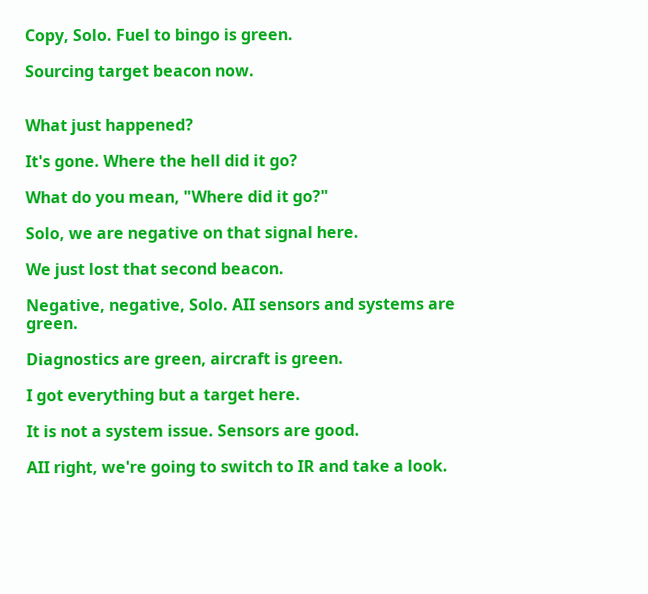Copy, Solo. Fuel to bingo is green.

Sourcing target beacon now.


What just happened?

It's gone. Where the hell did it go?

What do you mean, "Where did it go?"

Solo, we are negative on that signal here.

We just lost that second beacon.

Negative, negative, Solo. AII sensors and systems are green.

Diagnostics are green, aircraft is green.

I got everything but a target here.

It is not a system issue. Sensors are good.

AII right, we're going to switch to IR and take a look.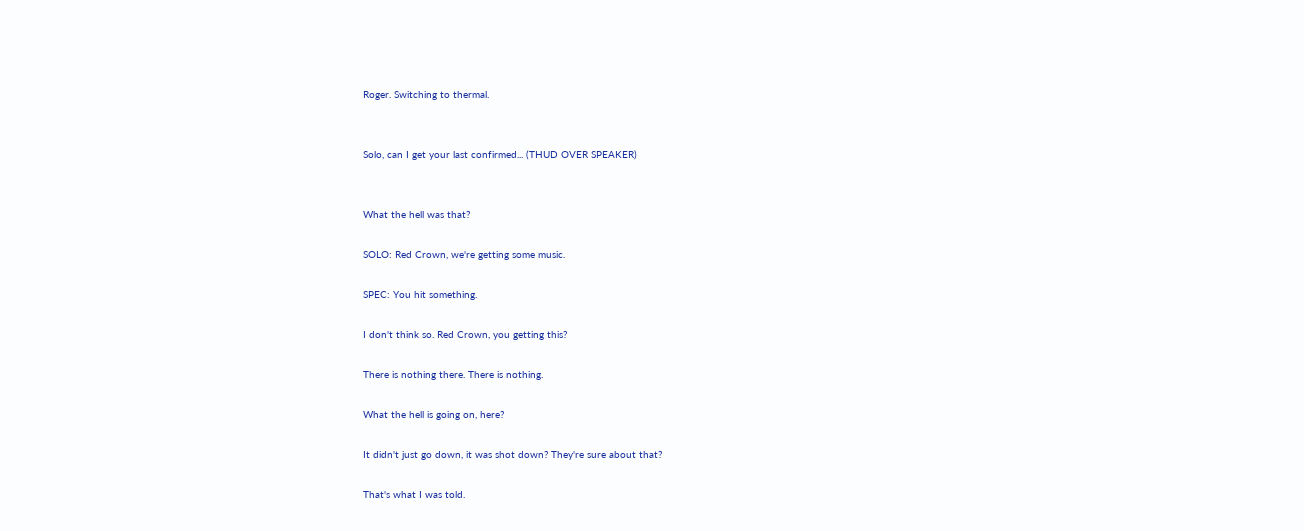Roger. Switching to thermal.


Solo, can I get your last confirmed... (THUD OVER SPEAKER)


What the hell was that?

SOLO: Red Crown, we're getting some music.

SPEC: You hit something.

I don't think so. Red Crown, you getting this?

There is nothing there. There is nothing.

What the hell is going on, here?

It didn't just go down, it was shot down? They're sure about that?

That's what I was told.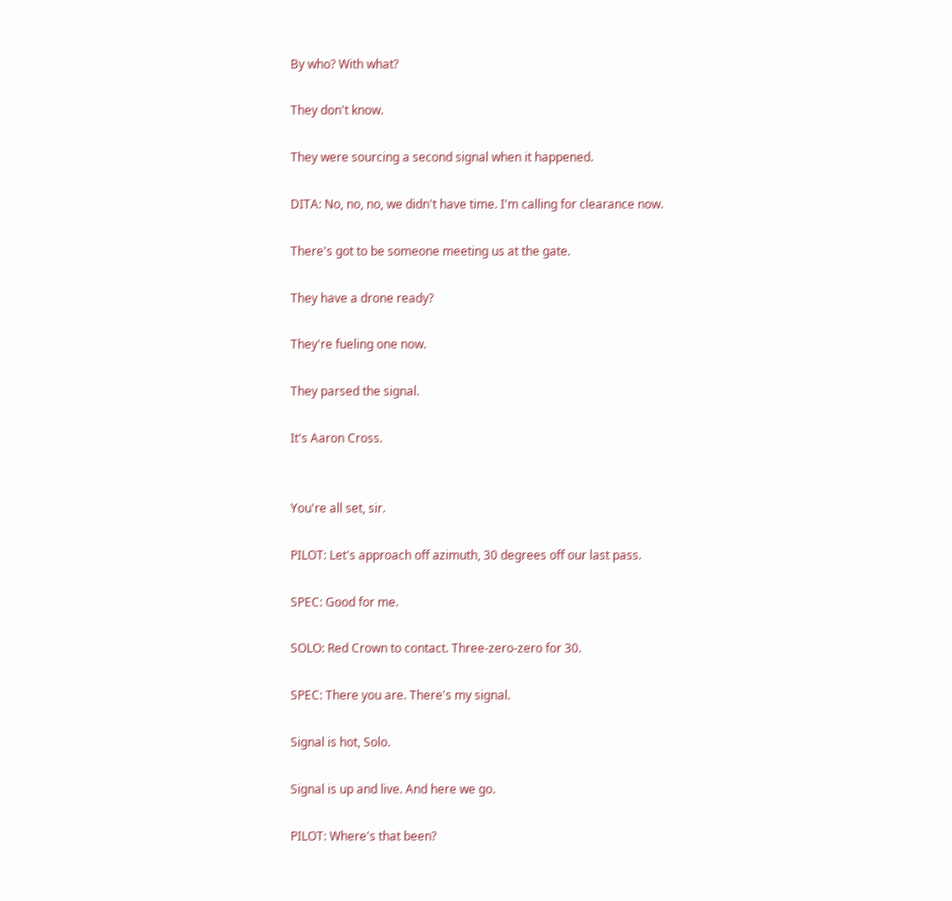By who? With what?

They don't know.

They were sourcing a second signal when it happened.

DITA: No, no, no, we didn't have time. I'm calling for clearance now.

There's got to be someone meeting us at the gate.

They have a drone ready?

They're fueling one now.

They parsed the signal.

It's Aaron Cross.


You're all set, sir.

PILOT: Let's approach off azimuth, 30 degrees off our last pass.

SPEC: Good for me.

SOLO: Red Crown to contact. Three-zero-zero for 30.

SPEC: There you are. There's my signal.

Signal is hot, Solo.

Signal is up and live. And here we go.

PILOT: Where's that been?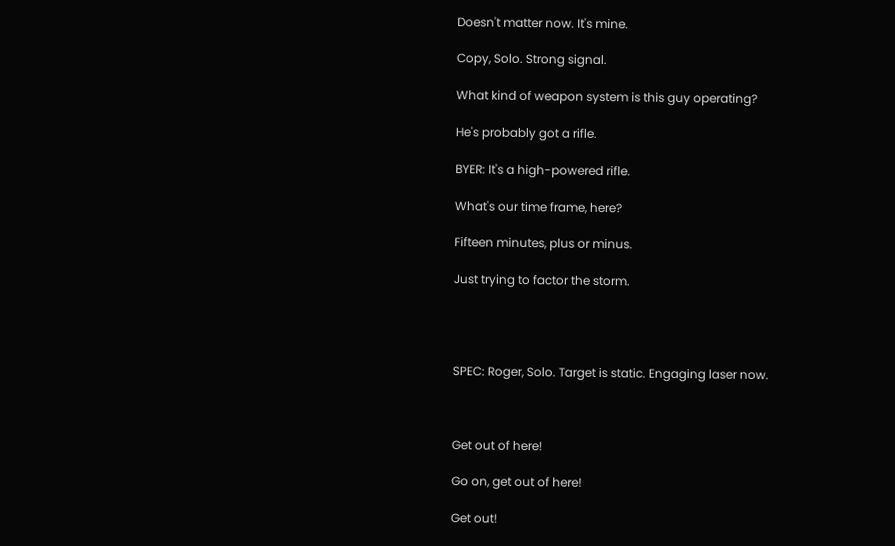Doesn't matter now. It's mine.

Copy, Solo. Strong signal.

What kind of weapon system is this guy operating?

He's probably got a rifle.

BYER: It's a high-powered rifle.

What's our time frame, here?

Fifteen minutes, plus or minus.

Just trying to factor the storm.




SPEC: Roger, Solo. Target is static. Engaging laser now.



Get out of here!

Go on, get out of here!

Get out!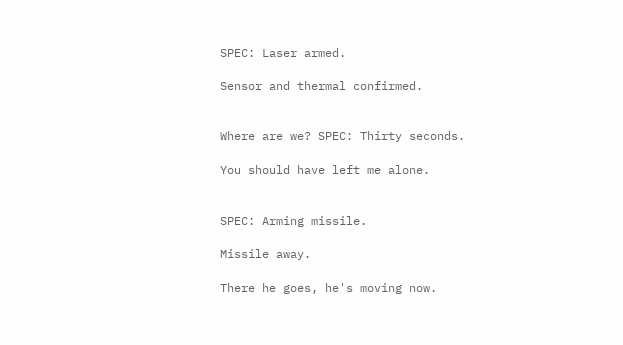SPEC: Laser armed.

Sensor and thermal confirmed.


Where are we? SPEC: Thirty seconds.

You should have left me alone.


SPEC: Arming missile.

Missile away.

There he goes, he's moving now.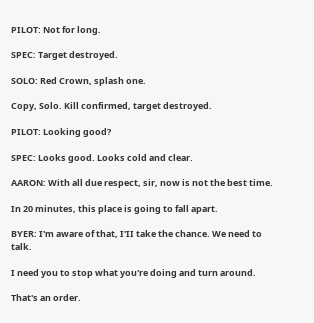PILOT: Not for long.

SPEC: Target destroyed.

SOLO: Red Crown, splash one.

Copy, Solo. Kill confirmed, target destroyed.

PILOT: Looking good?

SPEC: Looks good. Looks cold and clear.

AARON: With all due respect, sir, now is not the best time.

In 20 minutes, this place is going to fall apart.

BYER: I'm aware of that, I'II take the chance. We need to talk.

I need you to stop what you're doing and turn around.

That's an order.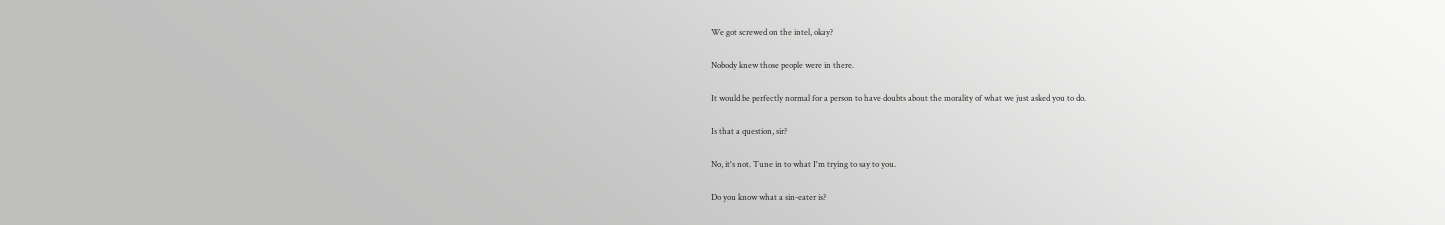We got screwed on the intel, okay?

Nobody knew those people were in there.

It would be perfectly normal for a person to have doubts about the morality of what we just asked you to do.

Is that a question, sir?

No, it's not. Tune in to what I'm trying to say to you.

Do you know what a sin-eater is?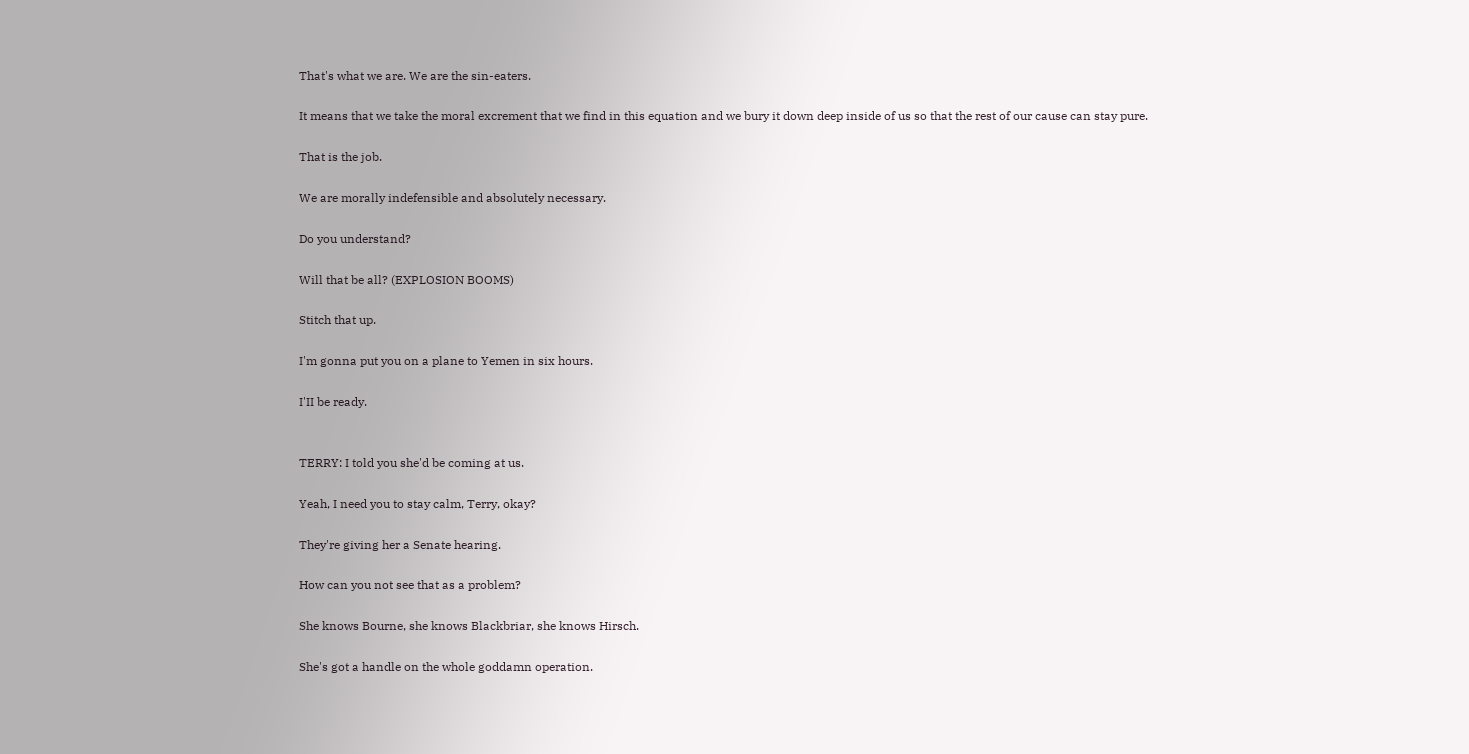That's what we are. We are the sin-eaters.

It means that we take the moral excrement that we find in this equation and we bury it down deep inside of us so that the rest of our cause can stay pure.

That is the job.

We are morally indefensible and absolutely necessary.

Do you understand?

Will that be all? (EXPLOSION BOOMS)

Stitch that up.

I'm gonna put you on a plane to Yemen in six hours.

I'II be ready.


TERRY: I told you she'd be coming at us.

Yeah, I need you to stay calm, Terry, okay?

They're giving her a Senate hearing.

How can you not see that as a problem?

She knows Bourne, she knows Blackbriar, she knows Hirsch.

She's got a handle on the whole goddamn operation.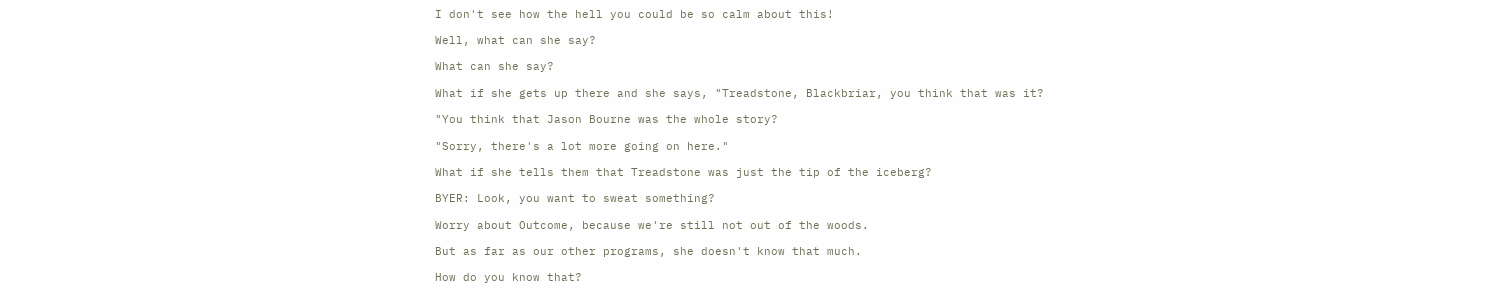I don't see how the hell you could be so calm about this!

Well, what can she say?

What can she say?

What if she gets up there and she says, "Treadstone, Blackbriar, you think that was it?

"You think that Jason Bourne was the whole story?

"Sorry, there's a lot more going on here."

What if she tells them that Treadstone was just the tip of the iceberg?

BYER: Look, you want to sweat something?

Worry about Outcome, because we're still not out of the woods.

But as far as our other programs, she doesn't know that much.

How do you know that?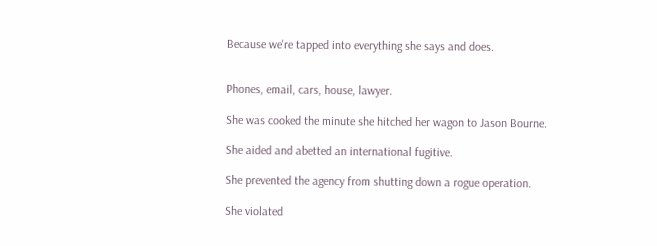Because we're tapped into everything she says and does.


Phones, email, cars, house, lawyer.

She was cooked the minute she hitched her wagon to Jason Bourne.

She aided and abetted an international fugitive.

She prevented the agency from shutting down a rogue operation.

She violated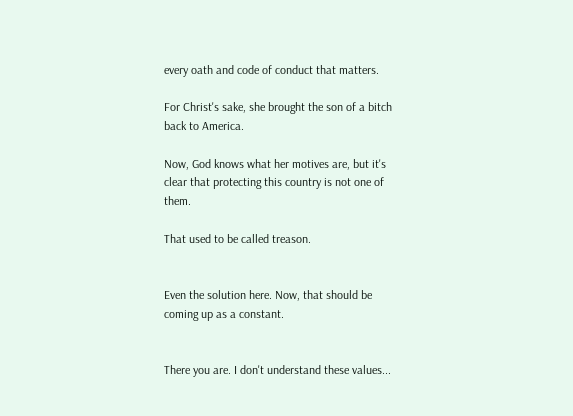every oath and code of conduct that matters.

For Christ's sake, she brought the son of a bitch back to America.

Now, God knows what her motives are, but it's clear that protecting this country is not one of them.

That used to be called treason.


Even the solution here. Now, that should be coming up as a constant.


There you are. I don't understand these values...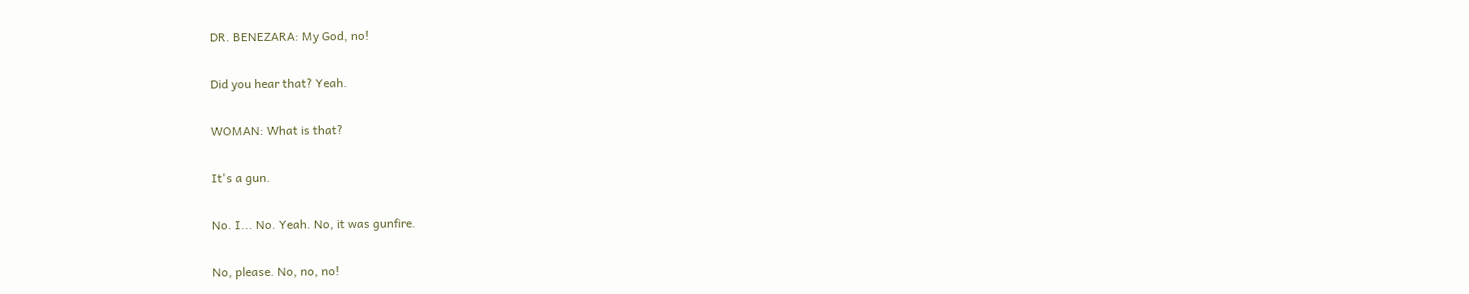DR. BENEZARA: My God, no!

Did you hear that? Yeah.

WOMAN: What is that?

It's a gun.

No. I... No. Yeah. No, it was gunfire.

No, please. No, no, no!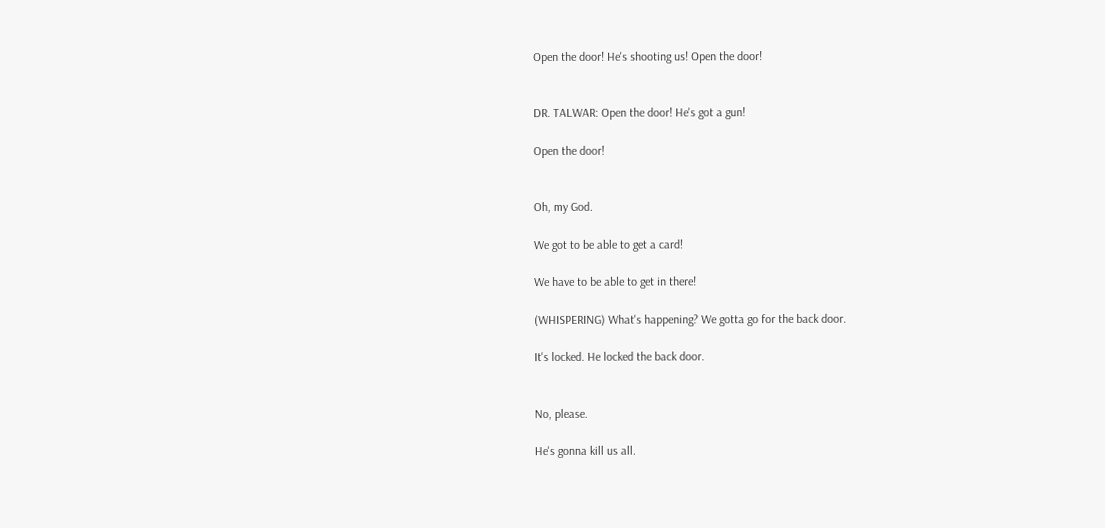Open the door! He's shooting us! Open the door!


DR. TALWAR: Open the door! He's got a gun!

Open the door!


Oh, my God.

We got to be able to get a card!

We have to be able to get in there!

(WHISPERING) What's happening? We gotta go for the back door.

It's locked. He locked the back door.


No, please.

He's gonna kill us all.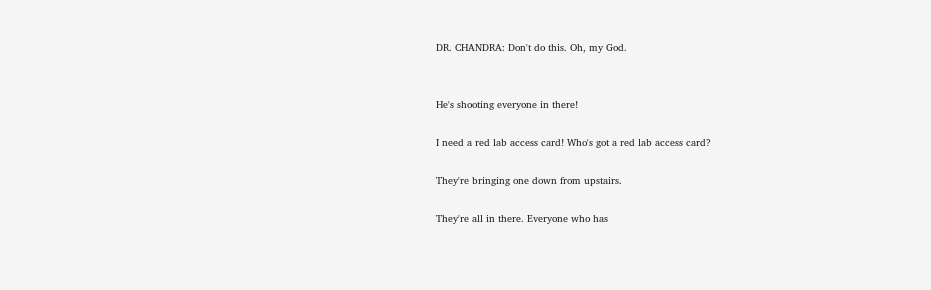DR. CHANDRA: Don't do this. Oh, my God.


He's shooting everyone in there!

I need a red lab access card! Who's got a red lab access card?

They're bringing one down from upstairs.

They're all in there. Everyone who has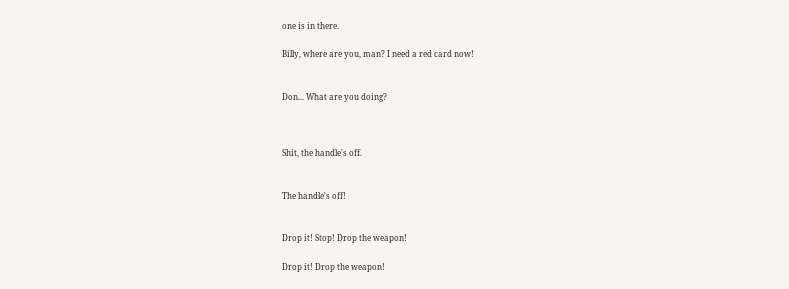one is in there.

Billy, where are you, man? I need a red card now!


Don... What are you doing?



Shit, the handle's off.


The handle's off!


Drop it! Stop! Drop the weapon!

Drop it! Drop the weapon!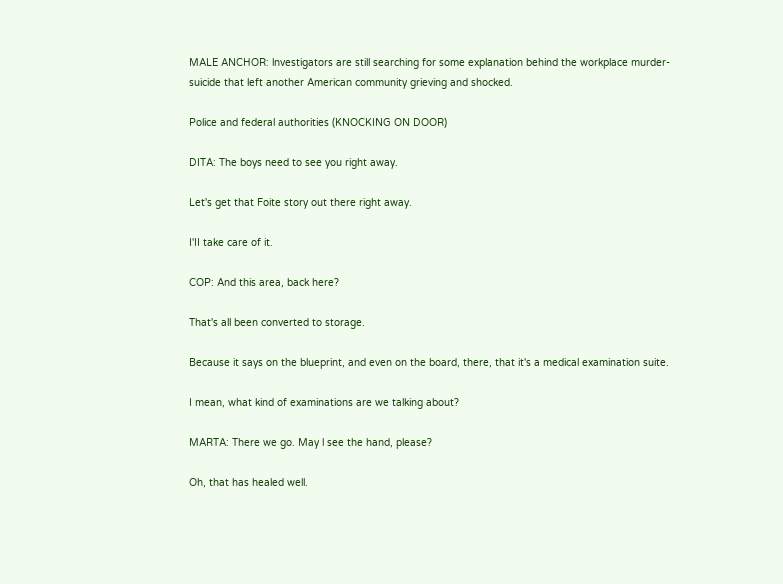MALE ANCHOR: lnvestigators are still searching for some explanation behind the workplace murder-suicide that left another American community grieving and shocked.

Police and federal authorities (KNOCKING ON DOOR)

DITA: The boys need to see you right away.

Let's get that Foite story out there right away.

I'II take care of it.

COP: And this area, back here?

That's all been converted to storage.

Because it says on the blueprint, and even on the board, there, that it's a medical examination suite.

I mean, what kind of examinations are we talking about?

MARTA: There we go. May l see the hand, please?

Oh, that has healed well.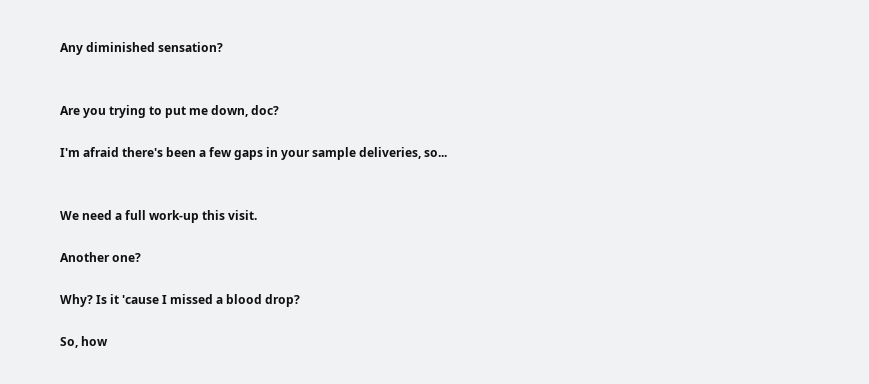Any diminished sensation?


Are you trying to put me down, doc?

I'm afraid there's been a few gaps in your sample deliveries, so...


We need a full work-up this visit.

Another one?

Why? Is it 'cause I missed a blood drop?

So, how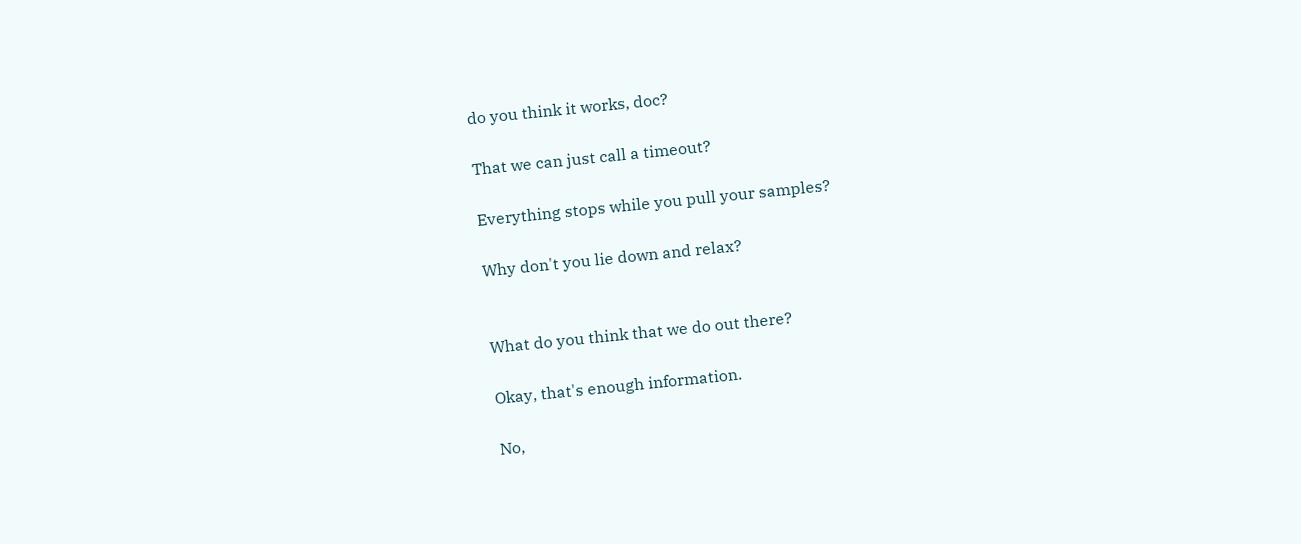do you think it works, doc?

That we can just call a timeout?

Everything stops while you pull your samples?

Why don't you lie down and relax?


What do you think that we do out there?

Okay, that's enough information.

No,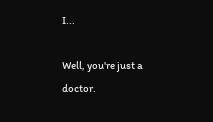I...

Well, you're just a doctor.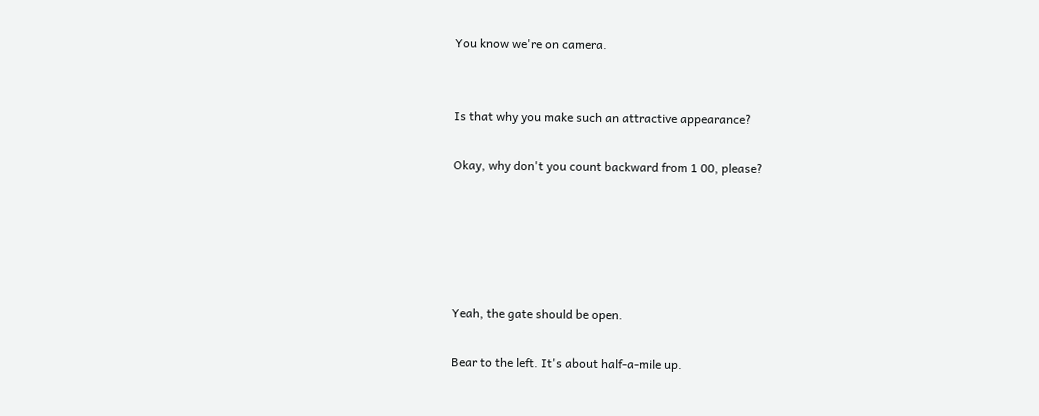You know we're on camera.


Is that why you make such an attractive appearance?

Okay, why don't you count backward from 1 00, please?





Yeah, the gate should be open.

Bear to the left. It's about half-a-mile up.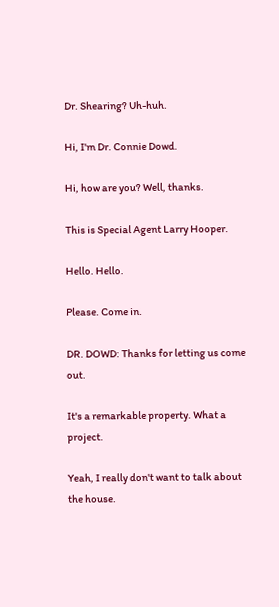Dr. Shearing? Uh-huh.

Hi, I'm Dr. Connie Dowd.

Hi, how are you? Well, thanks.

This is Special Agent Larry Hooper.

Hello. Hello.

Please. Come in.

DR. DOWD: Thanks for letting us come out.

It's a remarkable property. What a project.

Yeah, I really don't want to talk about the house.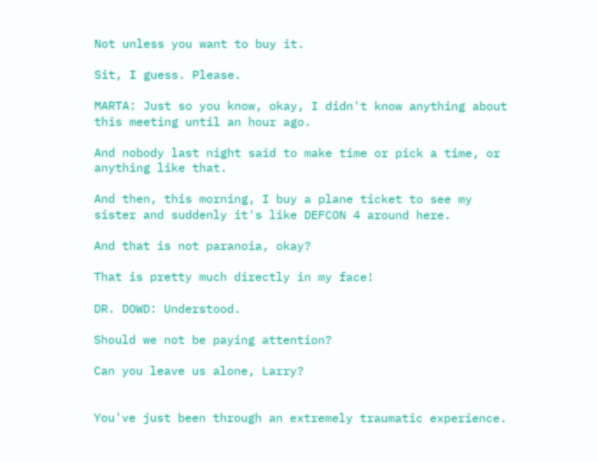Not unless you want to buy it.

Sit, I guess. Please.

MARTA: Just so you know, okay, I didn't know anything about this meeting until an hour ago.

And nobody last night said to make time or pick a time, or anything like that.

And then, this morning, I buy a plane ticket to see my sister and suddenly it's like DEFCON 4 around here.

And that is not paranoia, okay?

That is pretty much directly in my face!

DR. DOWD: Understood.

Should we not be paying attention?

Can you leave us alone, Larry?


You've just been through an extremely traumatic experience.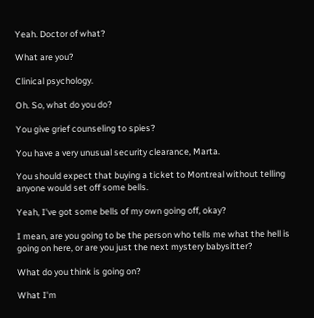Yeah. Doctor of what?

What are you?

Clinical psychology.

Oh. So, what do you do?

You give grief counseling to spies?

You have a very unusual security clearance, Marta.

You should expect that buying a ticket to Montreal without telling anyone would set off some bells.

Yeah, I've got some bells of my own going off, okay?

I mean, are you going to be the person who tells me what the hell is going on here, or are you just the next mystery babysitter?

What do you think is going on?

What I'm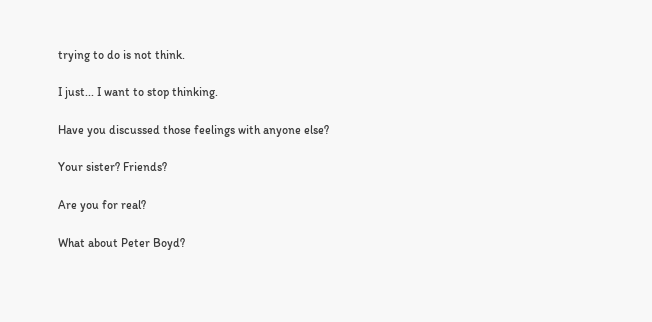trying to do is not think.

I just... I want to stop thinking.

Have you discussed those feelings with anyone else?

Your sister? Friends?

Are you for real?

What about Peter Boyd?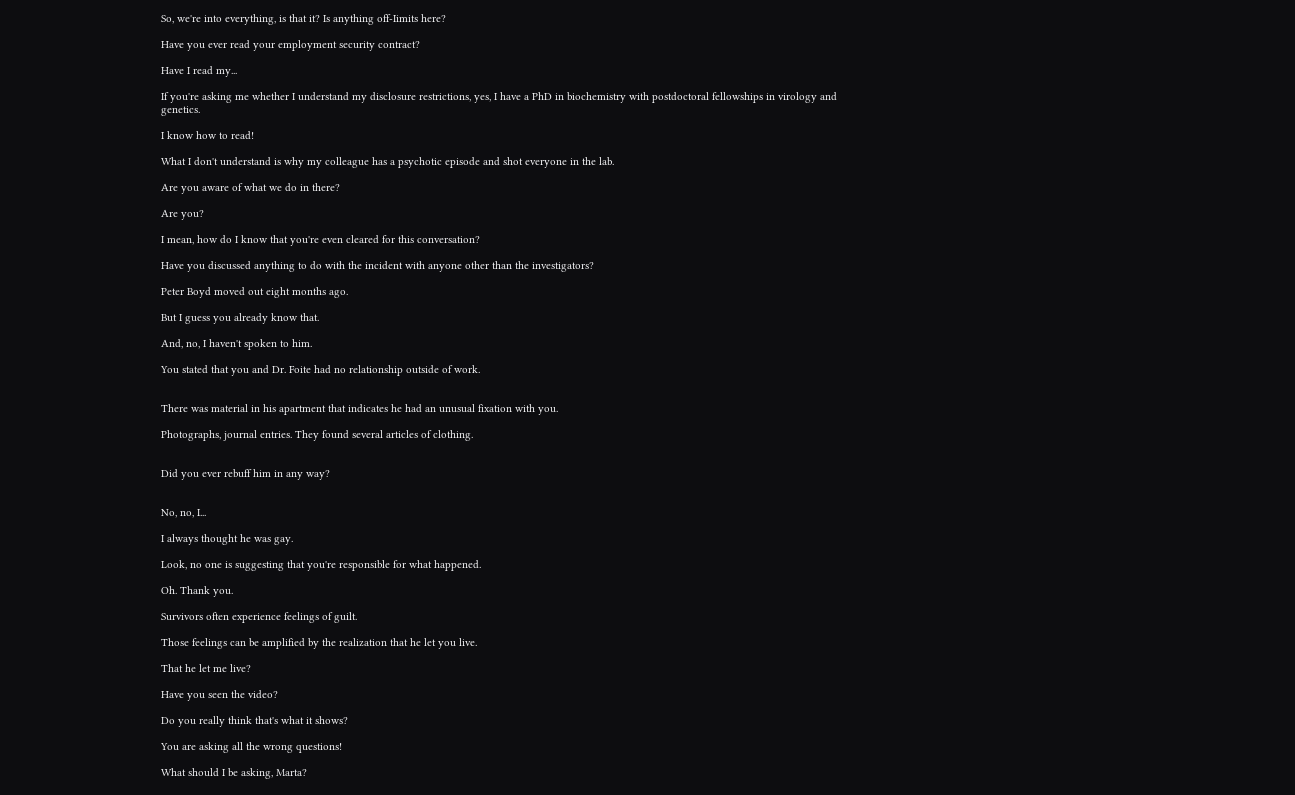So, we're into everything, is that it? Is anything off-Iimits here?

Have you ever read your employment security contract?

Have I read my...

If you're asking me whether I understand my disclosure restrictions, yes, I have a PhD in biochemistry with postdoctoral fellowships in virology and genetics.

I know how to read!

What I don't understand is why my colleague has a psychotic episode and shot everyone in the lab.

Are you aware of what we do in there?

Are you?

I mean, how do I know that you're even cleared for this conversation?

Have you discussed anything to do with the incident with anyone other than the investigators?

Peter Boyd moved out eight months ago.

But I guess you already know that.

And, no, I haven't spoken to him.

You stated that you and Dr. Foite had no relationship outside of work.


There was material in his apartment that indicates he had an unusual fixation with you.

Photographs, journal entries. They found several articles of clothing.


Did you ever rebuff him in any way?


No, no, I...

I always thought he was gay.

Look, no one is suggesting that you're responsible for what happened.

Oh. Thank you.

Survivors often experience feelings of guilt.

Those feelings can be amplified by the realization that he let you live.

That he let me live?

Have you seen the video?

Do you really think that's what it shows?

You are asking all the wrong questions!

What should I be asking, Marta?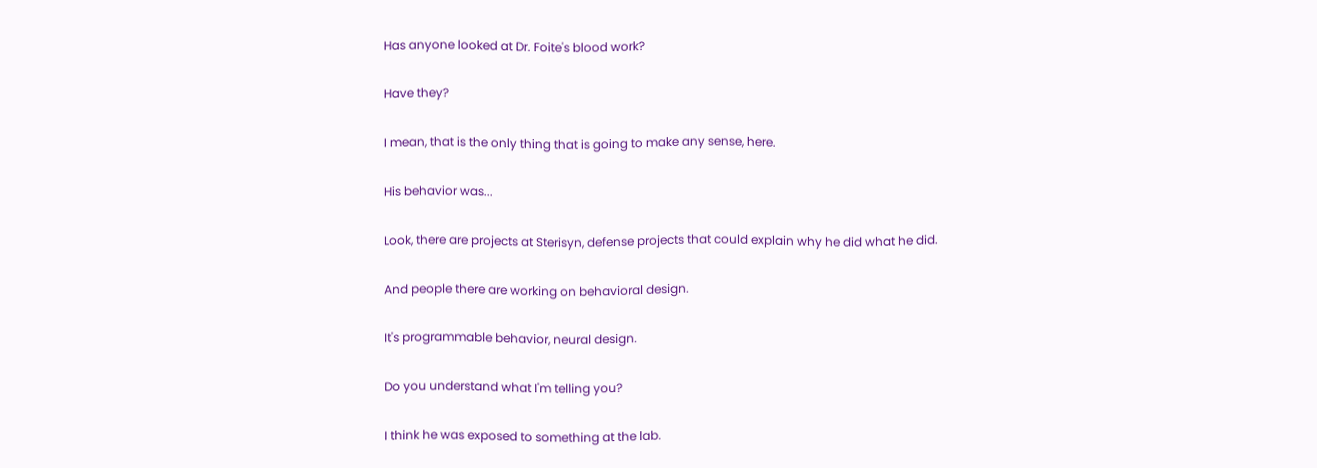Has anyone looked at Dr. Foite's blood work?

Have they?

I mean, that is the only thing that is going to make any sense, here.

His behavior was...

Look, there are projects at Sterisyn, defense projects that could explain why he did what he did.

And people there are working on behavioral design.

It's programmable behavior, neural design.

Do you understand what I'm telling you?

I think he was exposed to something at the lab.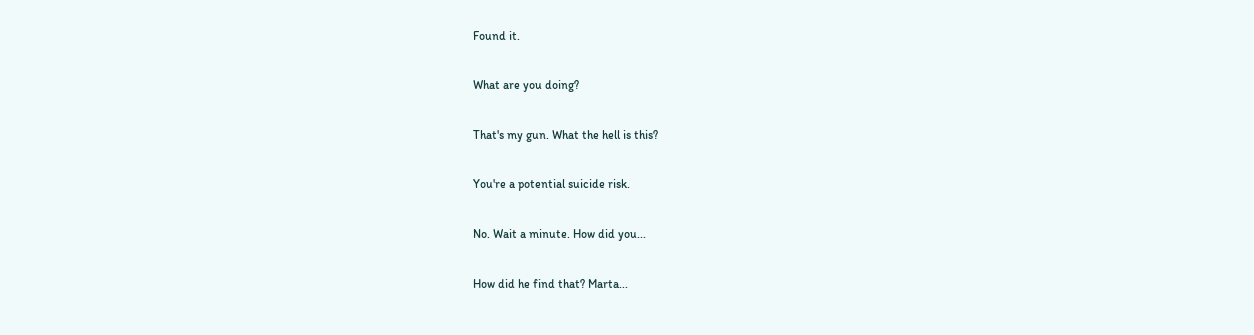Found it.

What are you doing?

That's my gun. What the hell is this?

You're a potential suicide risk.

No. Wait a minute. How did you...

How did he find that? Marta...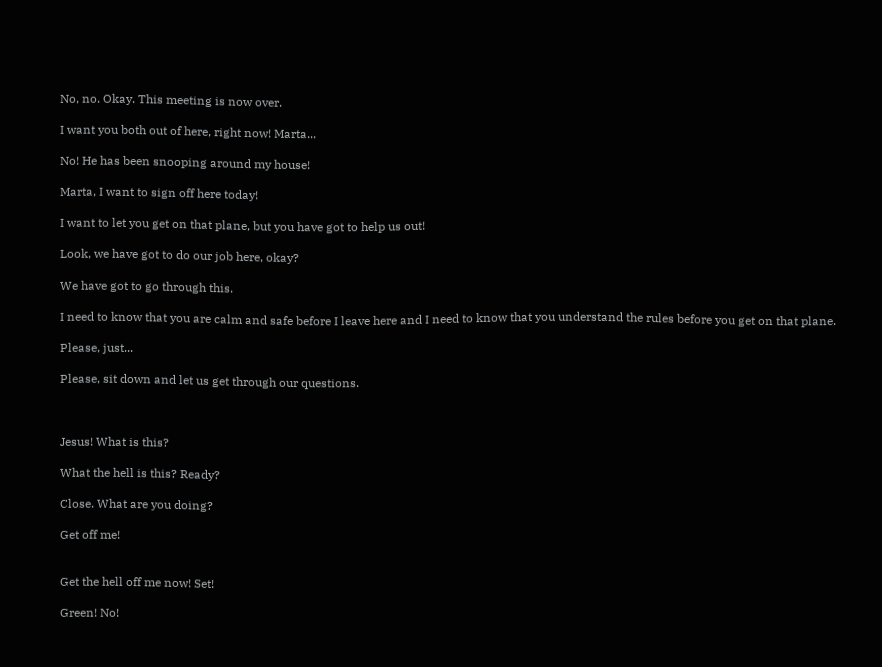No, no. Okay. This meeting is now over.

I want you both out of here, right now! Marta...

No! He has been snooping around my house!

Marta, I want to sign off here today!

I want to let you get on that plane, but you have got to help us out!

Look, we have got to do our job here, okay?

We have got to go through this.

I need to know that you are calm and safe before I leave here and I need to know that you understand the rules before you get on that plane.

Please, just...

Please, sit down and let us get through our questions.



Jesus! What is this?

What the hell is this? Ready?

Close. What are you doing?

Get off me!


Get the hell off me now! Set!

Green! No!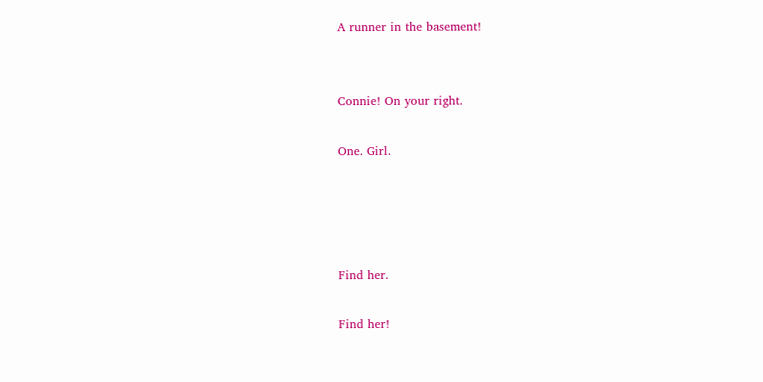A runner in the basement!


Connie! On your right.

One. Girl.




Find her.

Find her!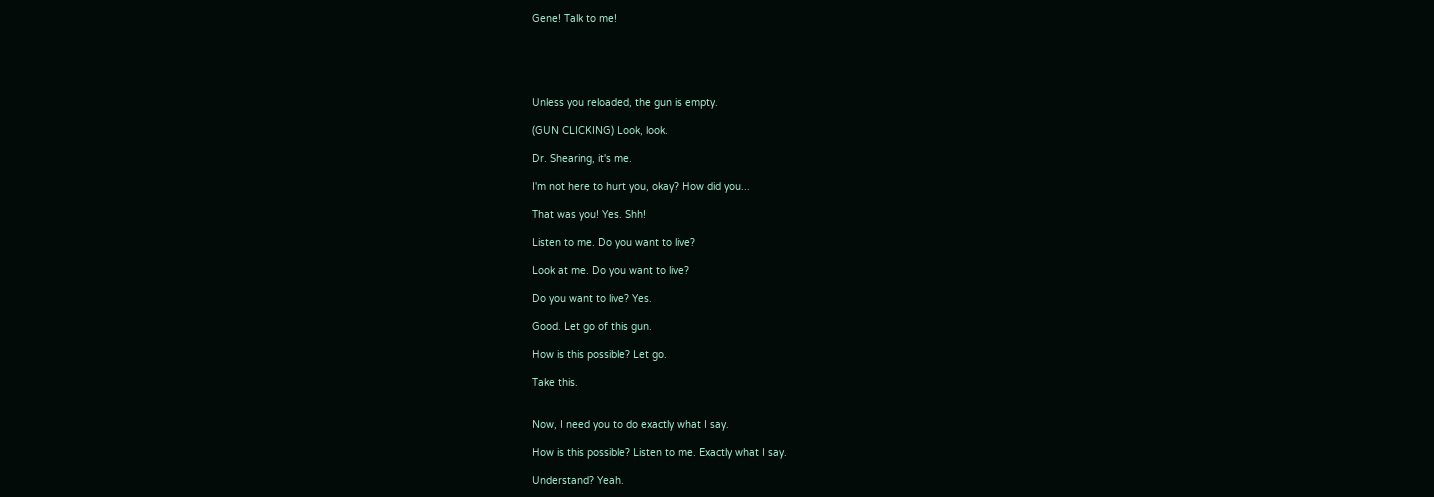Gene! Talk to me!





Unless you reloaded, the gun is empty.

(GUN CLICKING) Look, look.

Dr. Shearing, it's me.

I'm not here to hurt you, okay? How did you...

That was you! Yes. Shh!

Listen to me. Do you want to live?

Look at me. Do you want to live?

Do you want to live? Yes.

Good. Let go of this gun.

How is this possible? Let go.

Take this.


Now, I need you to do exactly what I say.

How is this possible? Listen to me. Exactly what I say.

Understand? Yeah.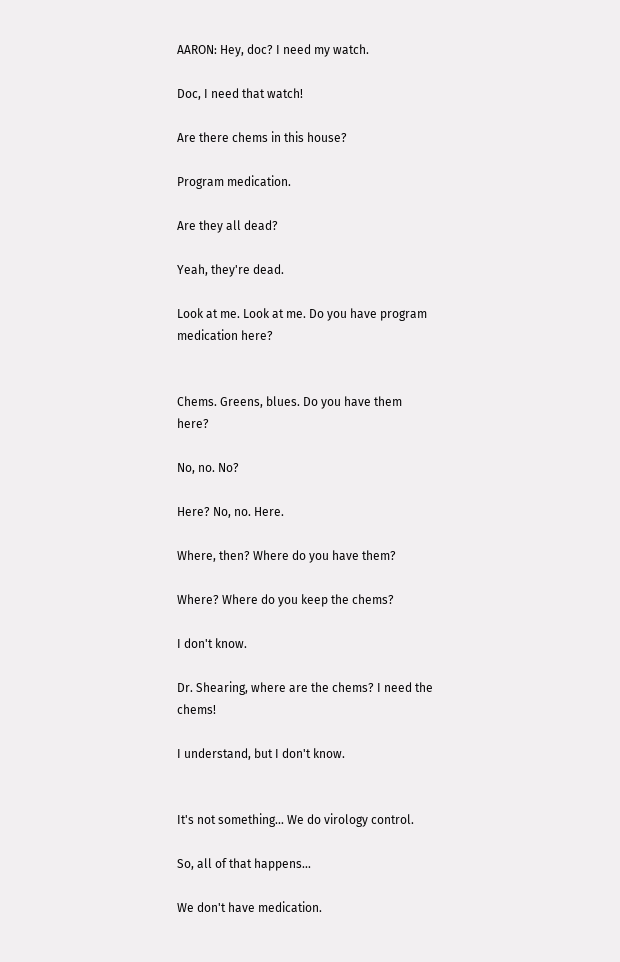AARON: Hey, doc? I need my watch.

Doc, I need that watch!

Are there chems in this house?

Program medication.

Are they all dead?

Yeah, they're dead.

Look at me. Look at me. Do you have program medication here?


Chems. Greens, blues. Do you have them here?

No, no. No?

Here? No, no. Here.

Where, then? Where do you have them?

Where? Where do you keep the chems?

I don't know.

Dr. Shearing, where are the chems? I need the chems!

I understand, but I don't know.


It's not something... We do virology control.

So, all of that happens...

We don't have medication.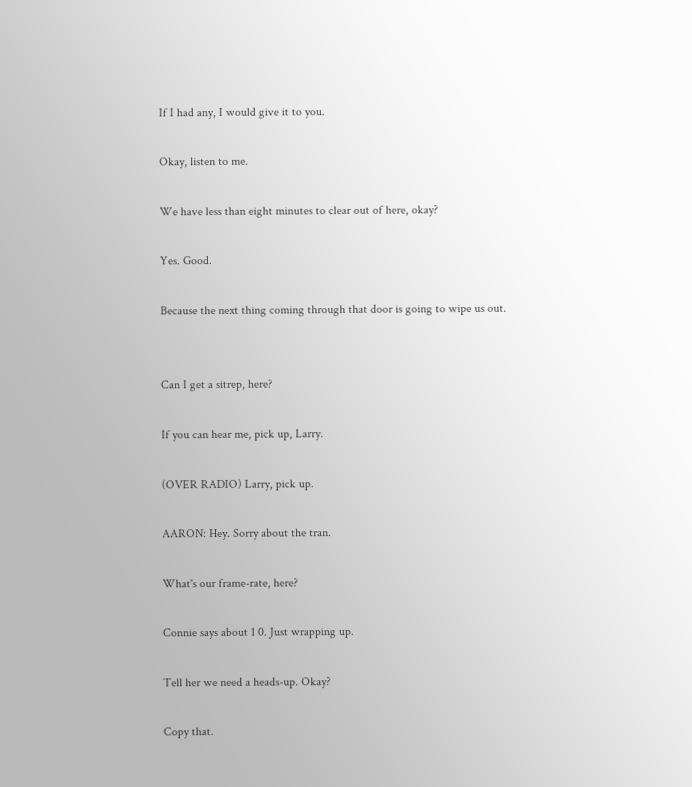If I had any, I would give it to you.

Okay, listen to me.

We have less than eight minutes to clear out of here, okay?

Yes. Good.

Because the next thing coming through that door is going to wipe us out.


Can I get a sitrep, here?

If you can hear me, pick up, Larry.

(OVER RADIO) Larry, pick up.

AARON: Hey. Sorry about the tran.

What's our frame-rate, here?

Connie says about 1 0. Just wrapping up.

Tell her we need a heads-up. Okay?

Copy that.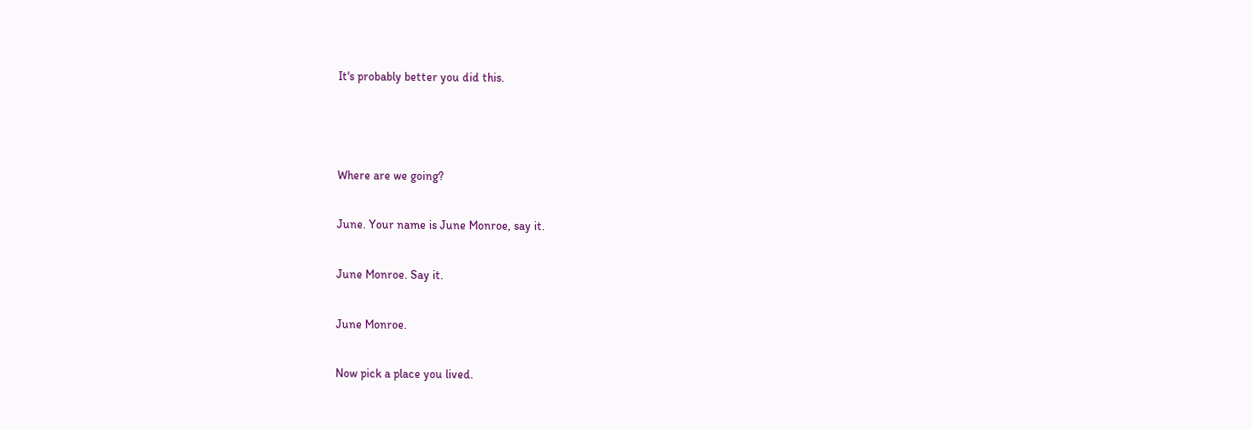It's probably better you did this.



Where are we going?

June. Your name is June Monroe, say it.

June Monroe. Say it.

June Monroe.

Now pick a place you lived.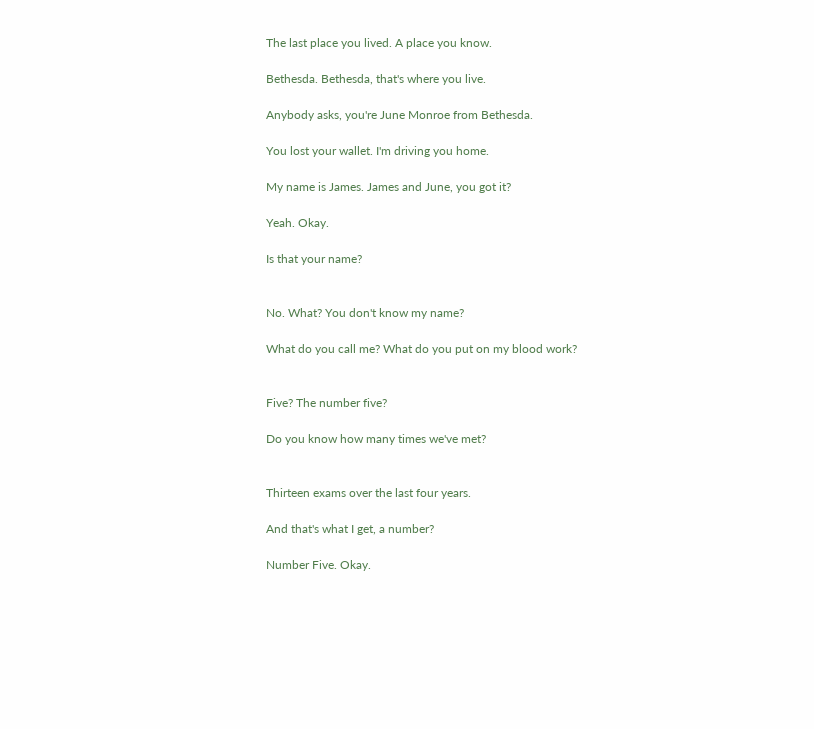The last place you lived. A place you know.

Bethesda. Bethesda, that's where you live.

Anybody asks, you're June Monroe from Bethesda.

You lost your wallet. I'm driving you home.

My name is James. James and June, you got it?

Yeah. Okay.

Is that your name?


No. What? You don't know my name?

What do you call me? What do you put on my blood work?


Five? The number five?

Do you know how many times we've met?


Thirteen exams over the last four years.

And that's what I get, a number?

Number Five. Okay.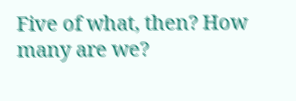Five of what, then? How many are we?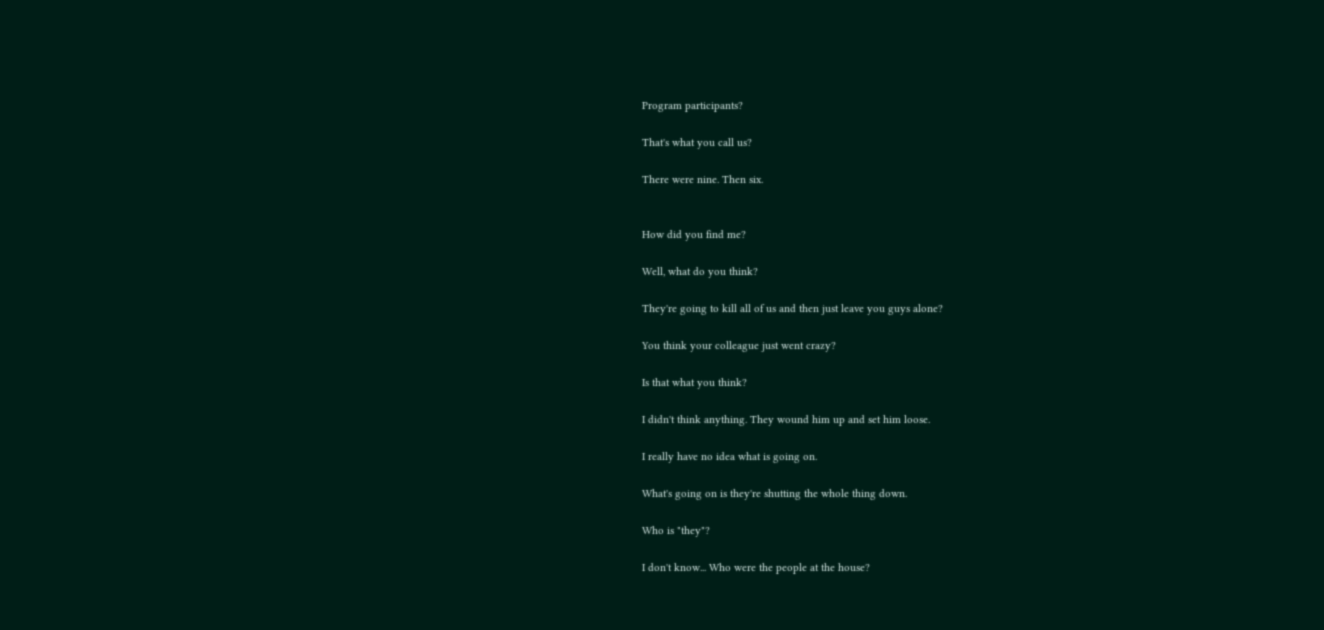Program participants?

That's what you call us?

There were nine. Then six.


How did you find me?

Well, what do you think?

They're going to kill all of us and then just leave you guys alone?

You think your colleague just went crazy?

Is that what you think?

I didn't think anything. They wound him up and set him loose.

I really have no idea what is going on.

What's going on is they're shutting the whole thing down.

Who is "they"?

I don't know... Who were the people at the house?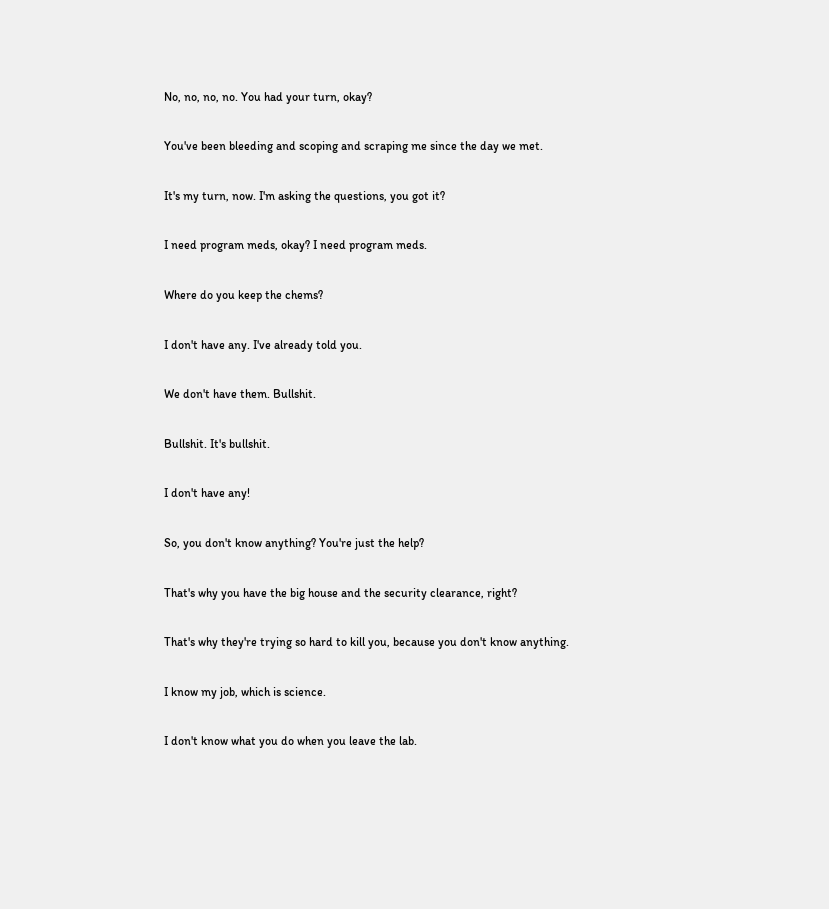No, no, no, no. You had your turn, okay?

You've been bleeding and scoping and scraping me since the day we met.

It's my turn, now. I'm asking the questions, you got it?

I need program meds, okay? I need program meds.

Where do you keep the chems?

I don't have any. I've already told you.

We don't have them. Bullshit.

Bullshit. It's bullshit.

I don't have any!

So, you don't know anything? You're just the help?

That's why you have the big house and the security clearance, right?

That's why they're trying so hard to kill you, because you don't know anything.

I know my job, which is science.

I don't know what you do when you leave the lab.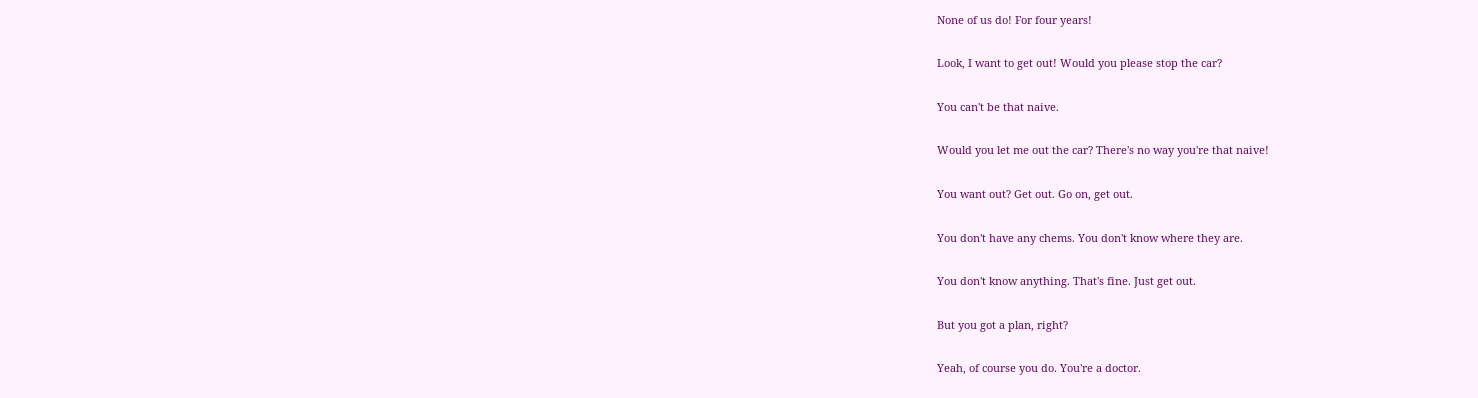None of us do! For four years!

Look, I want to get out! Would you please stop the car?

You can't be that naive.

Would you let me out the car? There's no way you're that naive!

You want out? Get out. Go on, get out.

You don't have any chems. You don't know where they are.

You don't know anything. That's fine. Just get out.

But you got a plan, right?

Yeah, of course you do. You're a doctor.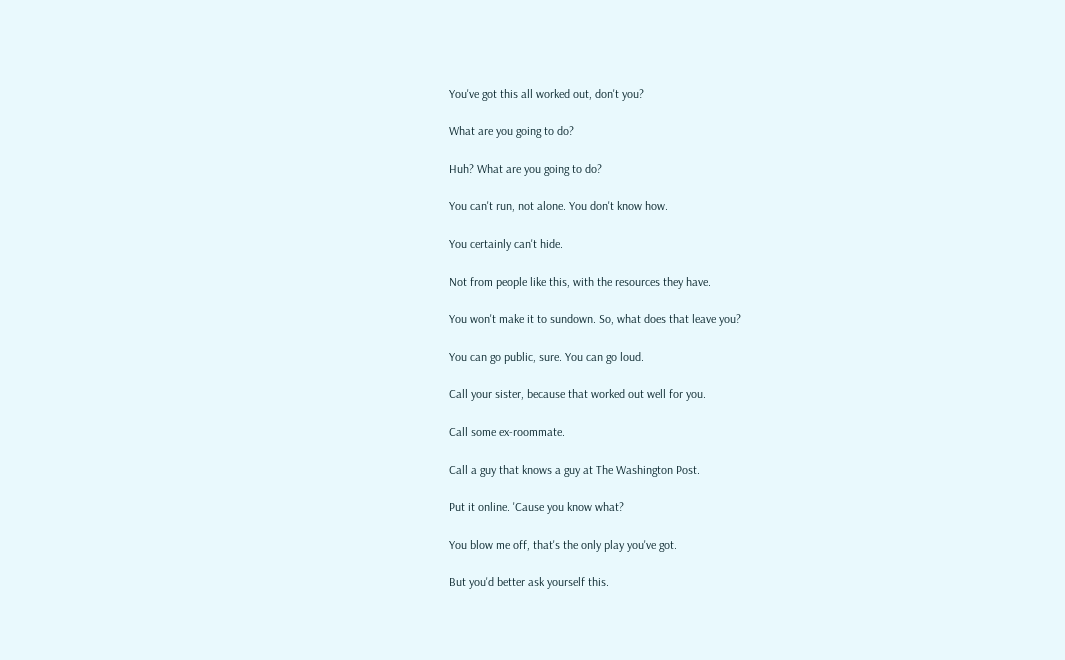You've got this all worked out, don't you?

What are you going to do?

Huh? What are you going to do?

You can't run, not alone. You don't know how.

You certainly can't hide.

Not from people like this, with the resources they have.

You won't make it to sundown. So, what does that leave you?

You can go public, sure. You can go loud.

Call your sister, because that worked out well for you.

Call some ex-roommate.

Call a guy that knows a guy at The Washington Post.

Put it online. 'Cause you know what?

You blow me off, that's the only play you've got.

But you'd better ask yourself this.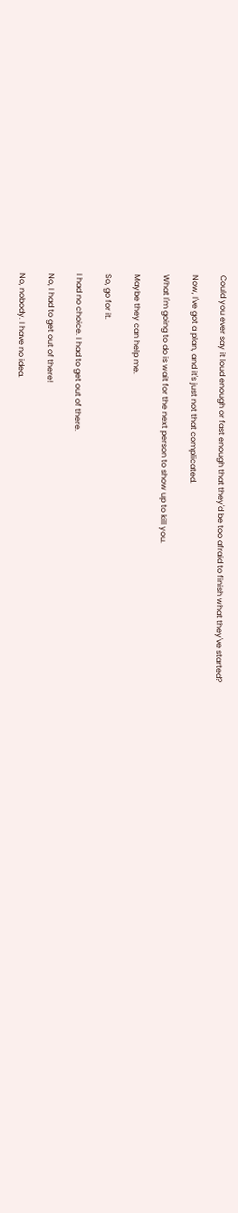Could you ever say it loud enough or fast enough that they'd be too afraid to finish what they've started?

Now, I've got a plan, and it's just not that complicated.

What I'm going to do is wait for the next person to show up to kill you.

Maybe they can help me.

So, go for it.

I had no choice. I had to get out of there.

No, I had to get out of there!

No, nobody. I have no idea.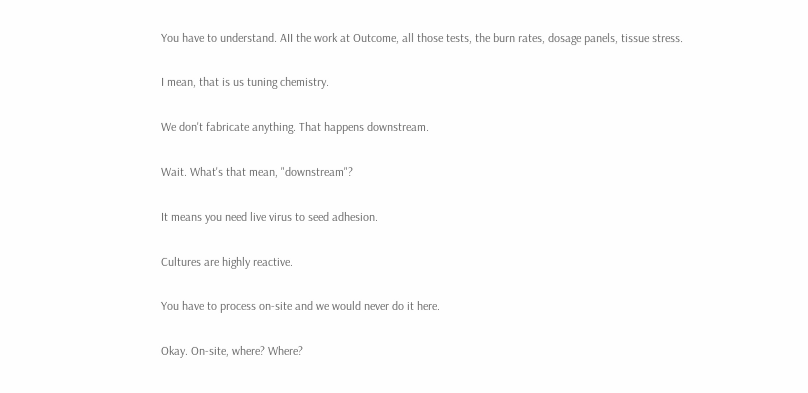You have to understand. AII the work at Outcome, all those tests, the burn rates, dosage panels, tissue stress.

I mean, that is us tuning chemistry.

We don't fabricate anything. That happens downstream.

Wait. What's that mean, "downstream"?

It means you need live virus to seed adhesion.

Cultures are highly reactive.

You have to process on-site and we would never do it here.

Okay. On-site, where? Where?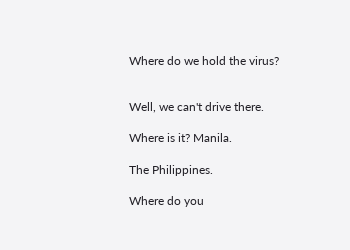Where do we hold the virus?


Well, we can't drive there.

Where is it? Manila.

The Philippines.

Where do you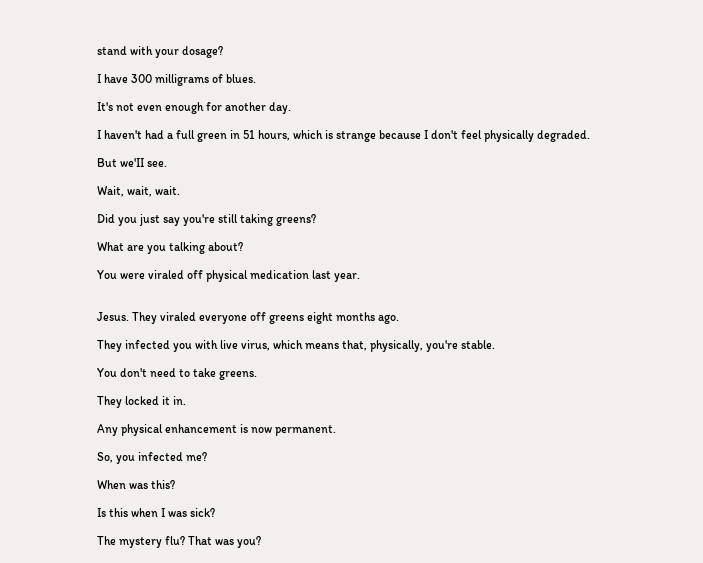stand with your dosage?

I have 300 milligrams of blues.

It's not even enough for another day.

I haven't had a full green in 51 hours, which is strange because I don't feel physically degraded.

But we'II see.

Wait, wait, wait.

Did you just say you're still taking greens?

What are you talking about?

You were viraled off physical medication last year.


Jesus. They viraled everyone off greens eight months ago.

They infected you with live virus, which means that, physically, you're stable.

You don't need to take greens.

They locked it in.

Any physical enhancement is now permanent.

So, you infected me?

When was this?

Is this when I was sick?

The mystery flu? That was you?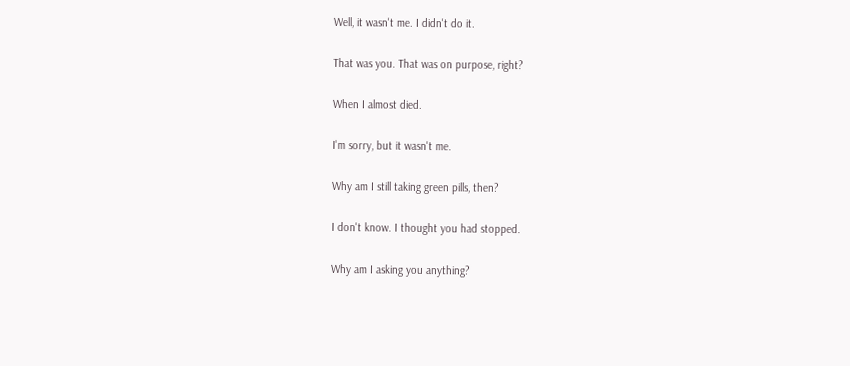Well, it wasn't me. I didn't do it.

That was you. That was on purpose, right?

When I almost died.

I'm sorry, but it wasn't me.

Why am I still taking green pills, then?

I don't know. I thought you had stopped.

Why am I asking you anything?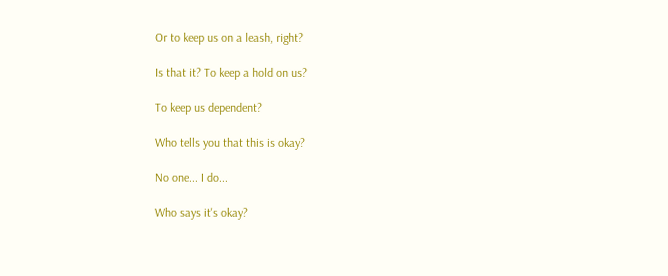Or to keep us on a leash, right?

Is that it? To keep a hold on us?

To keep us dependent?

Who tells you that this is okay?

No one... I do...

Who says it's okay?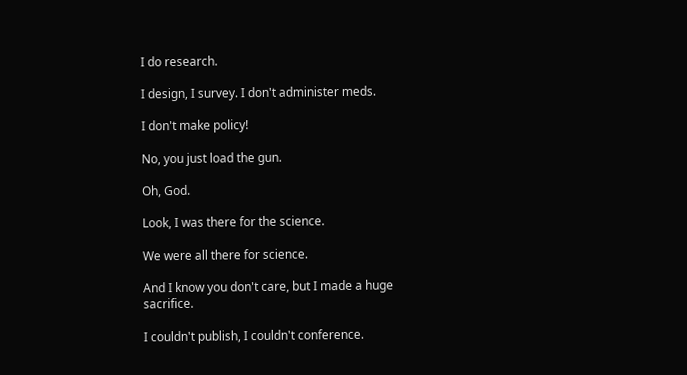I do research.

I design, I survey. I don't administer meds.

I don't make policy!

No, you just load the gun.

Oh, God.

Look, I was there for the science.

We were all there for science.

And I know you don't care, but I made a huge sacrifice.

I couldn't publish, I couldn't conference.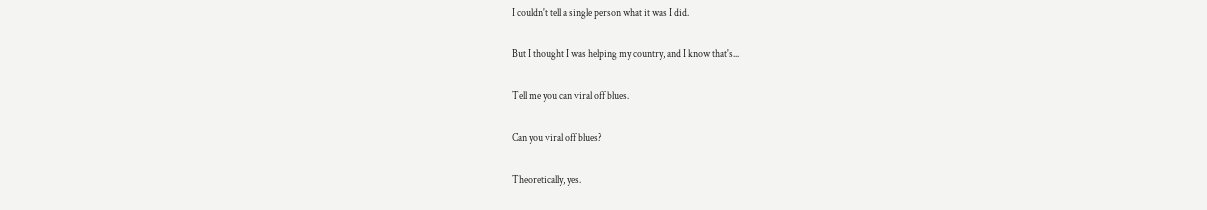I couldn't tell a single person what it was I did.

But I thought I was helping my country, and I know that's...

Tell me you can viral off blues.

Can you viral off blues?

Theoretically, yes.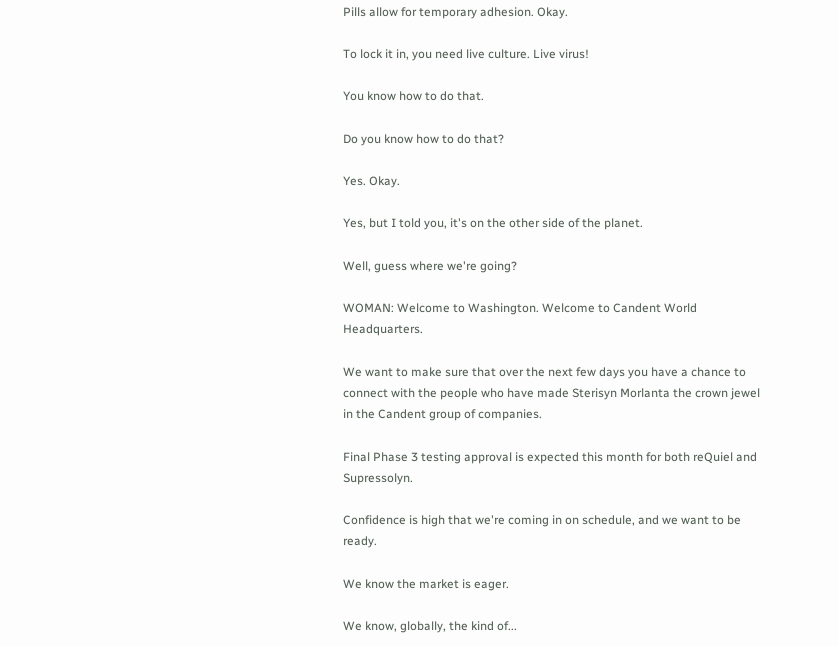Pills allow for temporary adhesion. Okay.

To lock it in, you need live culture. Live virus!

You know how to do that.

Do you know how to do that?

Yes. Okay.

Yes, but I told you, it's on the other side of the planet.

Well, guess where we're going?

WOMAN: Welcome to Washington. Welcome to Candent World Headquarters.

We want to make sure that over the next few days you have a chance to connect with the people who have made Sterisyn Morlanta the crown jewel in the Candent group of companies.

Final Phase 3 testing approval is expected this month for both reQuiel and Supressolyn.

Confidence is high that we're coming in on schedule, and we want to be ready.

We know the market is eager.

We know, globally, the kind of...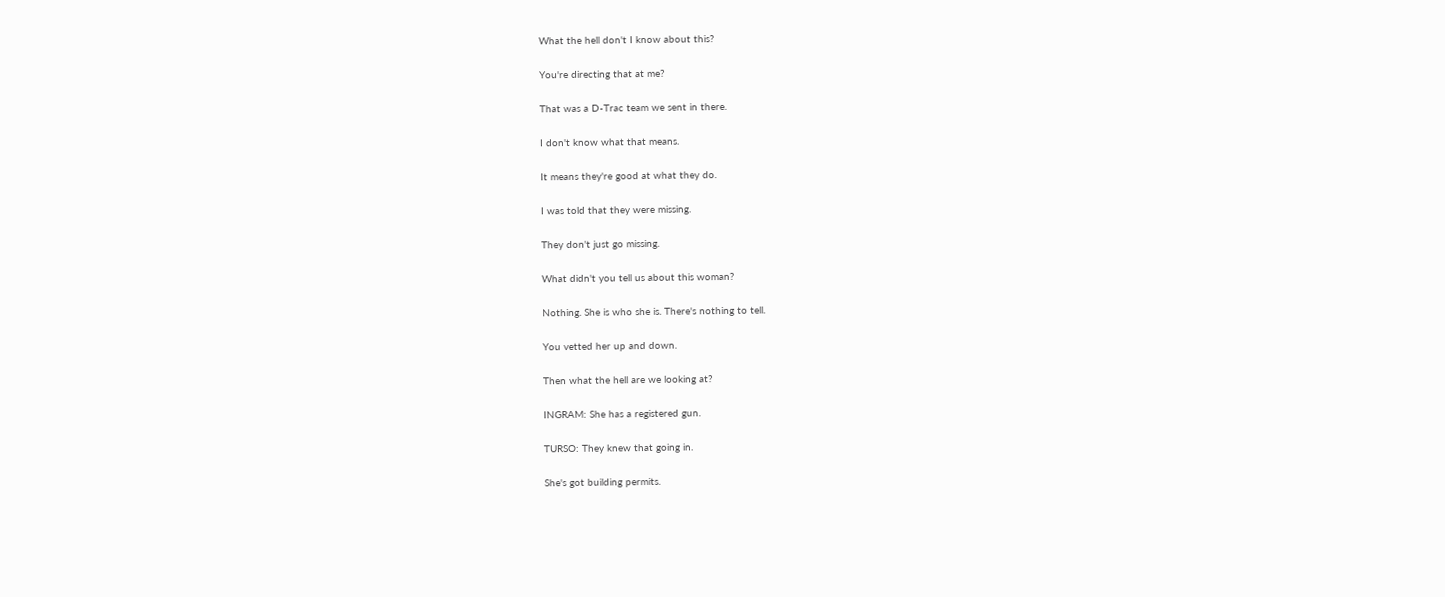What the hell don't I know about this?

You're directing that at me?

That was a D-Trac team we sent in there.

I don't know what that means.

It means they're good at what they do.

I was told that they were missing.

They don't just go missing.

What didn't you tell us about this woman?

Nothing. She is who she is. There's nothing to tell.

You vetted her up and down.

Then what the hell are we looking at?

INGRAM: She has a registered gun.

TURSO: They knew that going in.

She's got building permits.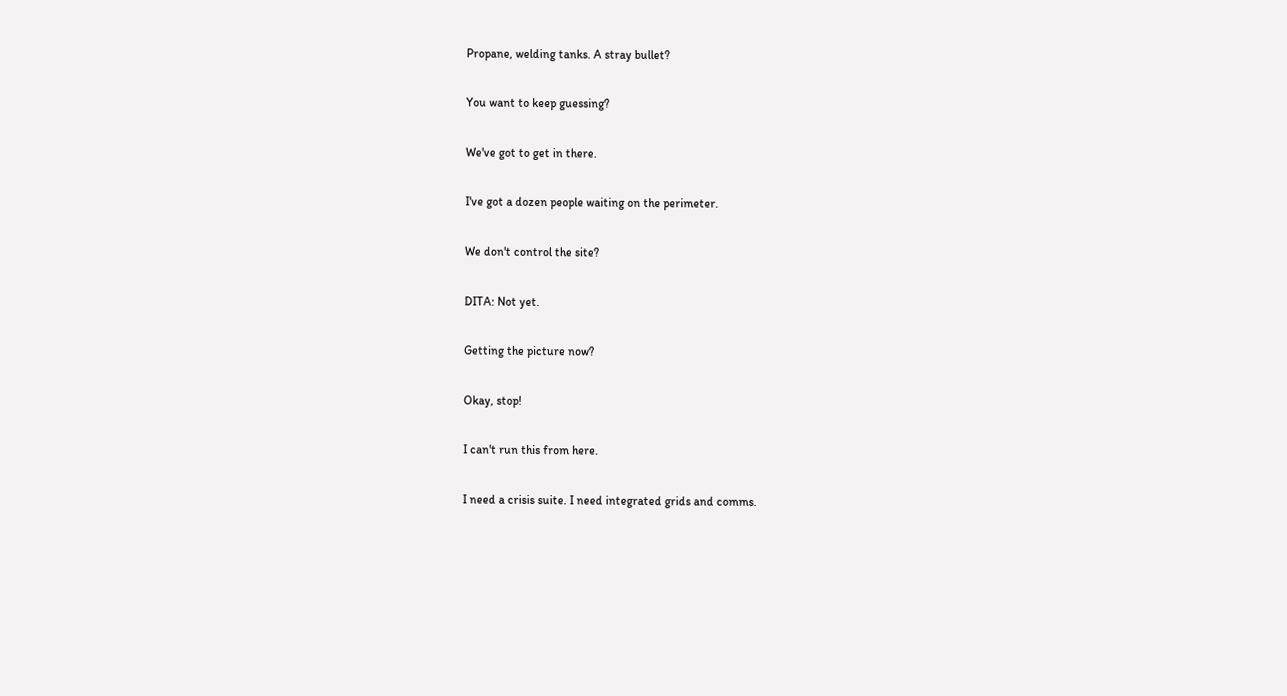Propane, welding tanks. A stray bullet?

You want to keep guessing?

We've got to get in there.

I've got a dozen people waiting on the perimeter.

We don't control the site?

DITA: Not yet.

Getting the picture now?

Okay, stop!

I can't run this from here.

I need a crisis suite. I need integrated grids and comms.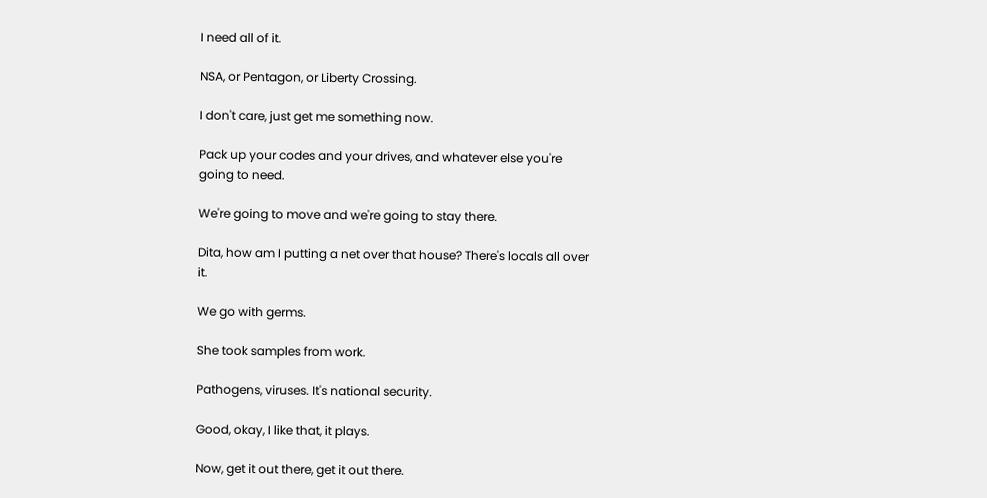I need all of it.

NSA, or Pentagon, or Liberty Crossing.

I don't care, just get me something now.

Pack up your codes and your drives, and whatever else you're going to need.

We're going to move and we're going to stay there.

Dita, how am I putting a net over that house? There's locals all over it.

We go with germs.

She took samples from work.

Pathogens, viruses. It's national security.

Good, okay, I like that, it plays.

Now, get it out there, get it out there.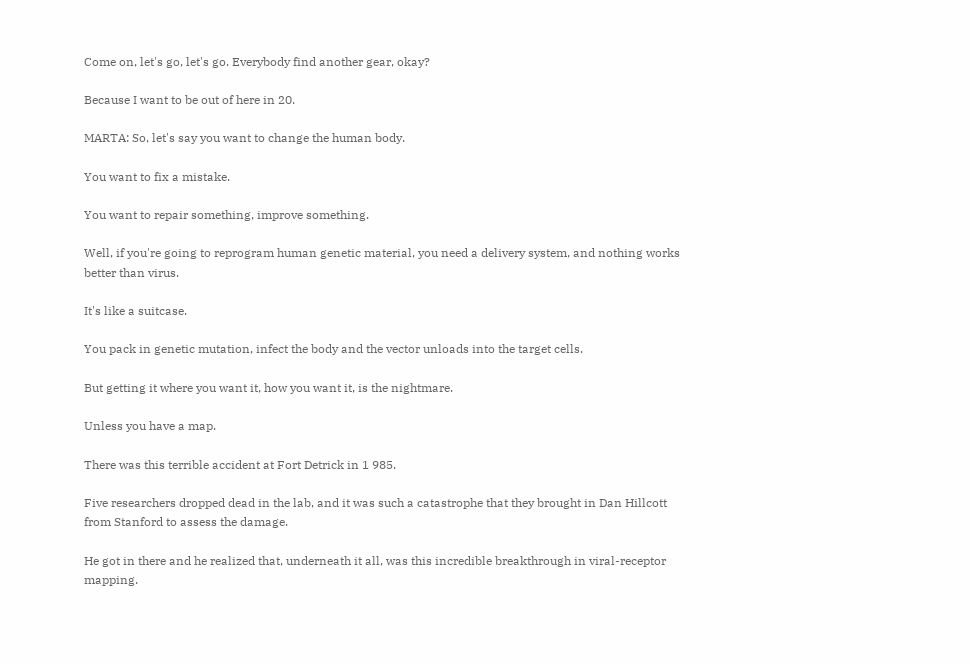Come on, let's go, let's go. Everybody find another gear, okay?

Because I want to be out of here in 20.

MARTA: So, let's say you want to change the human body.

You want to fix a mistake.

You want to repair something, improve something.

Well, if you're going to reprogram human genetic material, you need a delivery system, and nothing works better than virus.

It's like a suitcase.

You pack in genetic mutation, infect the body and the vector unloads into the target cells.

But getting it where you want it, how you want it, is the nightmare.

Unless you have a map.

There was this terrible accident at Fort Detrick in 1 985.

Five researchers dropped dead in the lab, and it was such a catastrophe that they brought in Dan Hillcott from Stanford to assess the damage.

He got in there and he realized that, underneath it all, was this incredible breakthrough in viral-receptor mapping.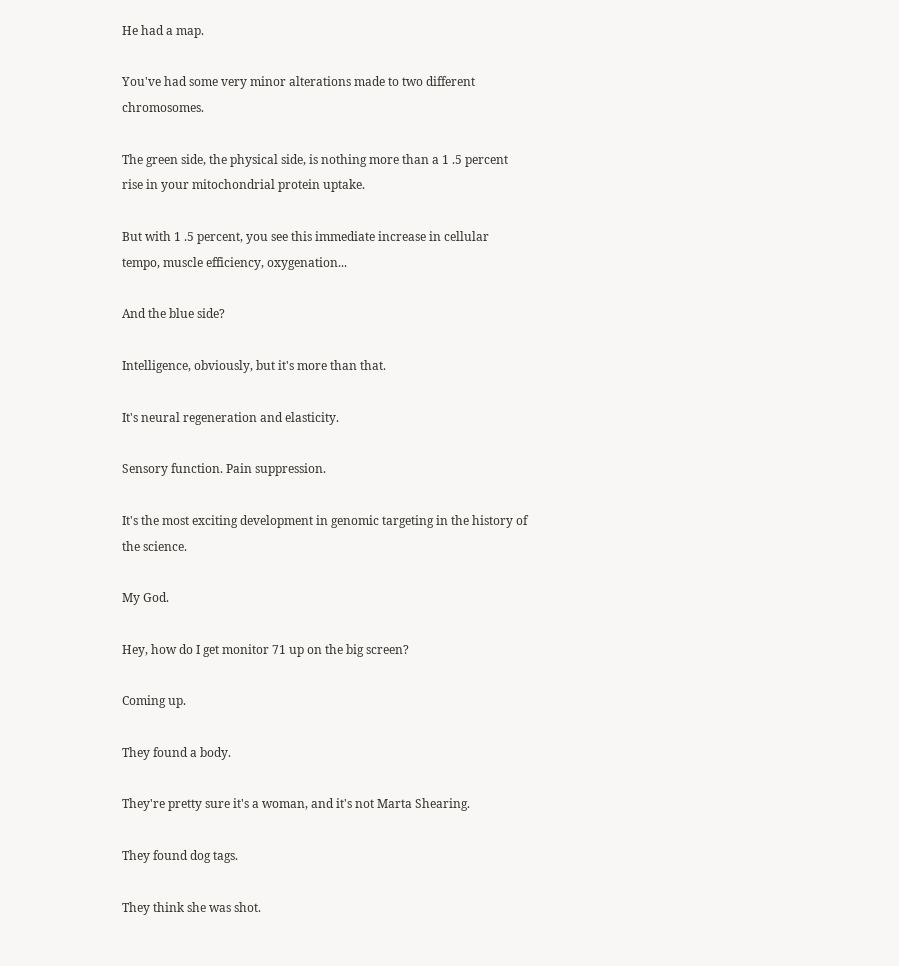He had a map.

You've had some very minor alterations made to two different chromosomes.

The green side, the physical side, is nothing more than a 1 .5 percent rise in your mitochondrial protein uptake.

But with 1 .5 percent, you see this immediate increase in cellular tempo, muscle efficiency, oxygenation...

And the blue side?

Intelligence, obviously, but it's more than that.

It's neural regeneration and elasticity.

Sensory function. Pain suppression.

It's the most exciting development in genomic targeting in the history of the science.

My God.

Hey, how do I get monitor 71 up on the big screen?

Coming up.

They found a body.

They're pretty sure it's a woman, and it's not Marta Shearing.

They found dog tags.

They think she was shot.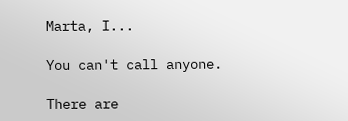Marta, I...

You can't call anyone.

There are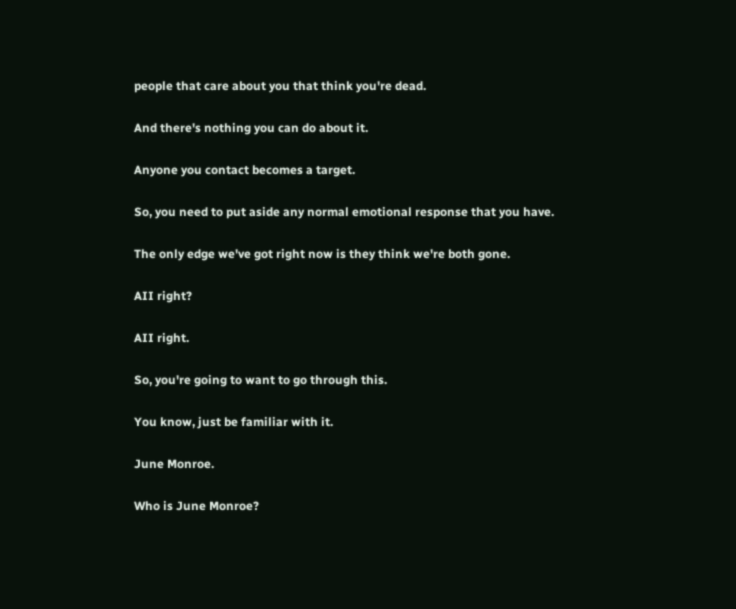people that care about you that think you're dead.

And there's nothing you can do about it.

Anyone you contact becomes a target.

So, you need to put aside any normal emotional response that you have.

The only edge we've got right now is they think we're both gone.

AII right?

AII right.

So, you're going to want to go through this.

You know, just be familiar with it.

June Monroe.

Who is June Monroe?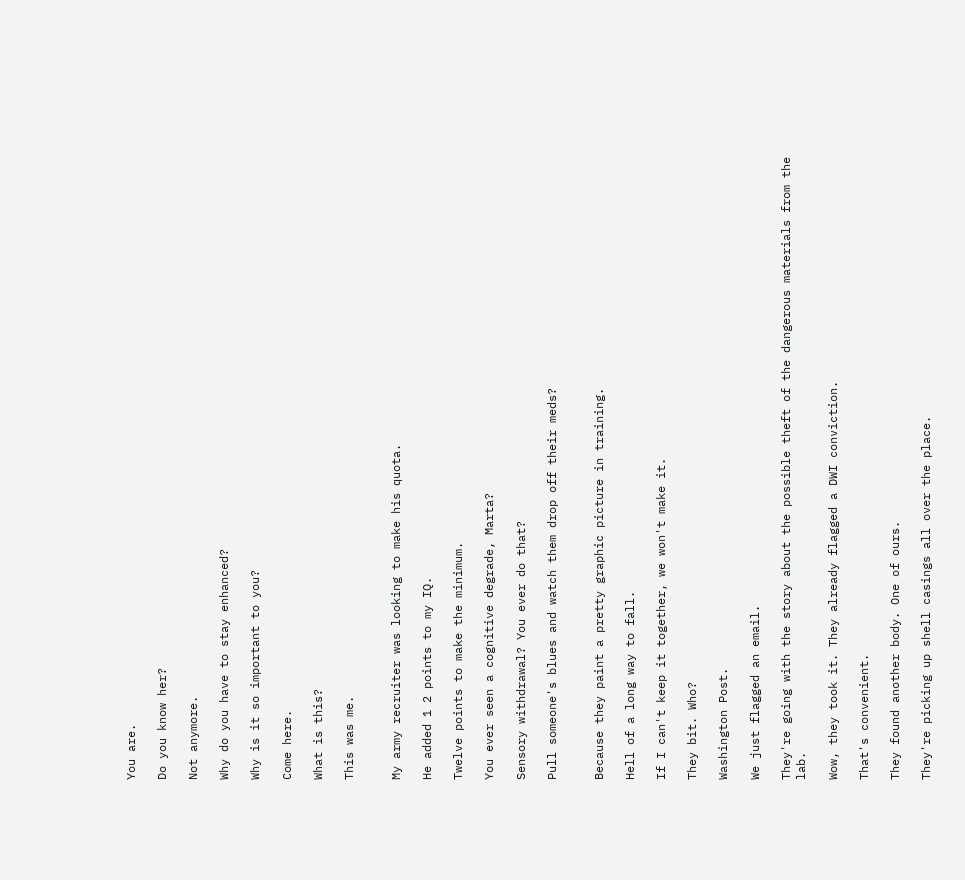You are.

Do you know her?

Not anymore.

Why do you have to stay enhanced?

Why is it so important to you?

Come here.

What is this?

This was me.


My army recruiter was looking to make his quota.

He added 1 2 points to my IQ.

Twelve points to make the minimum.

You ever seen a cognitive degrade, Marta?

Sensory withdrawal? You ever do that?

Pull someone's blues and watch them drop off their meds?


Because they paint a pretty graphic picture in training.

Hell of a long way to fall.

If I can't keep it together, we won't make it.

They bit. Who?

Washington Post.

We just flagged an email.

They're going with the story about the possible theft of the dangerous materials from the lab.

Wow, they took it. They already flagged a DWI conviction.

That's convenient.

They found another body. One of ours.

They're picking up shell casings all over the place.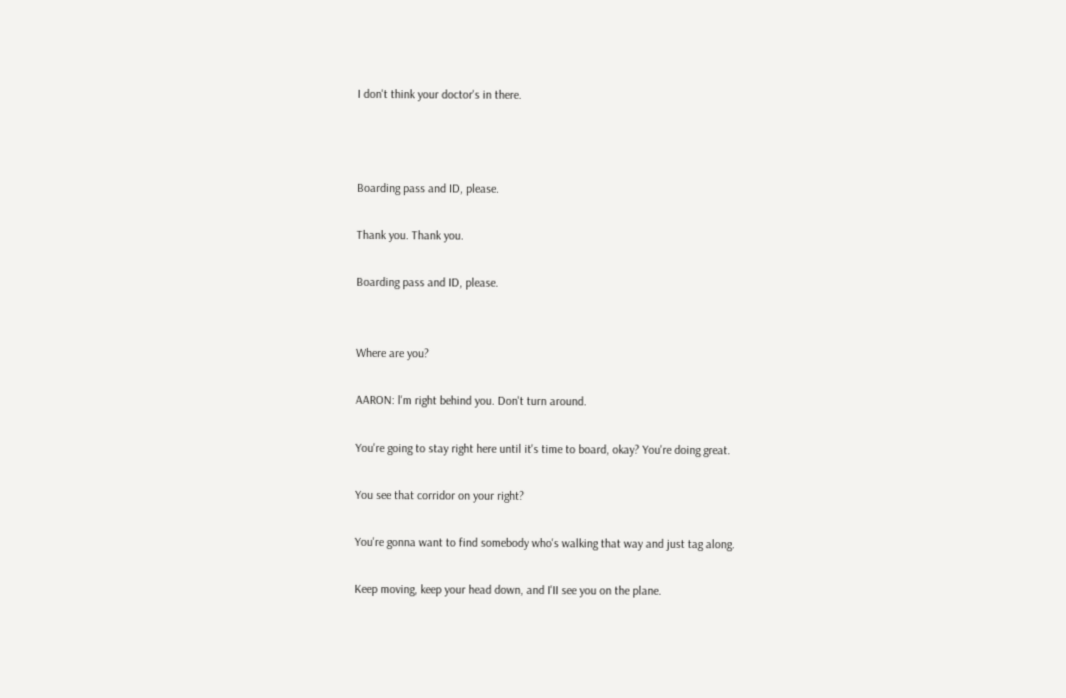I don't think your doctor's in there.



Boarding pass and ID, please.

Thank you. Thank you.

Boarding pass and ID, please.


Where are you?

AARON: l'm right behind you. Don't turn around.

You're going to stay right here until it's time to board, okay? You're doing great.

You see that corridor on your right?

You're gonna want to find somebody who's walking that way and just tag along.

Keep moving, keep your head down, and I'II see you on the plane.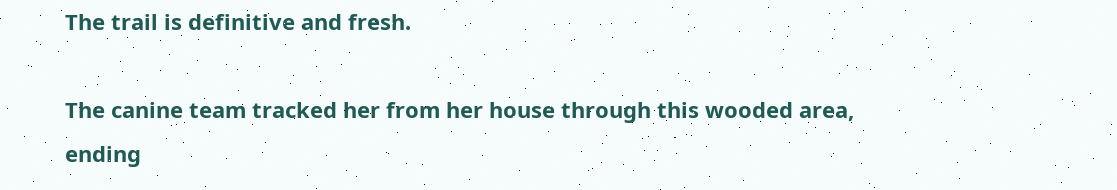The trail is definitive and fresh.

The canine team tracked her from her house through this wooded area, ending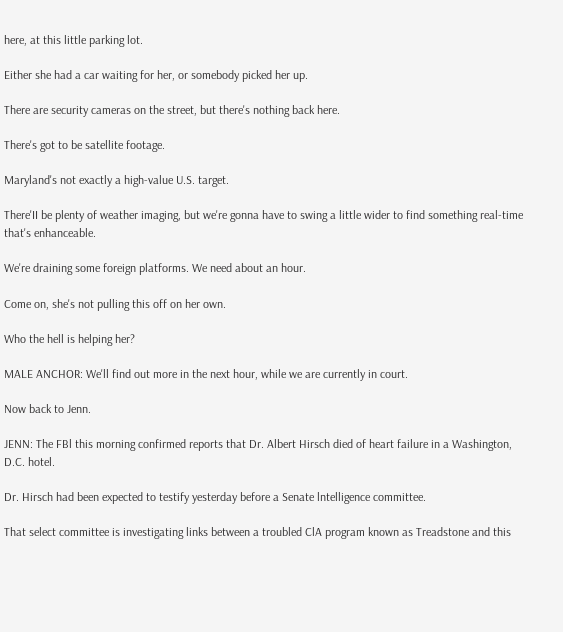here, at this little parking lot.

Either she had a car waiting for her, or somebody picked her up.

There are security cameras on the street, but there's nothing back here.

There's got to be satellite footage.

Maryland's not exactly a high-value U.S. target.

There'II be plenty of weather imaging, but we're gonna have to swing a little wider to find something real-time that's enhanceable.

We're draining some foreign platforms. We need about an hour.

Come on, she's not pulling this off on her own.

Who the hell is helping her?

MALE ANCHOR: We'll find out more in the next hour, while we are currently in court.

Now back to Jenn.

JENN: The FBl this morning confirmed reports that Dr. Albert Hirsch died of heart failure in a Washington, D.C. hotel.

Dr. Hirsch had been expected to testify yesterday before a Senate lntelligence committee.

That select committee is investigating links between a troubled ClA program known as Treadstone and this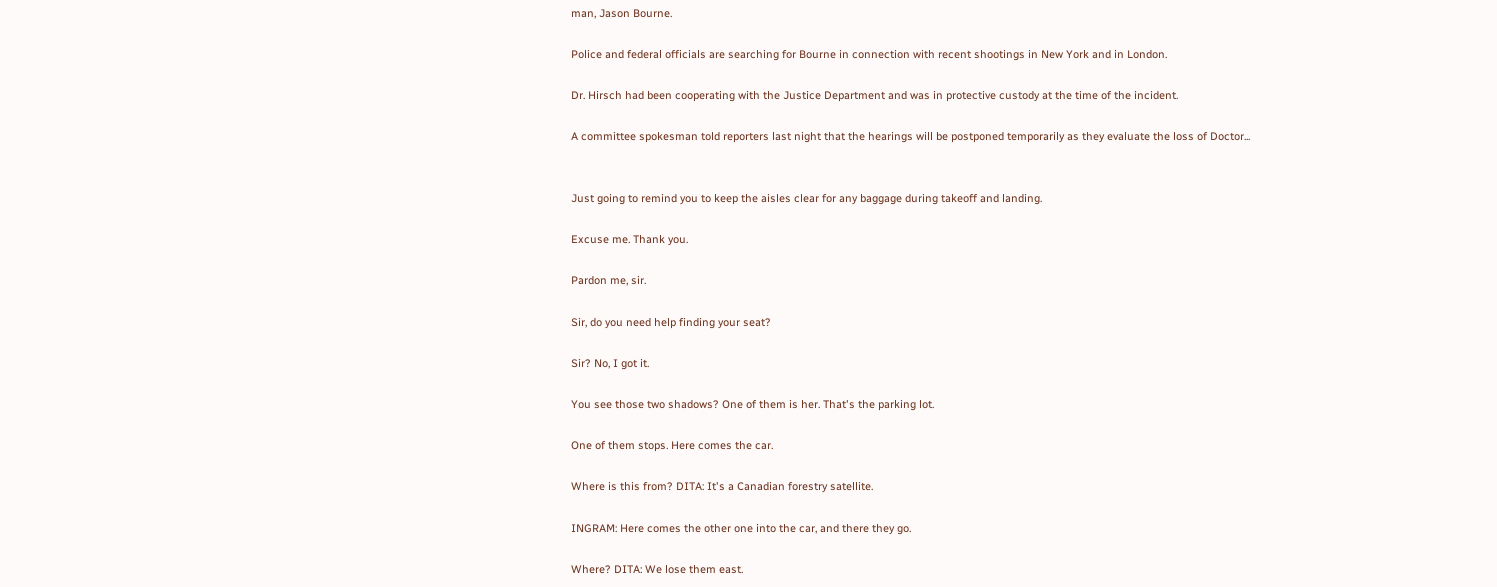man, Jason Bourne.

Police and federal officials are searching for Bourne in connection with recent shootings in New York and in London.

Dr. Hirsch had been cooperating with the Justice Department and was in protective custody at the time of the incident.

A committee spokesman told reporters last night that the hearings will be postponed temporarily as they evaluate the loss of Doctor...


Just going to remind you to keep the aisles clear for any baggage during takeoff and landing.

Excuse me. Thank you.

Pardon me, sir.

Sir, do you need help finding your seat?

Sir? No, I got it.

You see those two shadows? One of them is her. That's the parking lot.

One of them stops. Here comes the car.

Where is this from? DITA: It's a Canadian forestry satellite.

INGRAM: Here comes the other one into the car, and there they go.

Where? DITA: We lose them east.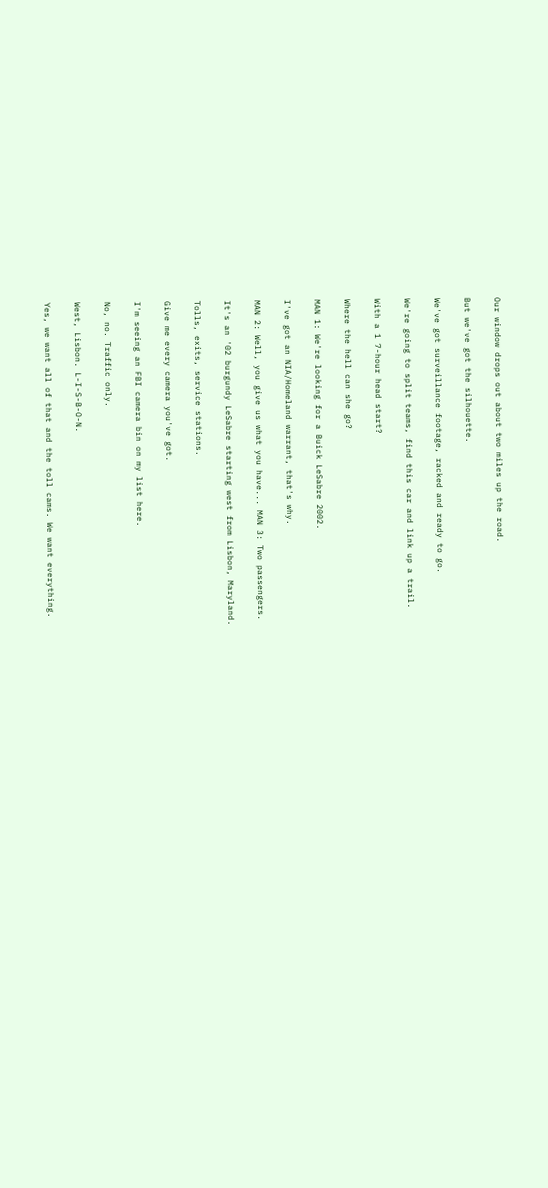Our window drops out about two miles up the road.

But we've got the silhouette.

We've got surveillance footage, racked and ready to go.

We're going to split teams, find this car and link up a trail.

With a 1 7-hour head start?

Where the hell can she go?

MAN 1: We're looking for a Buick LeSabre 2002.

I've got an NIA/Homeland warrant, that's why.

MAN 2: Well, you give us what you have... MAN 3: Two passengers.

It's an '02 burgundy LeSabre starting west from Lisbon, Maryland.

Tolls, exits, service stations.

Give me every camera you've got.

I'm seeing an FBI camera bin on my list here.

No, no. Traffic only.

West, Lisbon. L-I-S-B-O-N.

Yes, we want all of that and the toll cams. We want everything.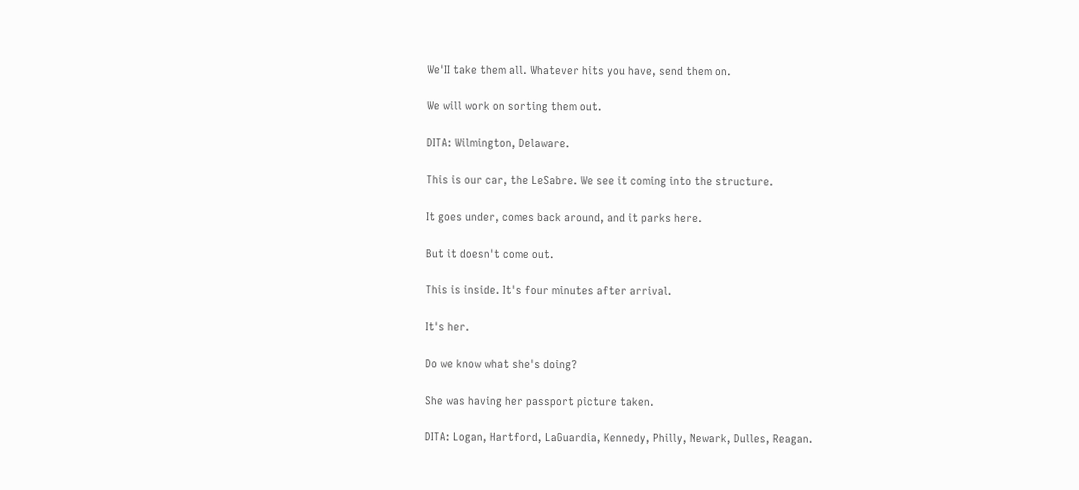We'II take them all. Whatever hits you have, send them on.

We will work on sorting them out.

DITA: Wilmington, Delaware.

This is our car, the LeSabre. We see it coming into the structure.

It goes under, comes back around, and it parks here.

But it doesn't come out.

This is inside. It's four minutes after arrival.

It's her.

Do we know what she's doing?

She was having her passport picture taken.

DITA: Logan, Hartford, LaGuardia, Kennedy, Philly, Newark, Dulles, Reagan.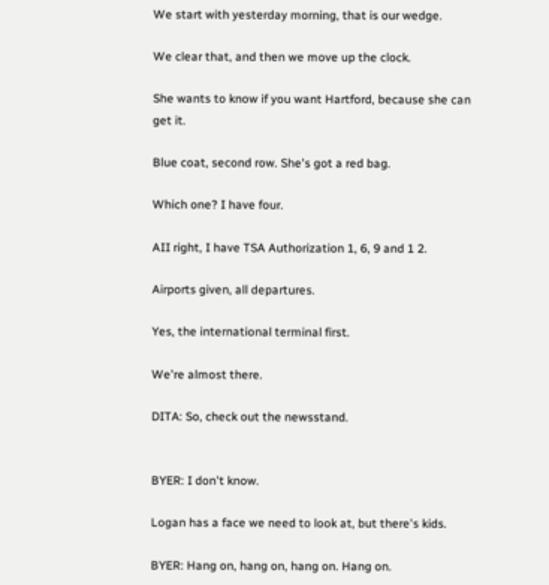We start with yesterday morning, that is our wedge.

We clear that, and then we move up the clock.

She wants to know if you want Hartford, because she can get it.

Blue coat, second row. She's got a red bag.

Which one? I have four.

AII right, I have TSA Authorization 1, 6, 9 and 1 2.

Airports given, all departures.

Yes, the international terminal first.

We're almost there.

DITA: So, check out the newsstand.


BYER: I don't know.

Logan has a face we need to look at, but there's kids.

BYER: Hang on, hang on, hang on. Hang on.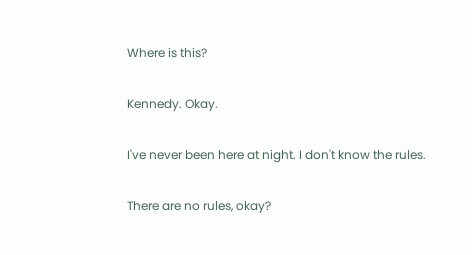Where is this?

Kennedy. Okay.

I've never been here at night. I don't know the rules.

There are no rules, okay?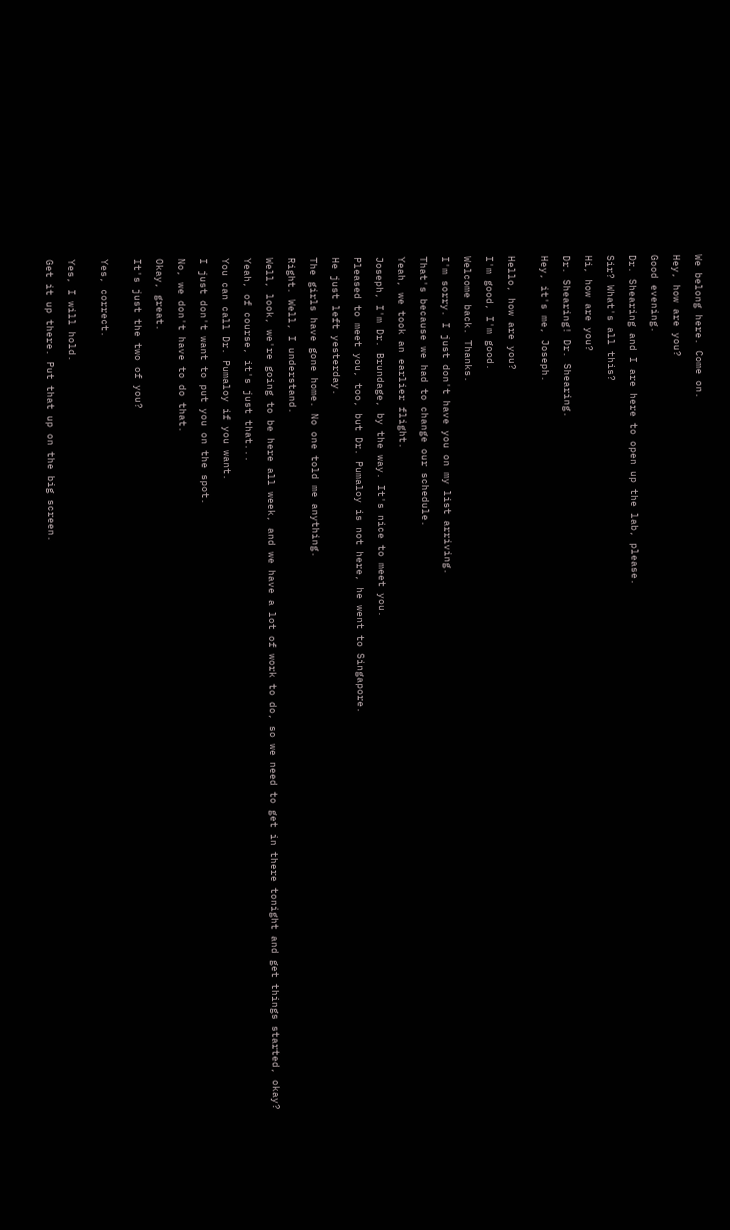We belong here. Come on.

Hey, how are you?

Good evening.

Dr. Shearing and I are here to open up the lab, please.

Sir? What's all this?

Hi, how are you?

Dr. Shearing! Dr. Shearing.

Hey, it's me, Joseph.


Hello, how are you?

I'm good, I'm good.

Welcome back. Thanks.

I'm sorry. I just don't have you on my list arriving.

That's because we had to change our schedule.

Yeah, we took an earlier flight.

Joseph, I'm Dr. Brundage, by the way. It's nice to meet you.

Pleased to meet you, too, but Dr. Pumaloy is not here, he went to Singapore.

He just left yesterday.

The girls have gone home. No one told me anything.

Right. Well, I understand.

Well, look, we're going to be here all week, and we have a lot of work to do, so we need to get in there tonight and get things started, okay?

Yeah, of course, it's just that...

You can call Dr. Pumaloy if you want.

I just don't want to put you on the spot.

No, we don't have to do that.

Okay, great.

It's just the two of you?


Yes, correct.


Yes, I will hold.

Get it up there. Put that up on the big screen.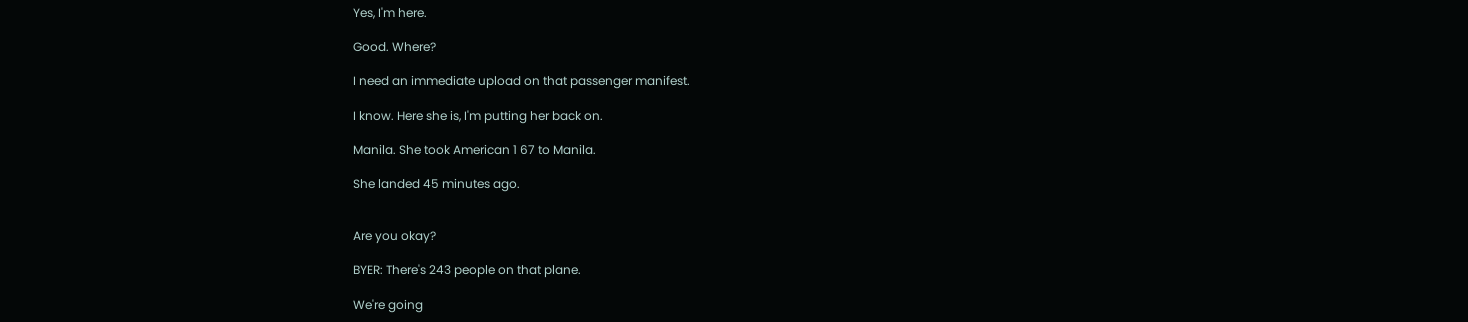Yes, I'm here.

Good. Where?

I need an immediate upload on that passenger manifest.

I know. Here she is, I'm putting her back on.

Manila. She took American 1 67 to Manila.

She landed 45 minutes ago.


Are you okay?

BYER: There's 243 people on that plane.

We're going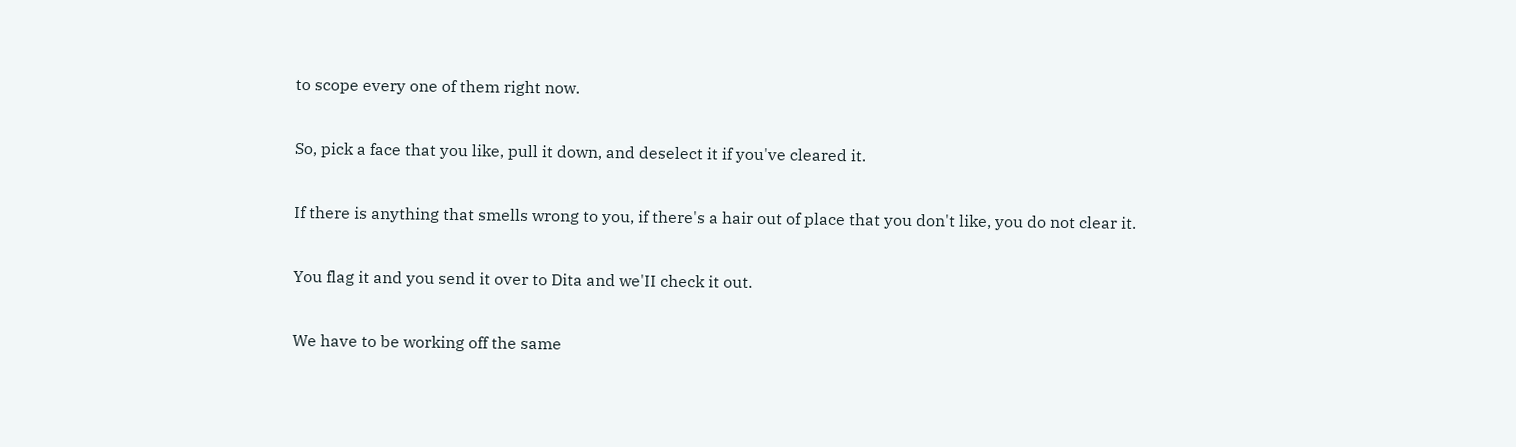to scope every one of them right now.

So, pick a face that you like, pull it down, and deselect it if you've cleared it.

If there is anything that smells wrong to you, if there's a hair out of place that you don't like, you do not clear it.

You flag it and you send it over to Dita and we'II check it out.

We have to be working off the same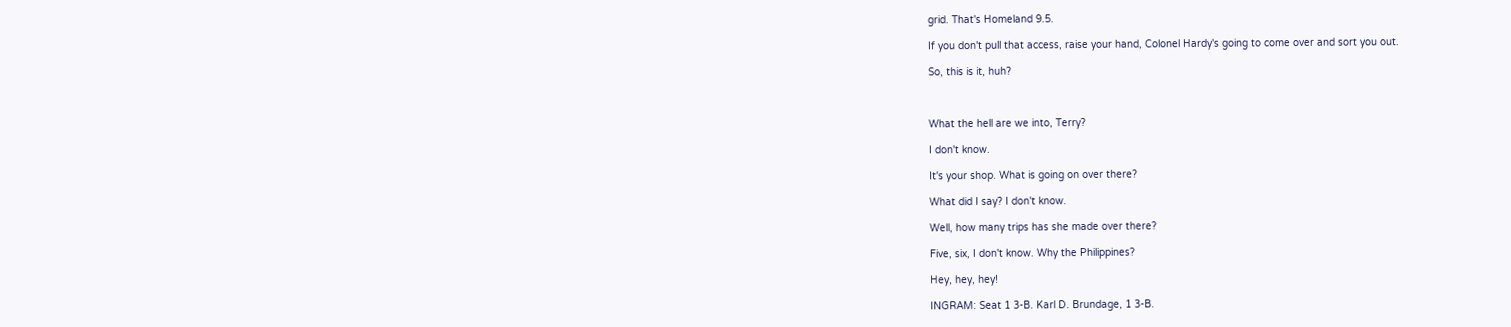grid. That's Homeland 9.5.

If you don't pull that access, raise your hand, Colonel Hardy's going to come over and sort you out.

So, this is it, huh?



What the hell are we into, Terry?

I don't know.

It's your shop. What is going on over there?

What did I say? I don't know.

Well, how many trips has she made over there?

Five, six, I don't know. Why the Philippines?

Hey, hey, hey!

INGRAM: Seat 1 3-B. Karl D. Brundage, 1 3-B.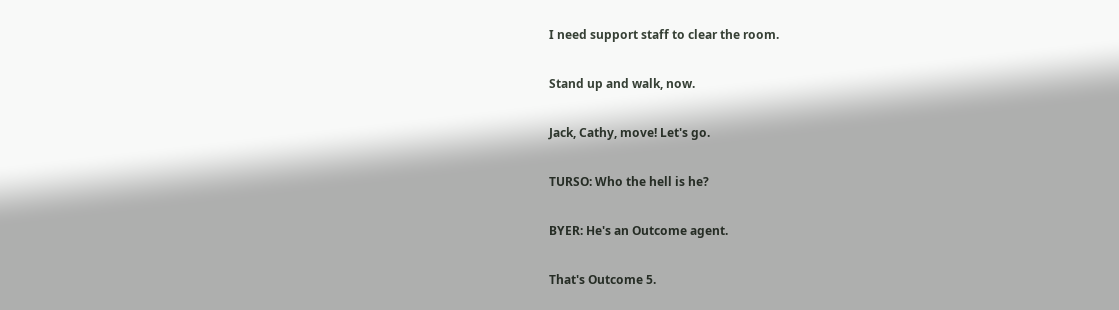I need support staff to clear the room.

Stand up and walk, now.

Jack, Cathy, move! Let's go.

TURSO: Who the hell is he?

BYER: He's an Outcome agent.

That's Outcome 5.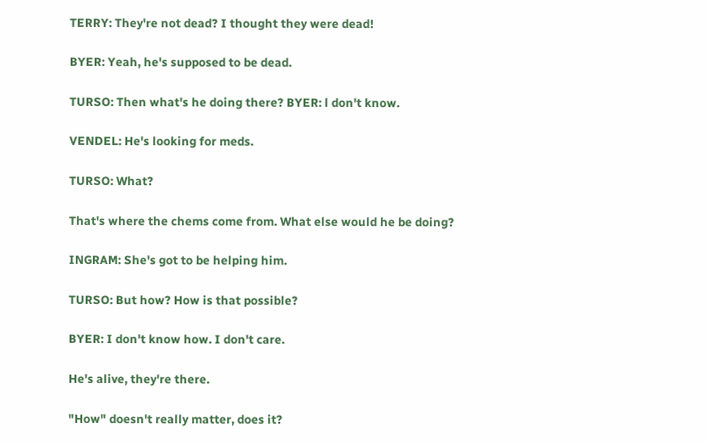TERRY: They're not dead? I thought they were dead!

BYER: Yeah, he's supposed to be dead.

TURSO: Then what's he doing there? BYER: l don't know.

VENDEL: He's looking for meds.

TURSO: What?

That's where the chems come from. What else would he be doing?

INGRAM: She's got to be helping him.

TURSO: But how? How is that possible?

BYER: I don't know how. I don't care.

He's alive, they're there.

"How" doesn't really matter, does it?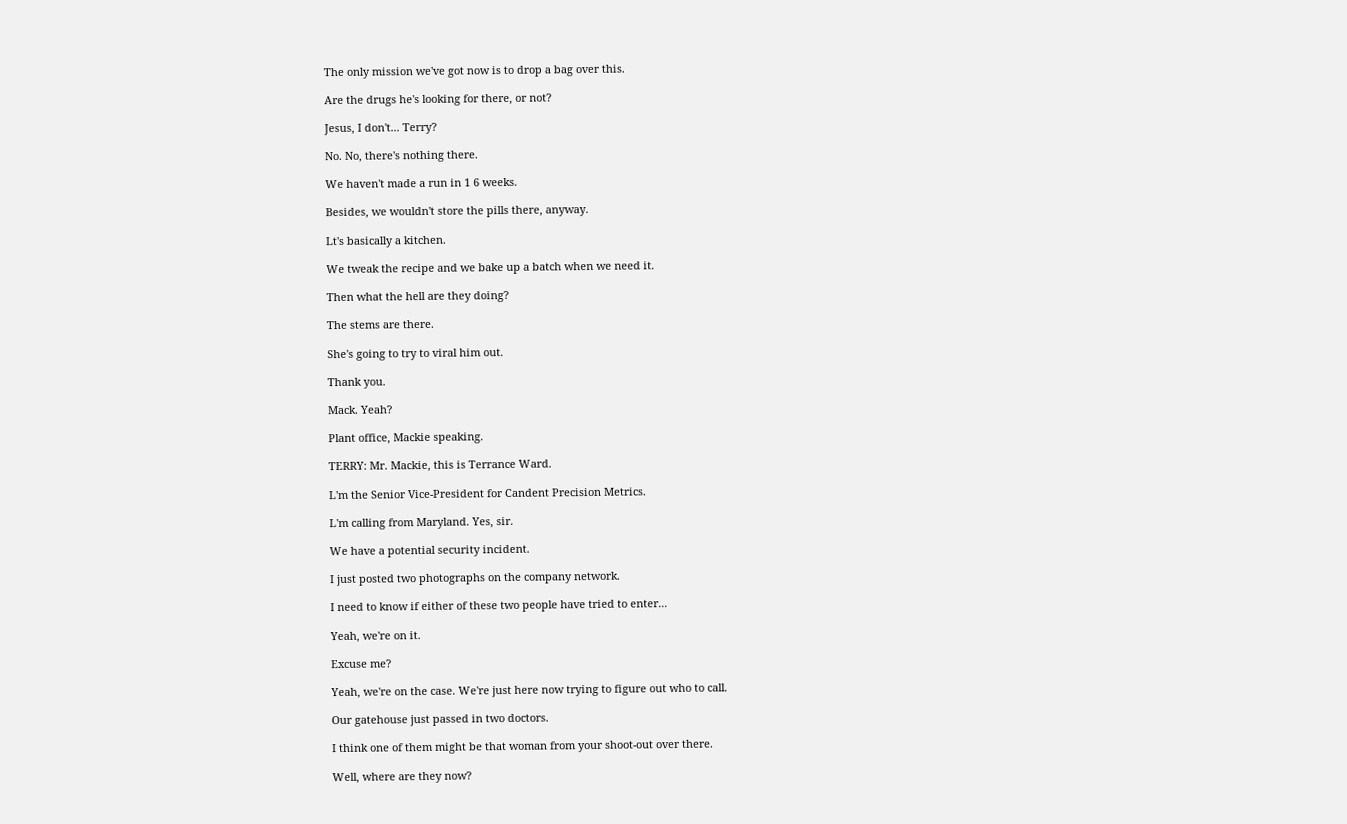The only mission we've got now is to drop a bag over this.

Are the drugs he's looking for there, or not?

Jesus, I don't... Terry?

No. No, there's nothing there.

We haven't made a run in 1 6 weeks.

Besides, we wouldn't store the pills there, anyway.

Lt's basically a kitchen.

We tweak the recipe and we bake up a batch when we need it.

Then what the hell are they doing?

The stems are there.

She's going to try to viral him out.

Thank you.

Mack. Yeah?

Plant office, Mackie speaking.

TERRY: Mr. Mackie, this is Terrance Ward.

L'm the Senior Vice-President for Candent Precision Metrics.

L'm calling from Maryland. Yes, sir.

We have a potential security incident.

I just posted two photographs on the company network.

I need to know if either of these two people have tried to enter...

Yeah, we're on it.

Excuse me?

Yeah, we're on the case. We're just here now trying to figure out who to call.

Our gatehouse just passed in two doctors.

I think one of them might be that woman from your shoot-out over there.

Well, where are they now?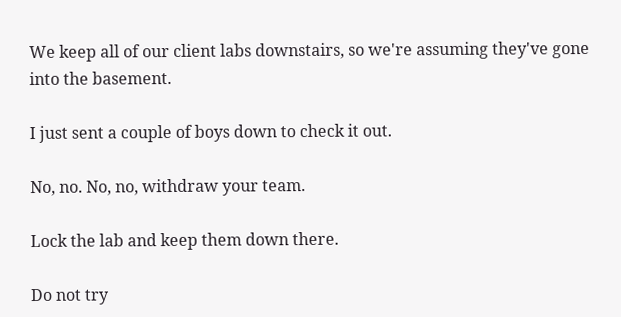We keep all of our client labs downstairs, so we're assuming they've gone into the basement.

I just sent a couple of boys down to check it out.

No, no. No, no, withdraw your team.

Lock the lab and keep them down there.

Do not try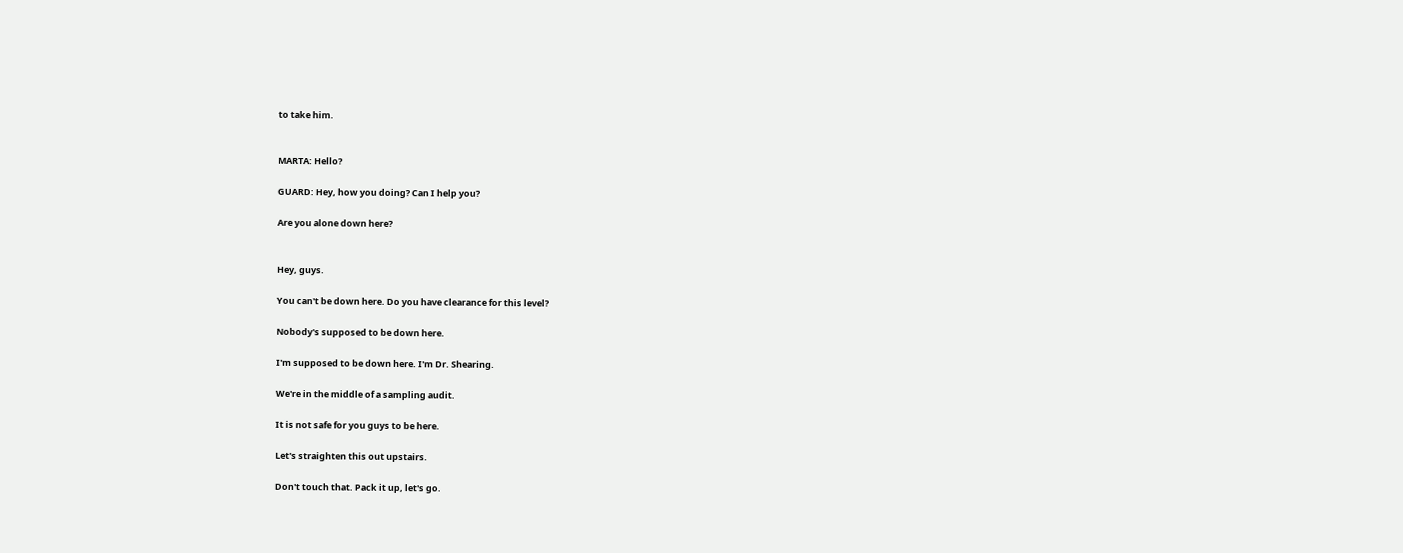to take him.


MARTA: Hello?

GUARD: Hey, how you doing? Can I help you?

Are you alone down here?


Hey, guys.

You can't be down here. Do you have clearance for this level?

Nobody's supposed to be down here.

I'm supposed to be down here. I'm Dr. Shearing.

We're in the middle of a sampling audit.

It is not safe for you guys to be here.

Let's straighten this out upstairs.

Don't touch that. Pack it up, let's go.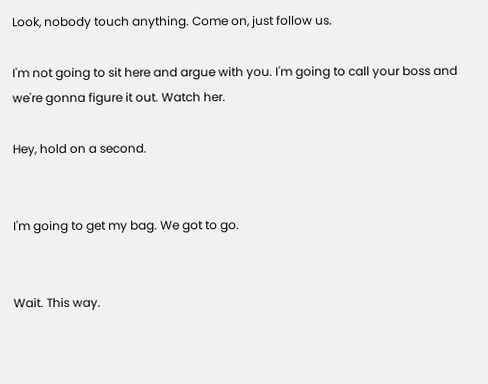Look, nobody touch anything. Come on, just follow us.

I'm not going to sit here and argue with you. I'm going to call your boss and we're gonna figure it out. Watch her.

Hey, hold on a second.


I'm going to get my bag. We got to go.


Wait. This way.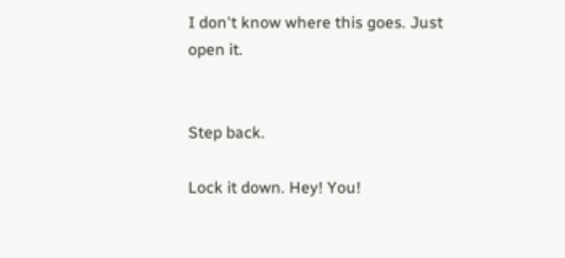I don't know where this goes. Just open it.


Step back.

Lock it down. Hey! You!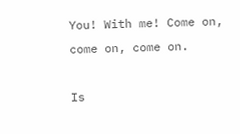You! With me! Come on, come on, come on.

Is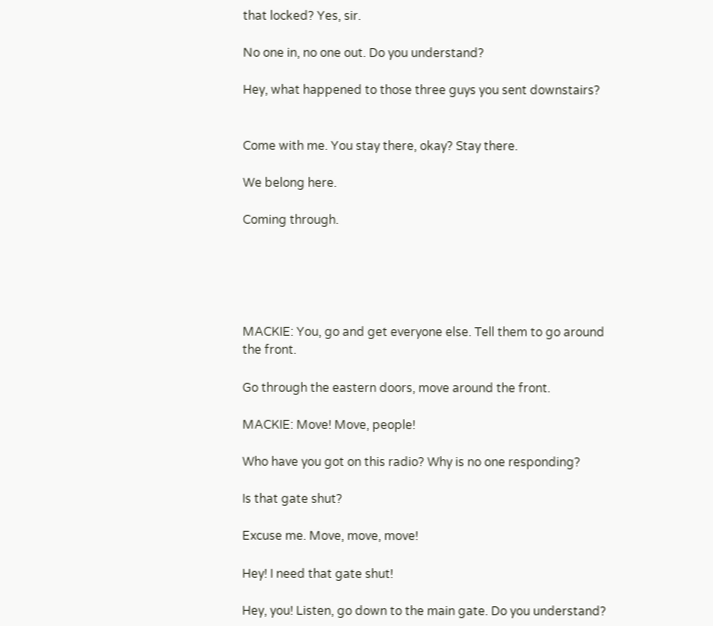that locked? Yes, sir.

No one in, no one out. Do you understand?

Hey, what happened to those three guys you sent downstairs?


Come with me. You stay there, okay? Stay there.

We belong here.

Coming through.





MACKIE: You, go and get everyone else. Tell them to go around the front.

Go through the eastern doors, move around the front.

MACKIE: Move! Move, people!

Who have you got on this radio? Why is no one responding?

Is that gate shut?

Excuse me. Move, move, move!

Hey! I need that gate shut!

Hey, you! Listen, go down to the main gate. Do you understand?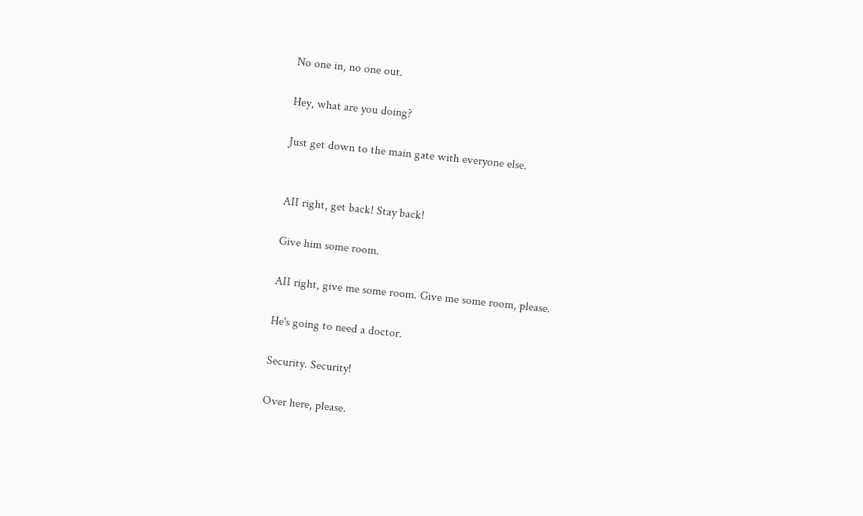No one in, no one out.

Hey, what are you doing?

Just get down to the main gate with everyone else.


AII right, get back! Stay back!

Give him some room.

AII right, give me some room. Give me some room, please.

He's going to need a doctor.

Security. Security!

Over here, please.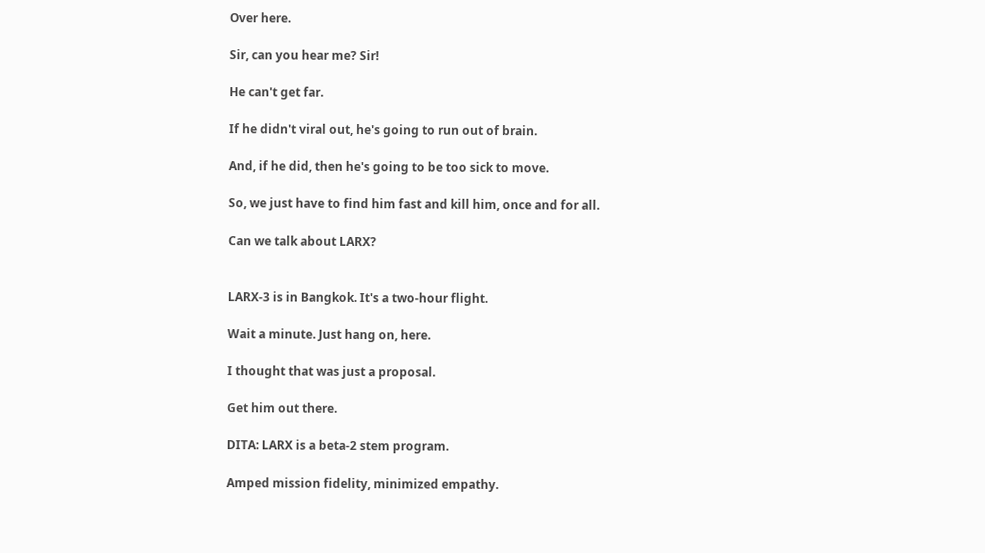Over here.

Sir, can you hear me? Sir!

He can't get far.

If he didn't viral out, he's going to run out of brain.

And, if he did, then he's going to be too sick to move.

So, we just have to find him fast and kill him, once and for all.

Can we talk about LARX?


LARX-3 is in Bangkok. It's a two-hour flight.

Wait a minute. Just hang on, here.

I thought that was just a proposal.

Get him out there.

DITA: LARX is a beta-2 stem program.

Amped mission fidelity, minimized empathy.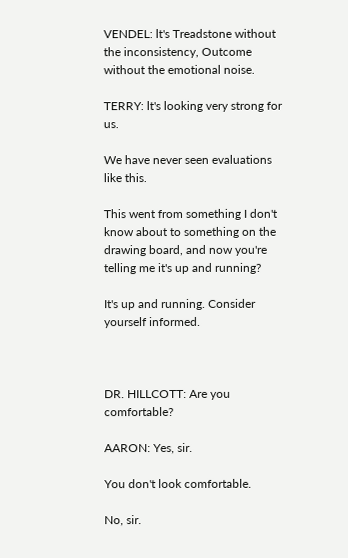VENDEL: lt's Treadstone without the inconsistency, Outcome without the emotional noise.

TERRY: lt's looking very strong for us.

We have never seen evaluations like this.

This went from something I don't know about to something on the drawing board, and now you're telling me it's up and running?

It's up and running. Consider yourself informed.



DR. HILLCOTT: Are you comfortable?

AARON: Yes, sir.

You don't look comfortable.

No, sir.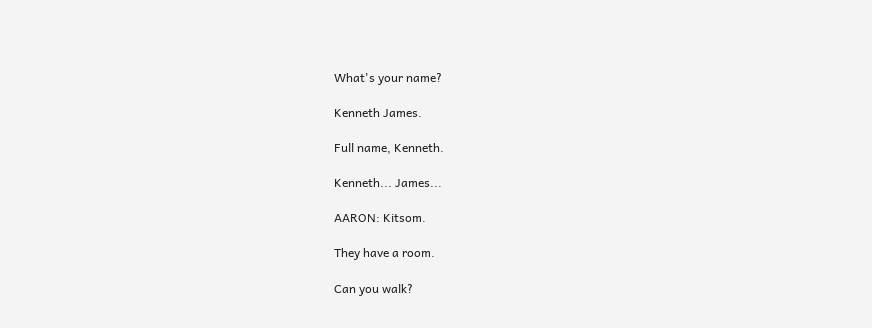What's your name?

Kenneth James.

Full name, Kenneth.

Kenneth... James...

AARON: Kitsom.

They have a room.

Can you walk?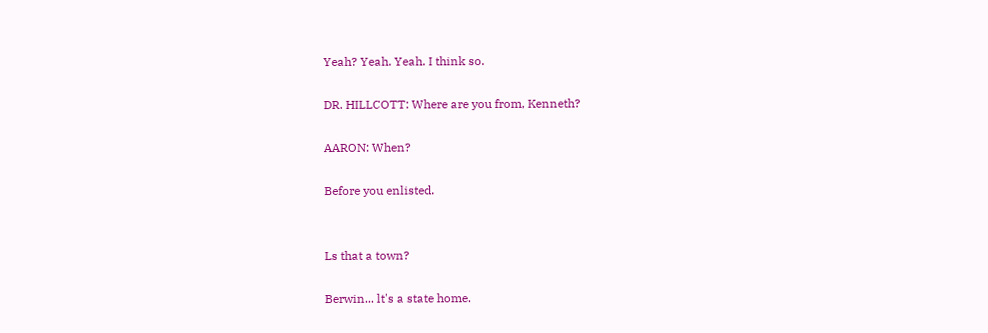Yeah? Yeah. Yeah. I think so.

DR. HILLCOTT: Where are you from, Kenneth?

AARON: When?

Before you enlisted.


Ls that a town?

Berwin... lt's a state home.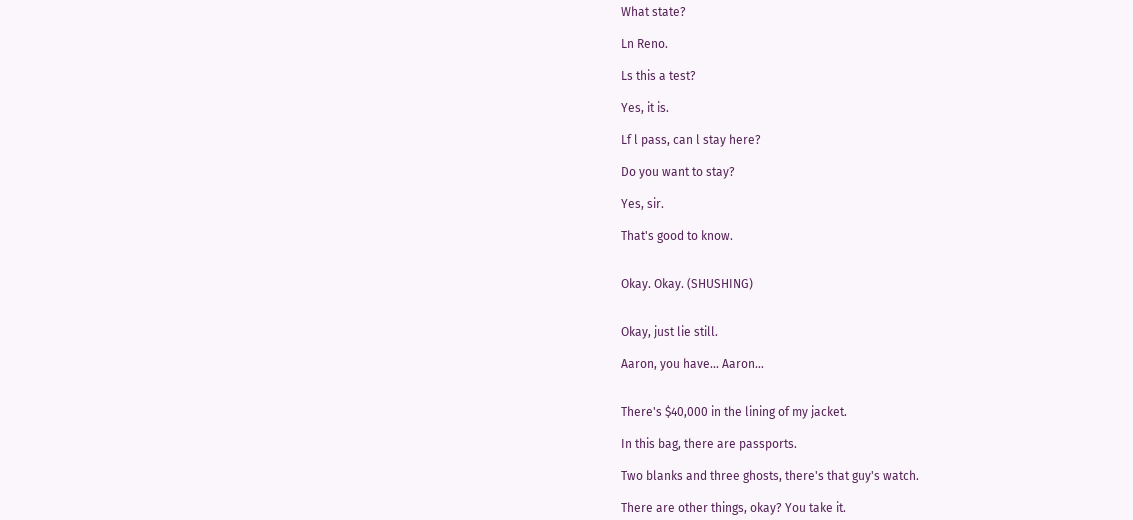What state?

Ln Reno.

Ls this a test?

Yes, it is.

Lf l pass, can l stay here?

Do you want to stay?

Yes, sir.

That's good to know.


Okay. Okay. (SHUSHING)


Okay, just lie still.

Aaron, you have... Aaron...


There's $40,000 in the lining of my jacket.

In this bag, there are passports.

Two blanks and three ghosts, there's that guy's watch.

There are other things, okay? You take it.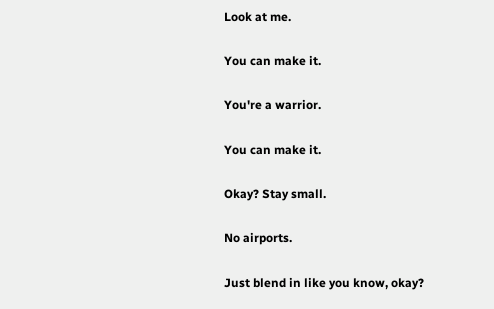Look at me.

You can make it.

You're a warrior.

You can make it.

Okay? Stay small.

No airports.

Just blend in like you know, okay?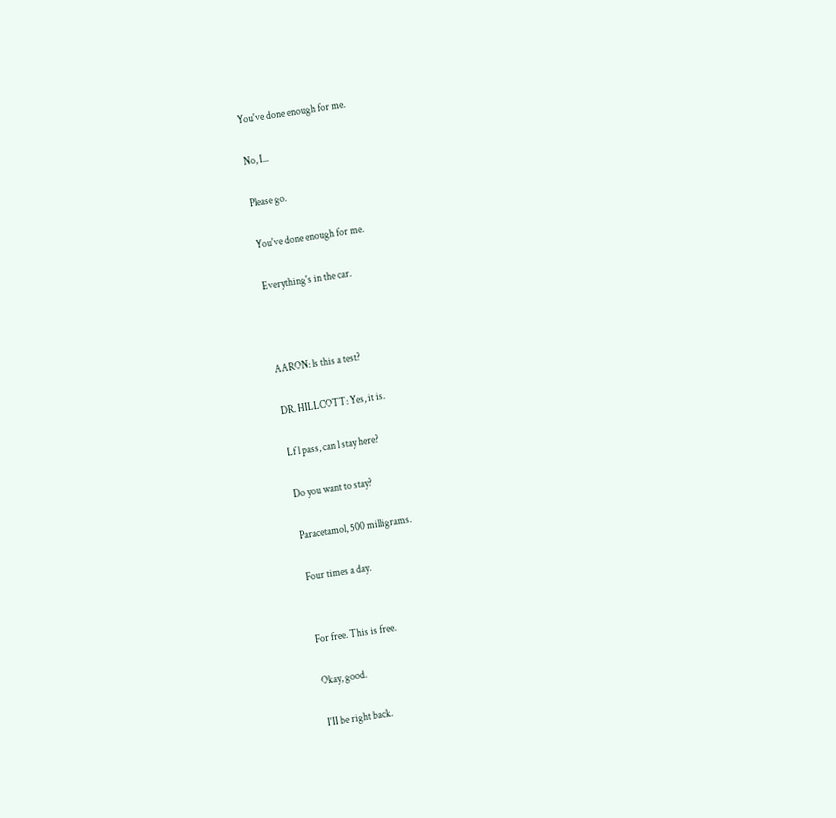You've done enough for me.

No, I...

Please go.

You've done enough for me.

Everything's in the car.



AARON: ls this a test?

DR. HILLCOTT: Yes, it is.

Lf l pass, can l stay here?

Do you want to stay?

Paracetamol, 500 milligrams.

Four times a day.


For free. This is free.

Okay, good.

I'II be right back.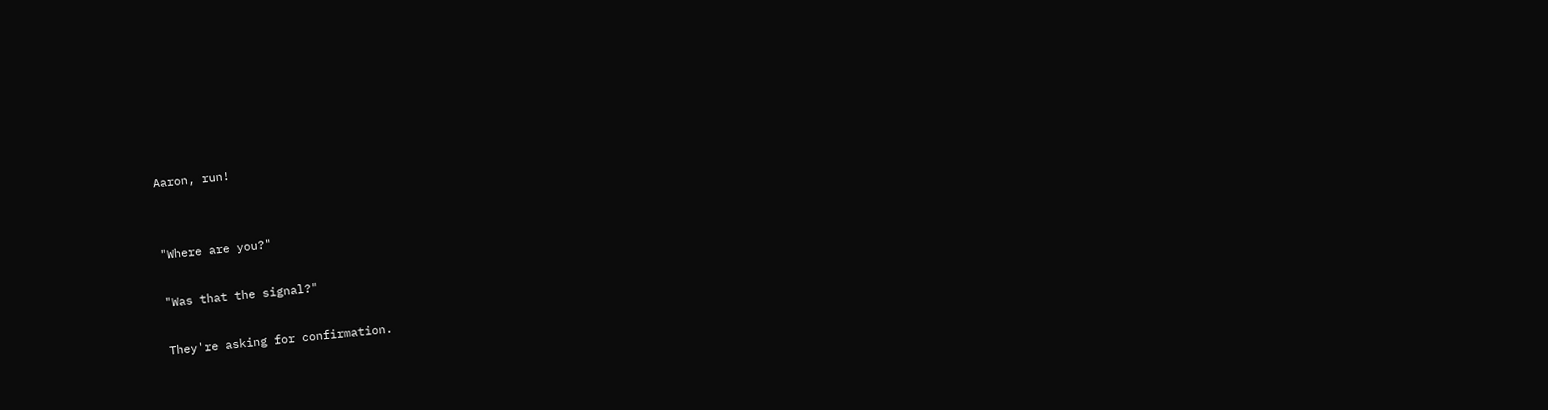Aaron, run!


"Where are you?"

"Was that the signal?"

They're asking for confirmation.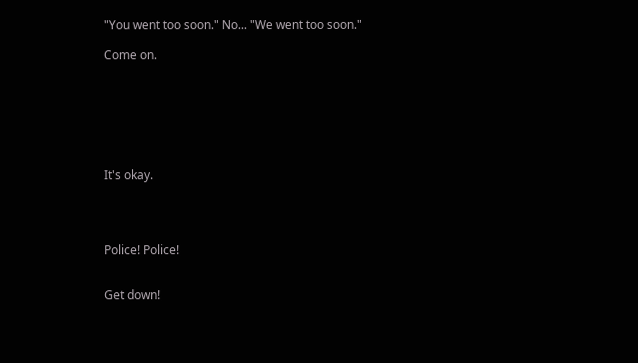"You went too soon." No... "We went too soon."

Come on.







It's okay.




Police! Police!


Get down!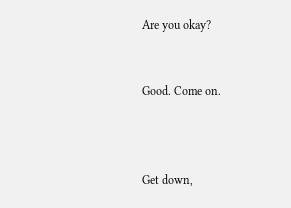Are you okay?


Good. Come on.



Get down,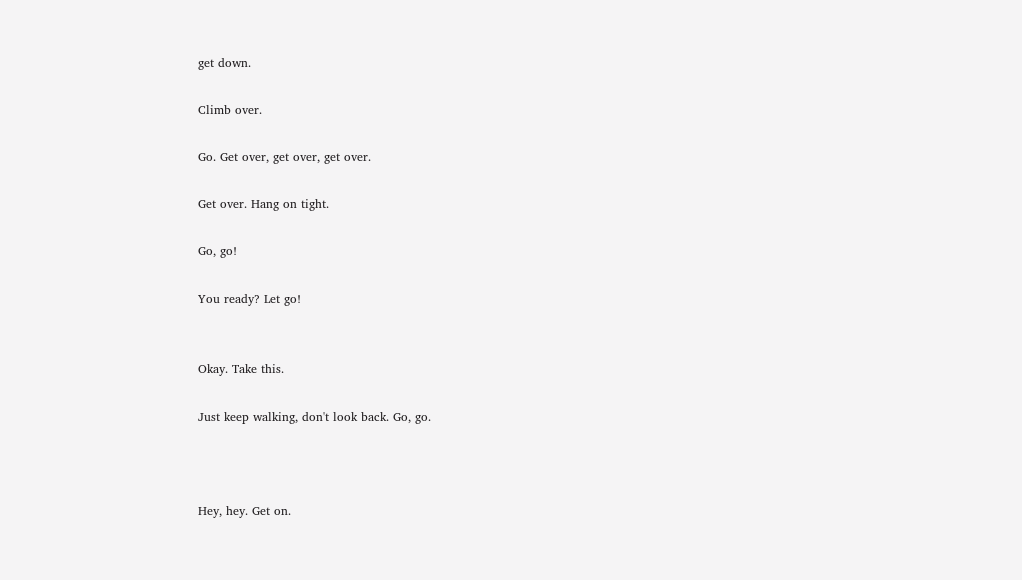get down.

Climb over.

Go. Get over, get over, get over.

Get over. Hang on tight.

Go, go!

You ready? Let go!


Okay. Take this.

Just keep walking, don't look back. Go, go.



Hey, hey. Get on.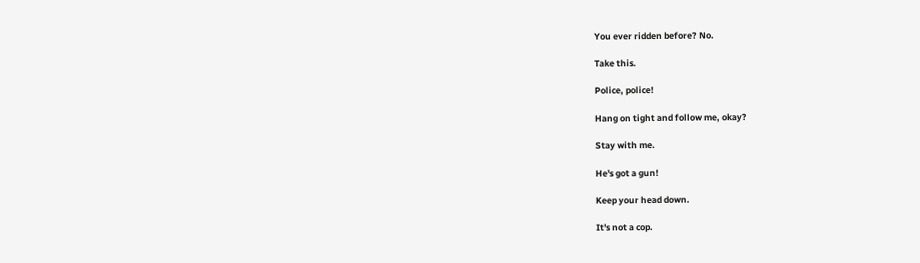You ever ridden before? No.

Take this.

Police, police!

Hang on tight and follow me, okay?

Stay with me.

He's got a gun!

Keep your head down.

It's not a cop.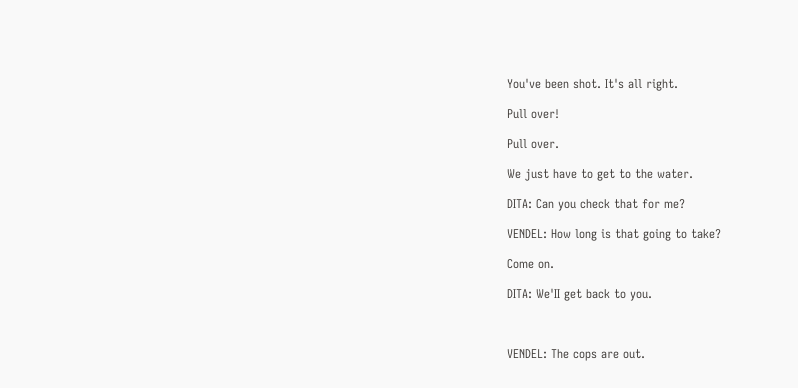You've been shot. It's all right.

Pull over!

Pull over.

We just have to get to the water.

DITA: Can you check that for me?

VENDEL: How long is that going to take?

Come on.

DITA: We'II get back to you.



VENDEL: The cops are out.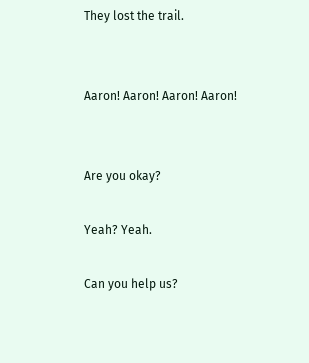They lost the trail.


Aaron! Aaron! Aaron! Aaron!


Are you okay?

Yeah? Yeah.

Can you help us?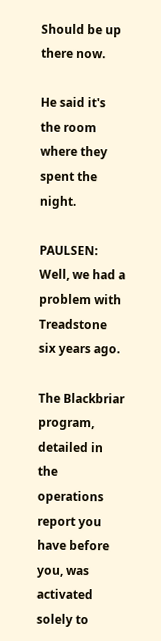Should be up there now.

He said it's the room where they spent the night.

PAULSEN: Well, we had a problem with Treadstone six years ago.

The Blackbriar program, detailed in the operations report you have before you, was activated solely to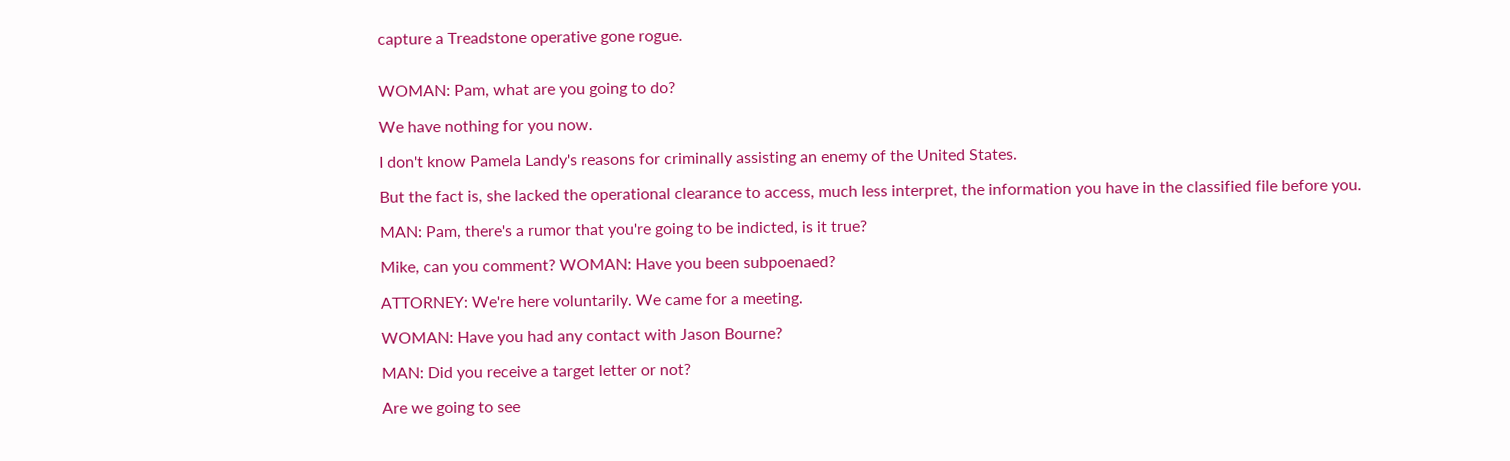capture a Treadstone operative gone rogue.


WOMAN: Pam, what are you going to do?

We have nothing for you now.

I don't know Pamela Landy's reasons for criminally assisting an enemy of the United States.

But the fact is, she lacked the operational clearance to access, much less interpret, the information you have in the classified file before you.

MAN: Pam, there's a rumor that you're going to be indicted, is it true?

Mike, can you comment? WOMAN: Have you been subpoenaed?

ATTORNEY: We're here voluntarily. We came for a meeting.

WOMAN: Have you had any contact with Jason Bourne?

MAN: Did you receive a target letter or not?

Are we going to see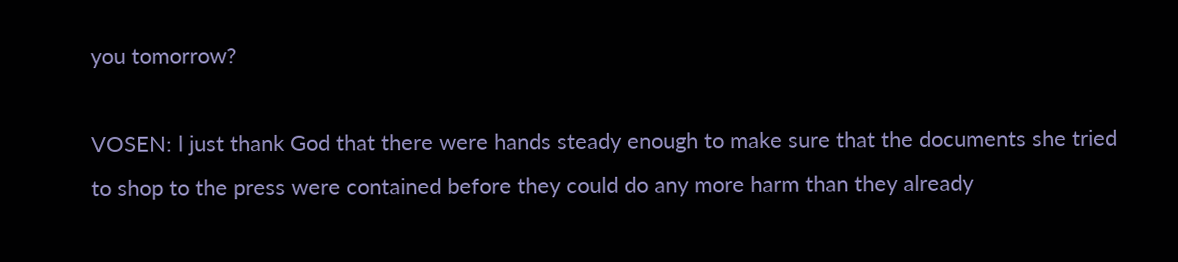you tomorrow?

VOSEN: l just thank God that there were hands steady enough to make sure that the documents she tried to shop to the press were contained before they could do any more harm than they already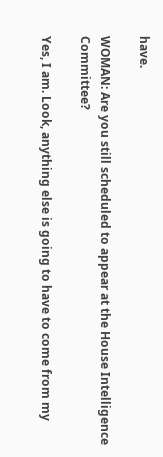have.

WOMAN: Are you still scheduled to appear at the House Intelligence Committee?

Yes, I am. Look, anything else is going to have to come from my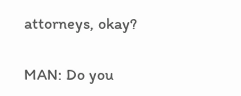attorneys, okay?

MAN: Do you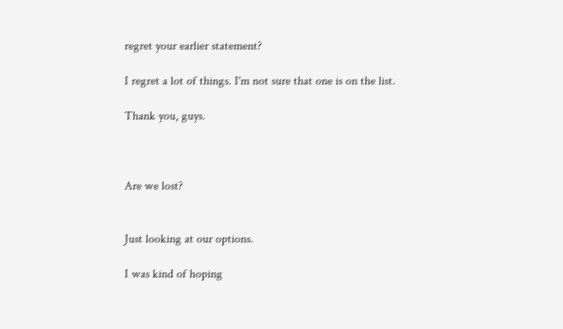regret your earlier statement?

I regret a lot of things. I'm not sure that one is on the list.

Thank you, guys.



Are we lost?


Just looking at our options.

I was kind of hoping